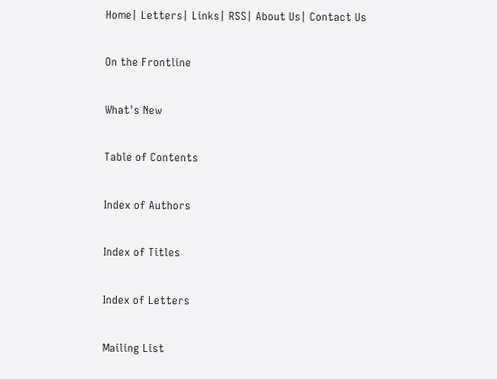Home| Letters| Links| RSS| About Us| Contact Us

On the Frontline

What's New

Table of Contents

Index of Authors

Index of Titles

Index of Letters

Mailing List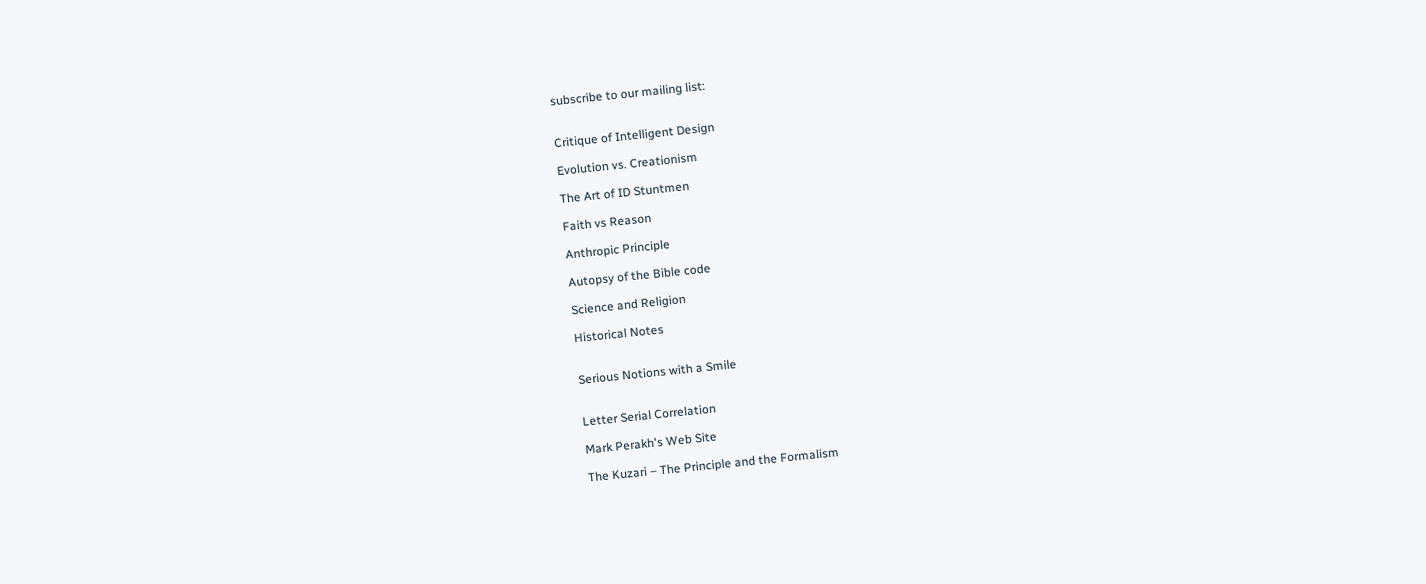subscribe to our mailing list:


Critique of Intelligent Design

Evolution vs. Creationism

The Art of ID Stuntmen

Faith vs Reason

Anthropic Principle

Autopsy of the Bible code

Science and Religion

Historical Notes


Serious Notions with a Smile


Letter Serial Correlation

Mark Perakh's Web Site

The Kuzari – The Principle and the Formalism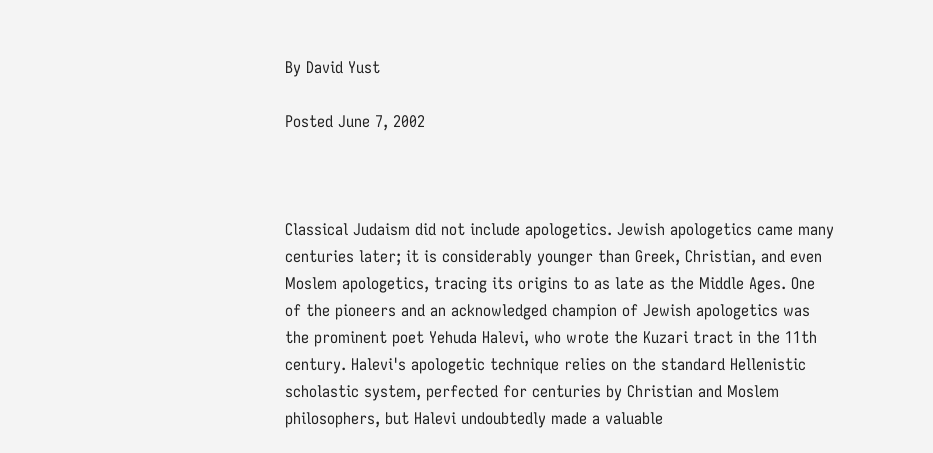By David Yust

Posted June 7, 2002



Classical Judaism did not include apologetics. Jewish apologetics came many centuries later; it is considerably younger than Greek, Christian, and even Moslem apologetics, tracing its origins to as late as the Middle Ages. One of the pioneers and an acknowledged champion of Jewish apologetics was the prominent poet Yehuda Halevi, who wrote the Kuzari tract in the 11th century. Halevi's apologetic technique relies on the standard Hellenistic scholastic system, perfected for centuries by Christian and Moslem philosophers, but Halevi undoubtedly made a valuable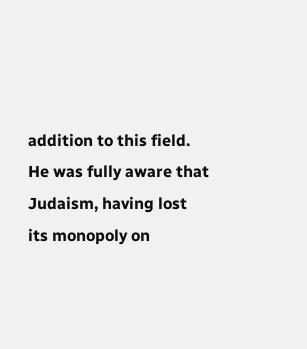addition to this field. He was fully aware that Judaism, having lost its monopoly on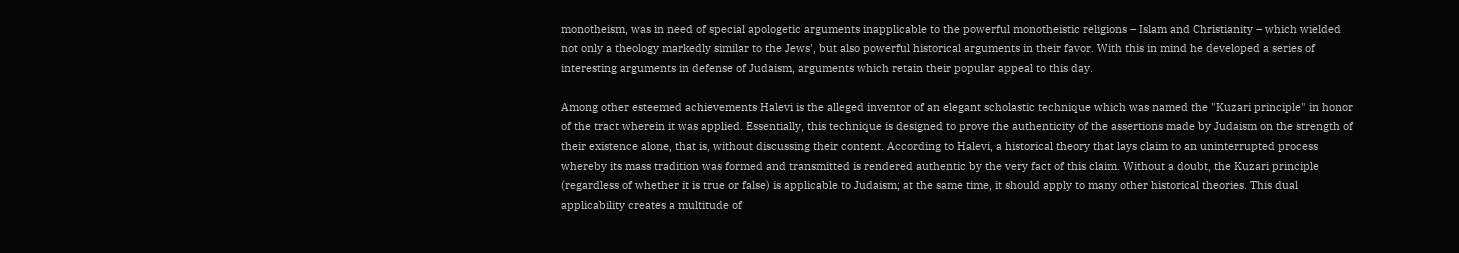monotheism, was in need of special apologetic arguments inapplicable to the powerful monotheistic religions – Islam and Christianity – which wielded not only a theology markedly similar to the Jews', but also powerful historical arguments in their favor. With this in mind he developed a series of interesting arguments in defense of Judaism, arguments which retain their popular appeal to this day.

Among other esteemed achievements Halevi is the alleged inventor of an elegant scholastic technique which was named the "Kuzari principle" in honor of the tract wherein it was applied. Essentially, this technique is designed to prove the authenticity of the assertions made by Judaism on the strength of their existence alone, that is, without discussing their content. According to Halevi, a historical theory that lays claim to an uninterrupted process whereby its mass tradition was formed and transmitted is rendered authentic by the very fact of this claim. Without a doubt, the Kuzari principle (regardless of whether it is true or false) is applicable to Judaism; at the same time, it should apply to many other historical theories. This dual applicability creates a multitude of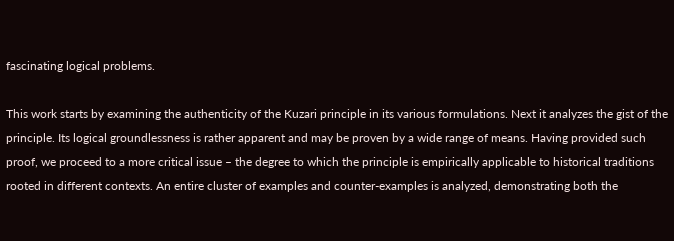fascinating logical problems.

This work starts by examining the authenticity of the Kuzari principle in its various formulations. Next it analyzes the gist of the principle. Its logical groundlessness is rather apparent and may be proven by a wide range of means. Having provided such proof, we proceed to a more critical issue – the degree to which the principle is empirically applicable to historical traditions rooted in different contexts. An entire cluster of examples and counter-examples is analyzed, demonstrating both the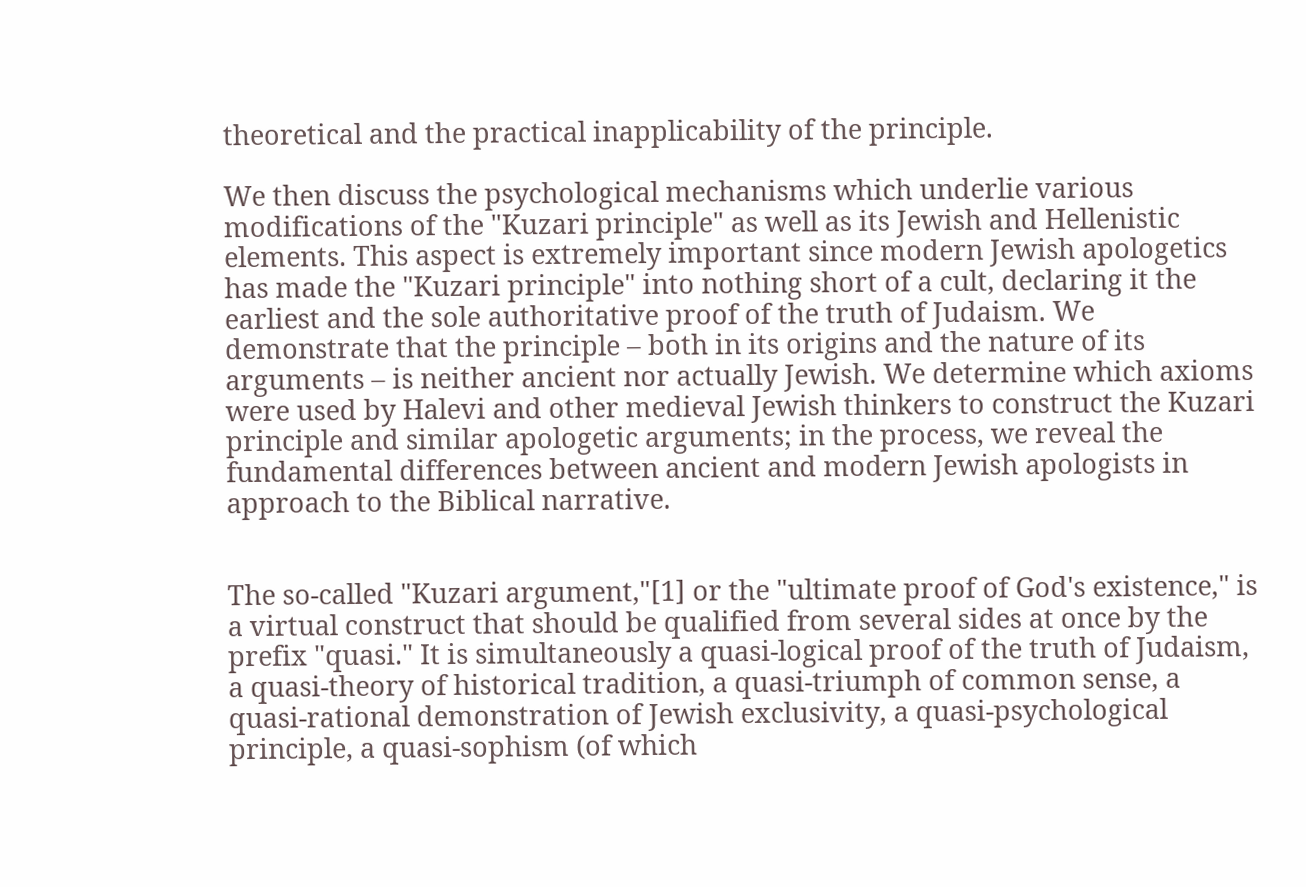theoretical and the practical inapplicability of the principle.

We then discuss the psychological mechanisms which underlie various modifications of the "Kuzari principle" as well as its Jewish and Hellenistic elements. This aspect is extremely important since modern Jewish apologetics has made the "Kuzari principle" into nothing short of a cult, declaring it the earliest and the sole authoritative proof of the truth of Judaism. We demonstrate that the principle – both in its origins and the nature of its arguments – is neither ancient nor actually Jewish. We determine which axioms were used by Halevi and other medieval Jewish thinkers to construct the Kuzari principle and similar apologetic arguments; in the process, we reveal the fundamental differences between ancient and modern Jewish apologists in approach to the Biblical narrative.


The so-called "Kuzari argument,"[1] or the "ultimate proof of God's existence," is a virtual construct that should be qualified from several sides at once by the prefix "quasi." It is simultaneously a quasi-logical proof of the truth of Judaism, a quasi-theory of historical tradition, a quasi-triumph of common sense, a quasi-rational demonstration of Jewish exclusivity, a quasi-psychological principle, a quasi-sophism (of which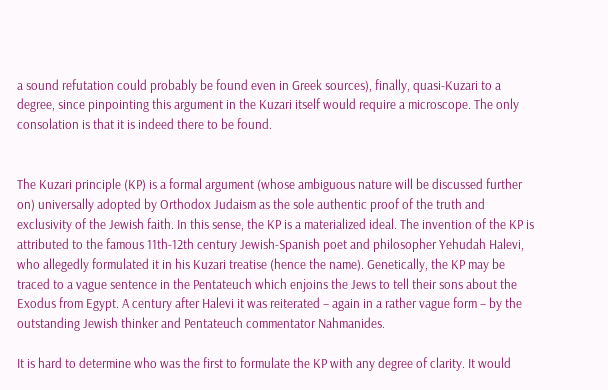a sound refutation could probably be found even in Greek sources), finally, quasi-Kuzari to a degree, since pinpointing this argument in the Kuzari itself would require a microscope. The only consolation is that it is indeed there to be found.


The Kuzari principle (KP) is a formal argument (whose ambiguous nature will be discussed further on) universally adopted by Orthodox Judaism as the sole authentic proof of the truth and exclusivity of the Jewish faith. In this sense, the KP is a materialized ideal. The invention of the KP is attributed to the famous 11th-12th century Jewish-Spanish poet and philosopher Yehudah Halevi, who allegedly formulated it in his Kuzari treatise (hence the name). Genetically, the KP may be traced to a vague sentence in the Pentateuch which enjoins the Jews to tell their sons about the Exodus from Egypt. A century after Halevi it was reiterated – again in a rather vague form – by the outstanding Jewish thinker and Pentateuch commentator Nahmanides.

It is hard to determine who was the first to formulate the KP with any degree of clarity. It would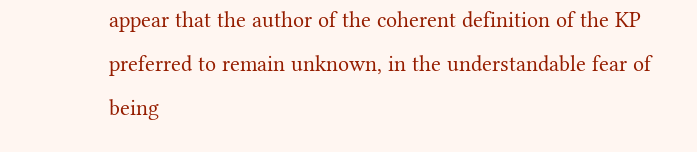appear that the author of the coherent definition of the KP preferred to remain unknown, in the understandable fear of being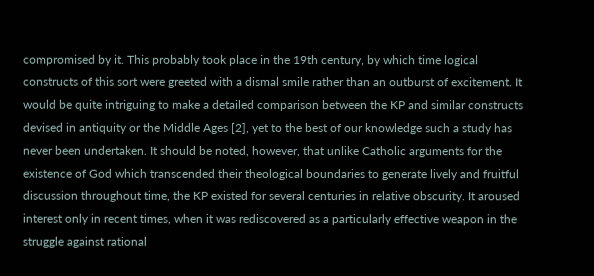compromised by it. This probably took place in the 19th century, by which time logical constructs of this sort were greeted with a dismal smile rather than an outburst of excitement. It would be quite intriguing to make a detailed comparison between the KP and similar constructs devised in antiquity or the Middle Ages [2], yet to the best of our knowledge such a study has never been undertaken. It should be noted, however, that unlike Catholic arguments for the existence of God which transcended their theological boundaries to generate lively and fruitful discussion throughout time, the KP existed for several centuries in relative obscurity. It aroused interest only in recent times, when it was rediscovered as a particularly effective weapon in the struggle against rational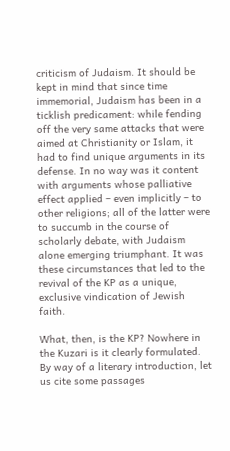criticism of Judaism. It should be kept in mind that since time immemorial, Judaism has been in a ticklish predicament: while fending off the very same attacks that were aimed at Christianity or Islam, it had to find unique arguments in its defense. In no way was it content with arguments whose palliative effect applied – even implicitly – to other religions; all of the latter were to succumb in the course of scholarly debate, with Judaism alone emerging triumphant. It was these circumstances that led to the revival of the KP as a unique, exclusive vindication of Jewish faith.

What, then, is the KP? Nowhere in the Kuzari is it clearly formulated. By way of a literary introduction, let us cite some passages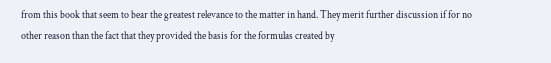from this book that seem to bear the greatest relevance to the matter in hand. They merit further discussion if for no other reason than the fact that they provided the basis for the formulas created by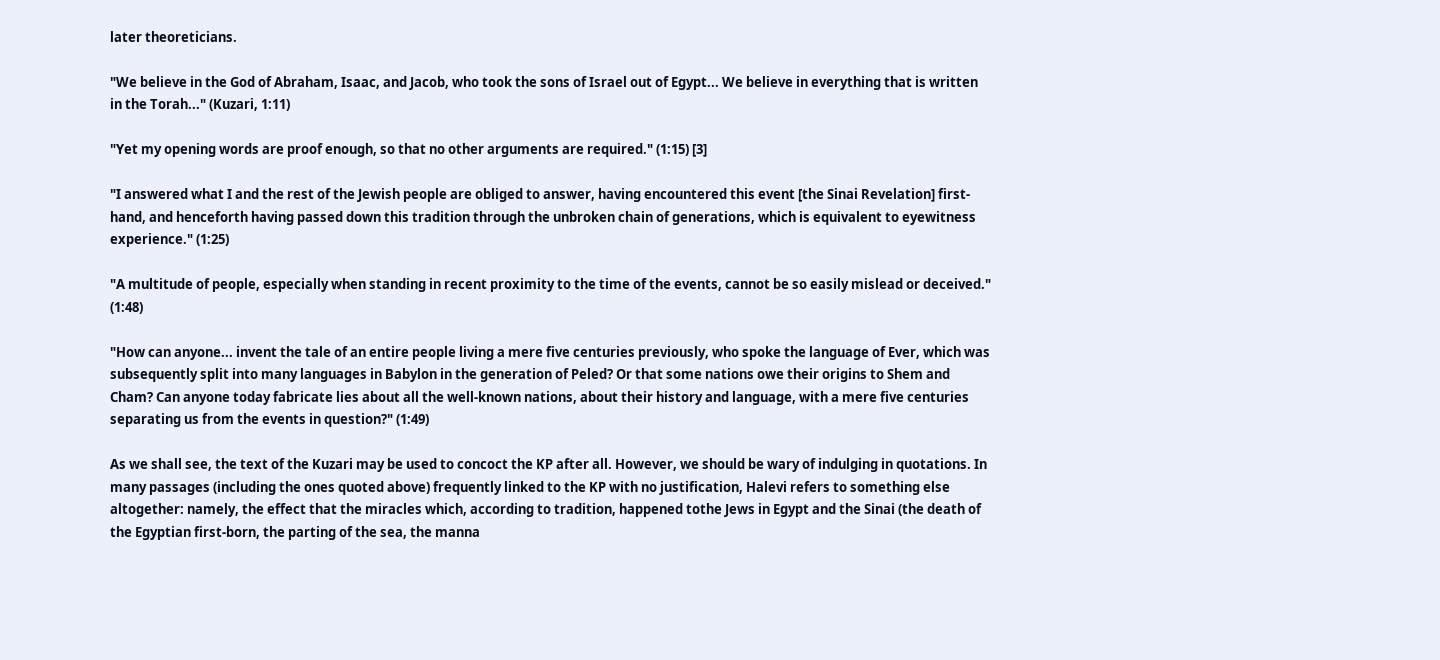later theoreticians.

"We believe in the God of Abraham, Isaac, and Jacob, who took the sons of Israel out of Egypt... We believe in everything that is written in the Torah..." (Kuzari, 1:11)

"Yet my opening words are proof enough, so that no other arguments are required." (1:15) [3]

"I answered what I and the rest of the Jewish people are obliged to answer, having encountered this event [the Sinai Revelation] first-hand, and henceforth having passed down this tradition through the unbroken chain of generations, which is equivalent to eyewitness experience." (1:25)

"A multitude of people, especially when standing in recent proximity to the time of the events, cannot be so easily mislead or deceived." (1:48)

"How can anyone... invent the tale of an entire people living a mere five centuries previously, who spoke the language of Ever, which was subsequently split into many languages in Babylon in the generation of Peled? Or that some nations owe their origins to Shem and Cham? Can anyone today fabricate lies about all the well-known nations, about their history and language, with a mere five centuries separating us from the events in question?" (1:49)

As we shall see, the text of the Kuzari may be used to concoct the KP after all. However, we should be wary of indulging in quotations. In many passages (including the ones quoted above) frequently linked to the KP with no justification, Halevi refers to something else altogether: namely, the effect that the miracles which, according to tradition, happened tothe Jews in Egypt and the Sinai (the death of the Egyptian first-born, the parting of the sea, the manna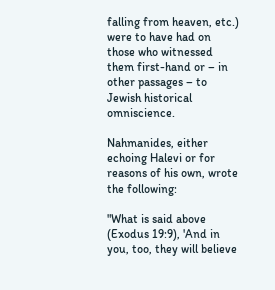falling from heaven, etc.) were to have had on those who witnessed them first-hand or – in other passages – to Jewish historical omniscience.

Nahmanides, either echoing Halevi or for reasons of his own, wrote the following:

"What is said above (Exodus 19:9), 'And in you, too, they will believe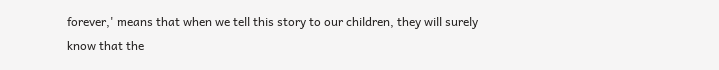forever,' means that when we tell this story to our children, they will surely know that the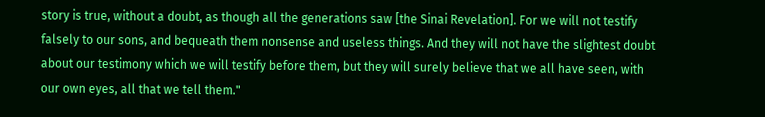story is true, without a doubt, as though all the generations saw [the Sinai Revelation]. For we will not testify falsely to our sons, and bequeath them nonsense and useless things. And they will not have the slightest doubt about our testimony which we will testify before them, but they will surely believe that we all have seen, with our own eyes, all that we tell them."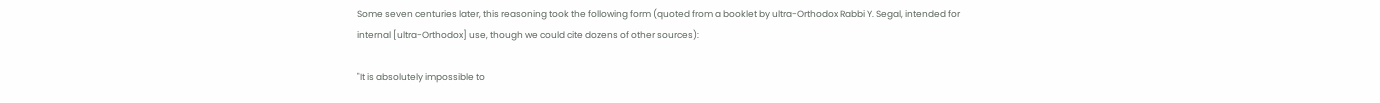Some seven centuries later, this reasoning took the following form (quoted from a booklet by ultra-Orthodox Rabbi Y. Segal, intended for internal [ultra-Orthodox] use, though we could cite dozens of other sources):

"It is absolutely impossible to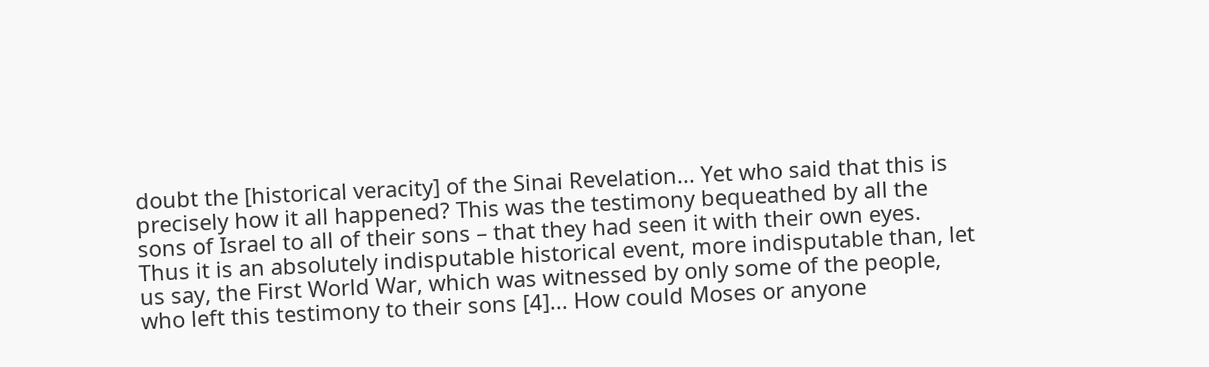doubt the [historical veracity] of the Sinai Revelation... Yet who said that this is precisely how it all happened? This was the testimony bequeathed by all the sons of Israel to all of their sons – that they had seen it with their own eyes. Thus it is an absolutely indisputable historical event, more indisputable than, let us say, the First World War, which was witnessed by only some of the people, who left this testimony to their sons [4]... How could Moses or anyone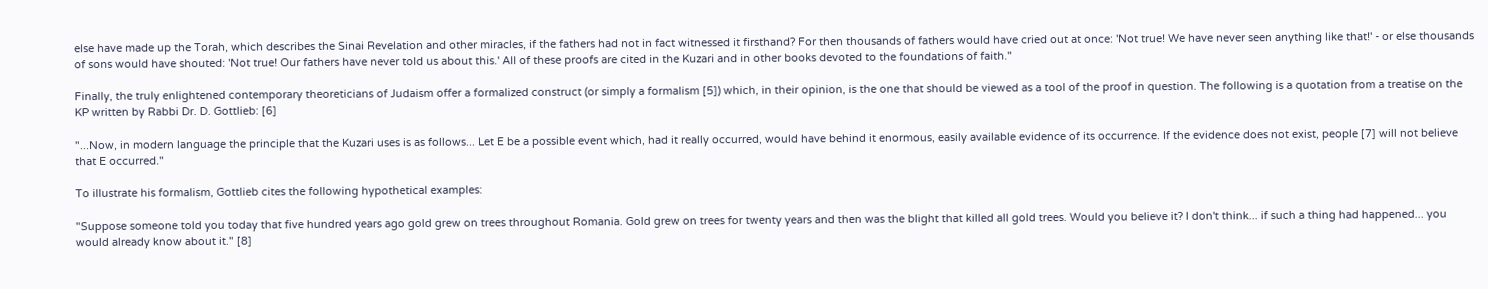else have made up the Torah, which describes the Sinai Revelation and other miracles, if the fathers had not in fact witnessed it firsthand? For then thousands of fathers would have cried out at once: 'Not true! We have never seen anything like that!' - or else thousands of sons would have shouted: 'Not true! Our fathers have never told us about this.' All of these proofs are cited in the Kuzari and in other books devoted to the foundations of faith."

Finally, the truly enlightened contemporary theoreticians of Judaism offer a formalized construct (or simply a formalism [5]) which, in their opinion, is the one that should be viewed as a tool of the proof in question. The following is a quotation from a treatise on the KP written by Rabbi Dr. D. Gottlieb: [6]

"...Now, in modern language the principle that the Kuzari uses is as follows... Let E be a possible event which, had it really occurred, would have behind it enormous, easily available evidence of its occurrence. If the evidence does not exist, people [7] will not believe that E occurred."

To illustrate his formalism, Gottlieb cites the following hypothetical examples:

"Suppose someone told you today that five hundred years ago gold grew on trees throughout Romania. Gold grew on trees for twenty years and then was the blight that killed all gold trees. Would you believe it? I don't think... if such a thing had happened... you would already know about it." [8]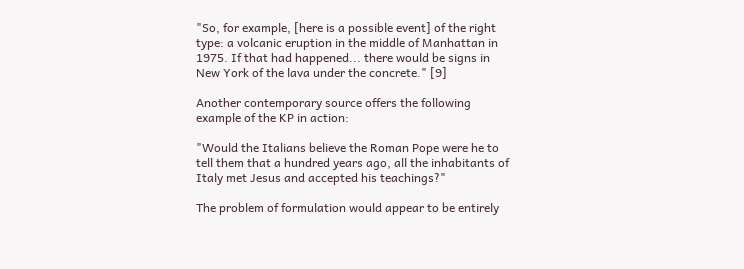"So, for example, [here is a possible event] of the right type: a volcanic eruption in the middle of Manhattan in 1975. If that had happened... there would be signs in New York of the lava under the concrete." [9]

Another contemporary source offers the following example of the KP in action:

"Would the Italians believe the Roman Pope were he to tell them that a hundred years ago, all the inhabitants of Italy met Jesus and accepted his teachings?"

The problem of formulation would appear to be entirely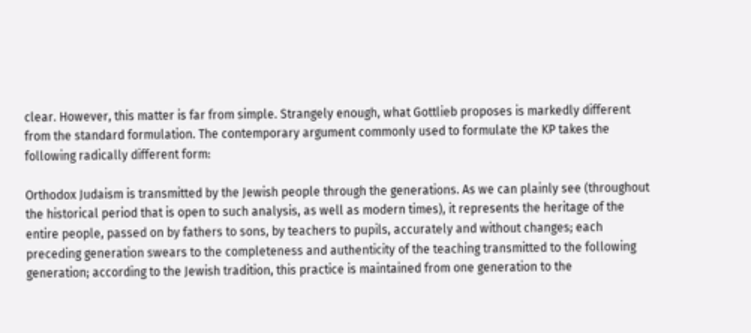clear. However, this matter is far from simple. Strangely enough, what Gottlieb proposes is markedly different from the standard formulation. The contemporary argument commonly used to formulate the KP takes the following radically different form:

Orthodox Judaism is transmitted by the Jewish people through the generations. As we can plainly see (throughout the historical period that is open to such analysis, as well as modern times), it represents the heritage of the entire people, passed on by fathers to sons, by teachers to pupils, accurately and without changes; each preceding generation swears to the completeness and authenticity of the teaching transmitted to the following generation; according to the Jewish tradition, this practice is maintained from one generation to the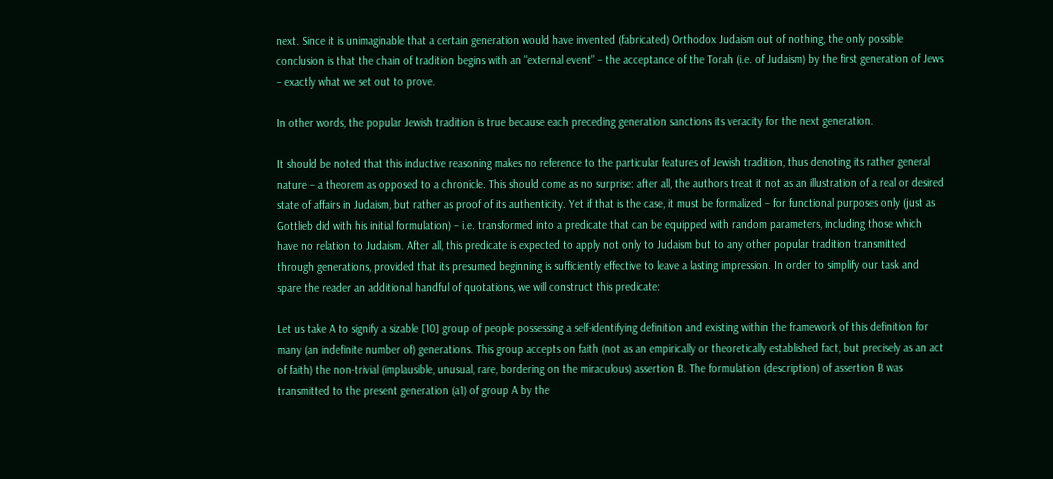next. Since it is unimaginable that a certain generation would have invented (fabricated) Orthodox Judaism out of nothing, the only possible conclusion is that the chain of tradition begins with an "external event" – the acceptance of the Torah (i.e. of Judaism) by the first generation of Jews – exactly what we set out to prove.

In other words, the popular Jewish tradition is true because each preceding generation sanctions its veracity for the next generation.

It should be noted that this inductive reasoning makes no reference to the particular features of Jewish tradition, thus denoting its rather general nature – a theorem as opposed to a chronicle. This should come as no surprise: after all, the authors treat it not as an illustration of a real or desired state of affairs in Judaism, but rather as proof of its authenticity. Yet if that is the case, it must be formalized – for functional purposes only (just as Gottlieb did with his initial formulation) – i.e. transformed into a predicate that can be equipped with random parameters, including those which have no relation to Judaism. After all, this predicate is expected to apply not only to Judaism but to any other popular tradition transmitted through generations, provided that its presumed beginning is sufficiently effective to leave a lasting impression. In order to simplify our task and spare the reader an additional handful of quotations, we will construct this predicate:

Let us take A to signify a sizable [10] group of people possessing a self-identifying definition and existing within the framework of this definition for many (an indefinite number of) generations. This group accepts on faith (not as an empirically or theoretically established fact, but precisely as an act of faith) the non-trivial (implausible, unusual, rare, bordering on the miraculous) assertion B. The formulation (description) of assertion B was transmitted to the present generation (a1) of group A by the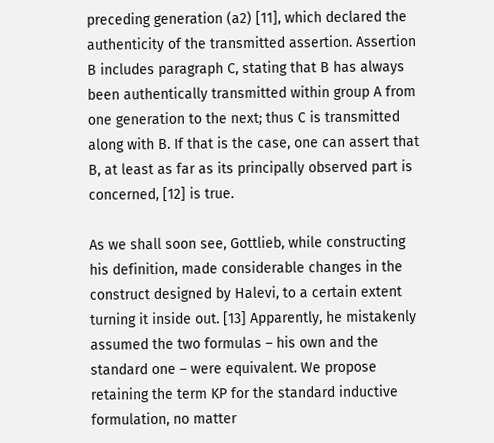preceding generation (a2) [11], which declared the authenticity of the transmitted assertion. Assertion B includes paragraph C, stating that B has always been authentically transmitted within group A from one generation to the next; thus C is transmitted along with B. If that is the case, one can assert that B, at least as far as its principally observed part is concerned, [12] is true.

As we shall soon see, Gottlieb, while constructing his definition, made considerable changes in the construct designed by Halevi, to a certain extent turning it inside out. [13] Apparently, he mistakenly assumed the two formulas – his own and the standard one – were equivalent. We propose retaining the term KP for the standard inductive formulation, no matter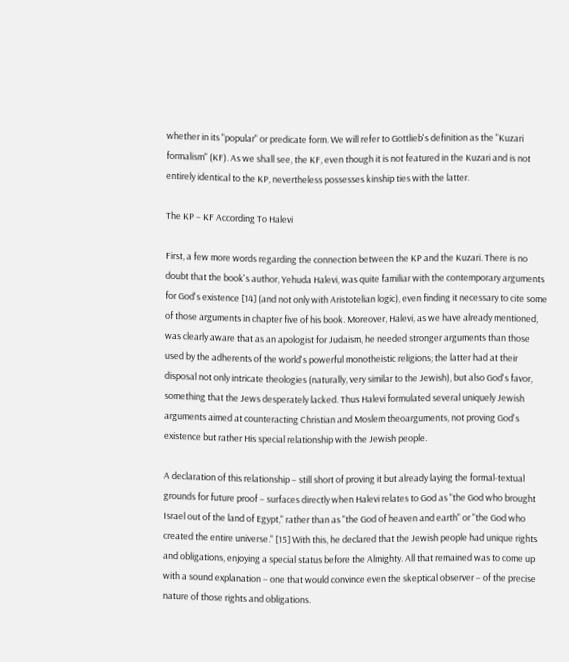whether in its "popular" or predicate form. We will refer to Gottlieb's definition as the "Kuzari formalism" (KF). As we shall see, the KF, even though it is not featured in the Kuzari and is not entirely identical to the KP, nevertheless possesses kinship ties with the latter.

The KP – KF According To Halevi

First, a few more words regarding the connection between the KP and the Kuzari. There is no doubt that the book's author, Yehuda Halevi, was quite familiar with the contemporary arguments for God's existence [14] (and not only with Aristotelian logic), even finding it necessary to cite some of those arguments in chapter five of his book. Moreover, Halevi, as we have already mentioned, was clearly aware that as an apologist for Judaism, he needed stronger arguments than those used by the adherents of the world's powerful monotheistic religions; the latter had at their disposal not only intricate theologies (naturally, very similar to the Jewish), but also God's favor, something that the Jews desperately lacked. Thus Halevi formulated several uniquely Jewish arguments aimed at counteracting Christian and Moslem theoarguments, not proving God's existence but rather His special relationship with the Jewish people.

A declaration of this relationship – still short of proving it but already laying the formal-textual grounds for future proof – surfaces directly when Halevi relates to God as "the God who brought Israel out of the land of Egypt," rather than as "the God of heaven and earth" or "the God who created the entire universe." [15] With this, he declared that the Jewish people had unique rights and obligations, enjoying a special status before the Almighty. All that remained was to come up with a sound explanation – one that would convince even the skeptical observer – of the precise nature of those rights and obligations.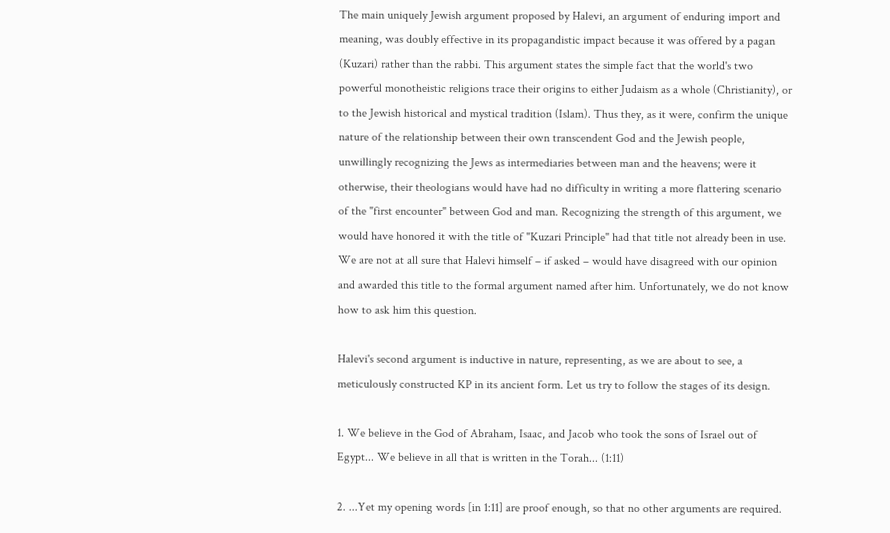The main uniquely Jewish argument proposed by Halevi, an argument of enduring import and meaning, was doubly effective in its propagandistic impact because it was offered by a pagan (Kuzari) rather than the rabbi. This argument states the simple fact that the world's two powerful monotheistic religions trace their origins to either Judaism as a whole (Christianity), or to the Jewish historical and mystical tradition (Islam). Thus they, as it were, confirm the unique nature of the relationship between their own transcendent God and the Jewish people, unwillingly recognizing the Jews as intermediaries between man and the heavens; were it otherwise, their theologians would have had no difficulty in writing a more flattering scenario of the "first encounter" between God and man. Recognizing the strength of this argument, we would have honored it with the title of "Kuzari Principle" had that title not already been in use. We are not at all sure that Halevi himself – if asked – would have disagreed with our opinion and awarded this title to the formal argument named after him. Unfortunately, we do not know how to ask him this question.

Halevi's second argument is inductive in nature, representing, as we are about to see, a meticulously constructed KP in its ancient form. Let us try to follow the stages of its design.

1. We believe in the God of Abraham, Isaac, and Jacob who took the sons of Israel out of Egypt... We believe in all that is written in the Torah... (1:11)

2. ...Yet my opening words [in 1:11] are proof enough, so that no other arguments are required.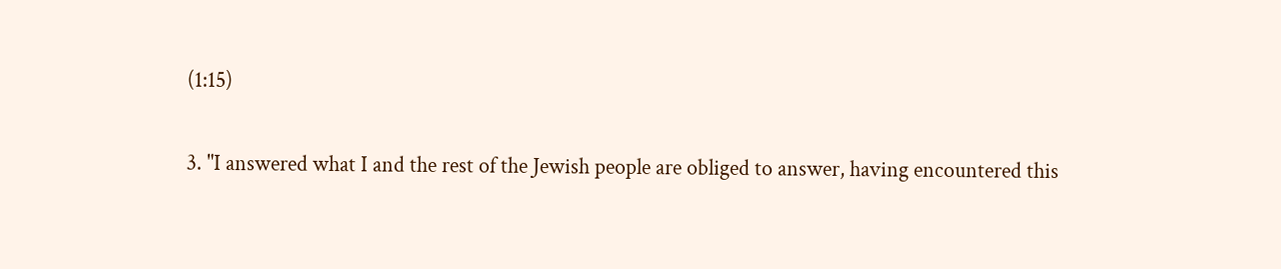(1:15)

3. "I answered what I and the rest of the Jewish people are obliged to answer, having encountered this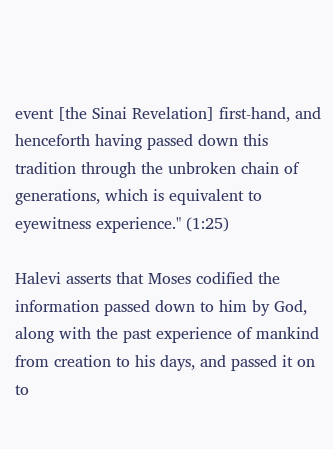event [the Sinai Revelation] first-hand, and henceforth having passed down this tradition through the unbroken chain of generations, which is equivalent to eyewitness experience." (1:25)

Halevi asserts that Moses codified the information passed down to him by God, along with the past experience of mankind from creation to his days, and passed it on to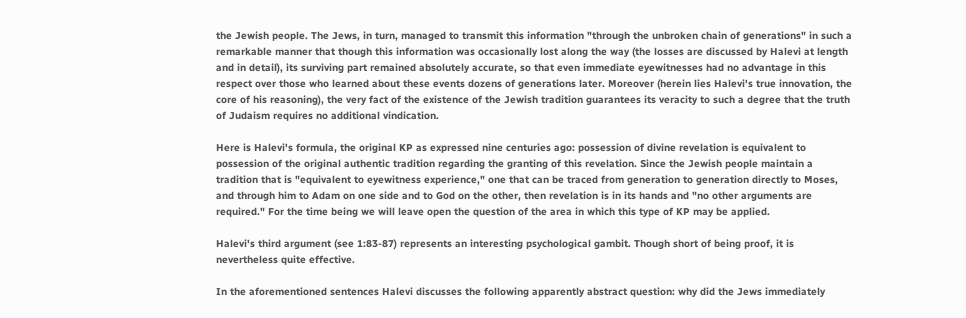the Jewish people. The Jews, in turn, managed to transmit this information "through the unbroken chain of generations" in such a remarkable manner that though this information was occasionally lost along the way (the losses are discussed by Halevi at length and in detail), its surviving part remained absolutely accurate, so that even immediate eyewitnesses had no advantage in this respect over those who learned about these events dozens of generations later. Moreover (herein lies Halevi's true innovation, the core of his reasoning), the very fact of the existence of the Jewish tradition guarantees its veracity to such a degree that the truth of Judaism requires no additional vindication.

Here is Halevi's formula, the original KP as expressed nine centuries ago: possession of divine revelation is equivalent to possession of the original authentic tradition regarding the granting of this revelation. Since the Jewish people maintain a tradition that is "equivalent to eyewitness experience," one that can be traced from generation to generation directly to Moses, and through him to Adam on one side and to God on the other, then revelation is in its hands and "no other arguments are required." For the time being we will leave open the question of the area in which this type of KP may be applied.

Halevi's third argument (see 1:83-87) represents an interesting psychological gambit. Though short of being proof, it is nevertheless quite effective.

In the aforementioned sentences Halevi discusses the following apparently abstract question: why did the Jews immediately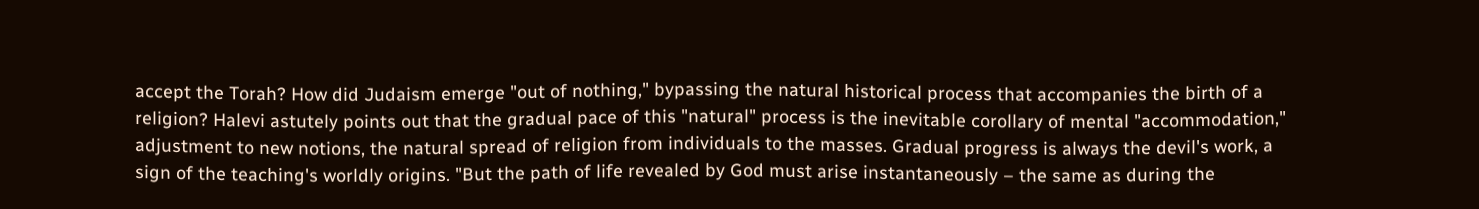accept the Torah? How did Judaism emerge "out of nothing," bypassing the natural historical process that accompanies the birth of a religion? Halevi astutely points out that the gradual pace of this "natural" process is the inevitable corollary of mental "accommodation," adjustment to new notions, the natural spread of religion from individuals to the masses. Gradual progress is always the devil's work, a sign of the teaching's worldly origins. "But the path of life revealed by God must arise instantaneously – the same as during the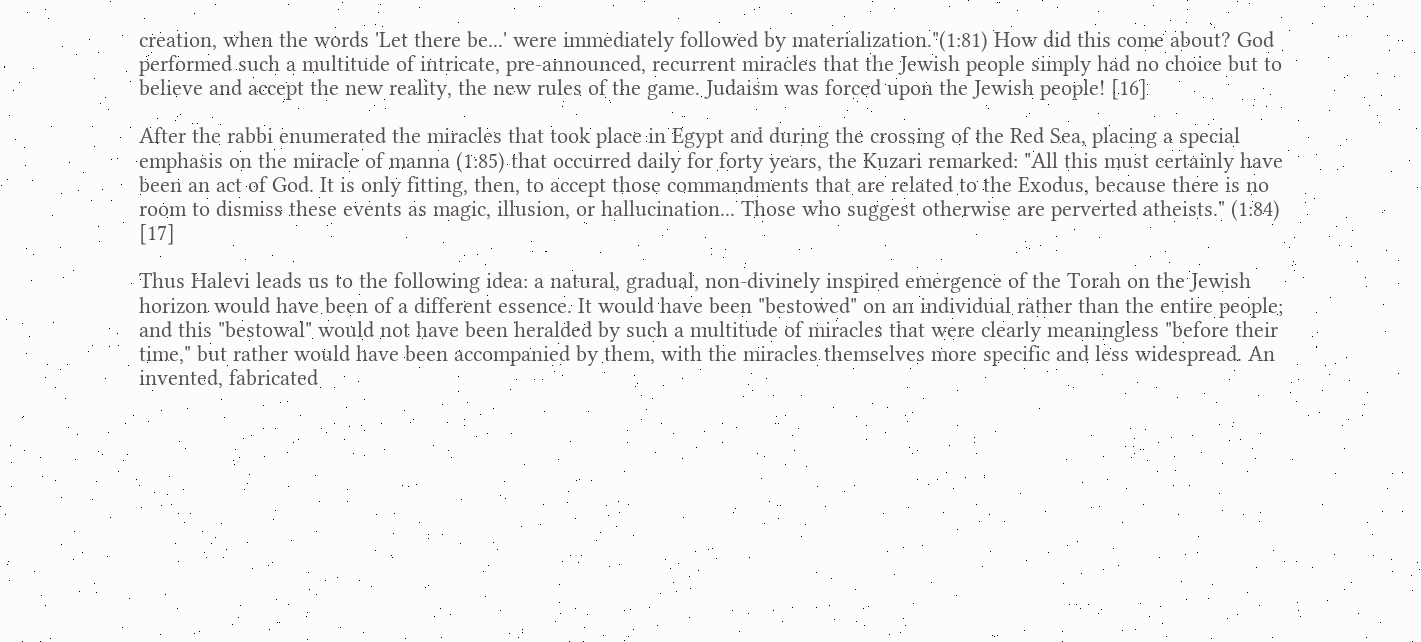creation, when the words 'Let there be...' were immediately followed by materialization."(1:81) How did this come about? God performed such a multitude of intricate, pre-announced, recurrent miracles that the Jewish people simply had no choice but to believe and accept the new reality, the new rules of the game. Judaism was forced upon the Jewish people! [16]

After the rabbi enumerated the miracles that took place in Egypt and during the crossing of the Red Sea, placing a special emphasis on the miracle of manna (1:85) that occurred daily for forty years, the Kuzari remarked: "All this must certainly have been an act of God. It is only fitting, then, to accept those commandments that are related to the Exodus, because there is no room to dismiss these events as magic, illusion, or hallucination... Those who suggest otherwise are perverted atheists." (1:84) [17]

Thus Halevi leads us to the following idea: a natural, gradual, non-divinely inspired emergence of the Torah on the Jewish horizon would have been of a different essence. It would have been "bestowed" on an individual rather than the entire people; and this "bestowal" would not have been heralded by such a multitude of miracles that were clearly meaningless "before their time," but rather would have been accompanied by them, with the miracles themselves more specific and less widespread. An invented, fabricated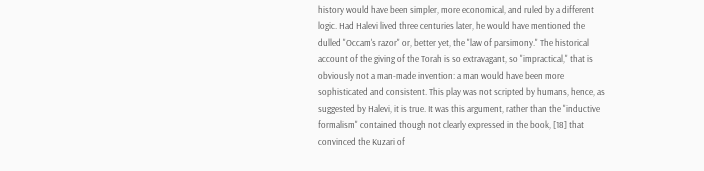history would have been simpler, more economical, and ruled by a different logic. Had Halevi lived three centuries later, he would have mentioned the dulled "Occam's razor" or, better yet, the "law of parsimony." The historical account of the giving of the Torah is so extravagant, so "impractical," that is obviously not a man-made invention: a man would have been more sophisticated and consistent. This play was not scripted by humans, hence, as suggested by Halevi, it is true. It was this argument, rather than the "inductive formalism" contained though not clearly expressed in the book, [18] that convinced the Kuzari of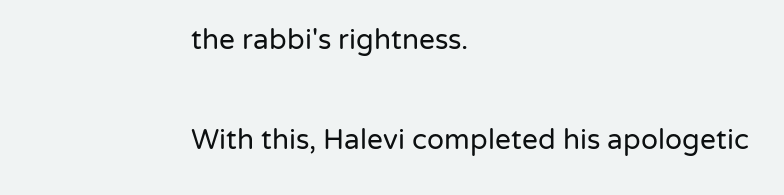the rabbi's rightness.

With this, Halevi completed his apologetic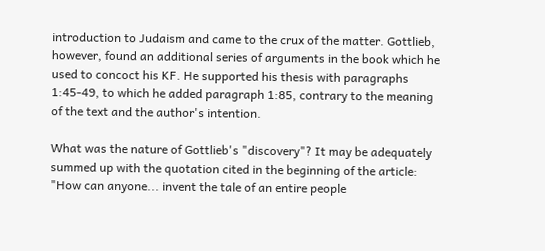introduction to Judaism and came to the crux of the matter. Gottlieb, however, found an additional series of arguments in the book which he used to concoct his KF. He supported his thesis with paragraphs 1:45-49, to which he added paragraph 1:85, contrary to the meaning of the text and the author's intention.

What was the nature of Gottlieb's "discovery"? It may be adequately summed up with the quotation cited in the beginning of the article: "How can anyone... invent the tale of an entire people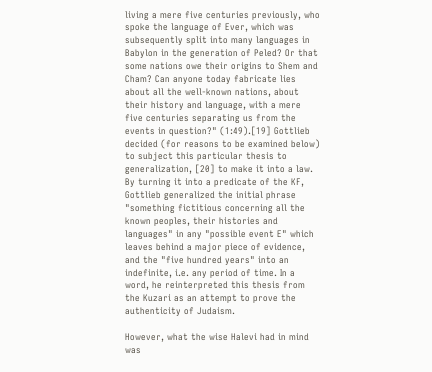living a mere five centuries previously, who spoke the language of Ever, which was subsequently split into many languages in Babylon in the generation of Peled? Or that some nations owe their origins to Shem and Cham? Can anyone today fabricate lies about all the well-known nations, about their history and language, with a mere five centuries separating us from the events in question?" (1:49).[19] Gottlieb decided (for reasons to be examined below) to subject this particular thesis to generalization, [20] to make it into a law. By turning it into a predicate of the KF, Gottlieb generalized the initial phrase "something fictitious concerning all the known peoples, their histories and languages" in any "possible event E" which leaves behind a major piece of evidence, and the "five hundred years" into an indefinite, i.e. any period of time. In a word, he reinterpreted this thesis from the Kuzari as an attempt to prove the authenticity of Judaism.

However, what the wise Halevi had in mind was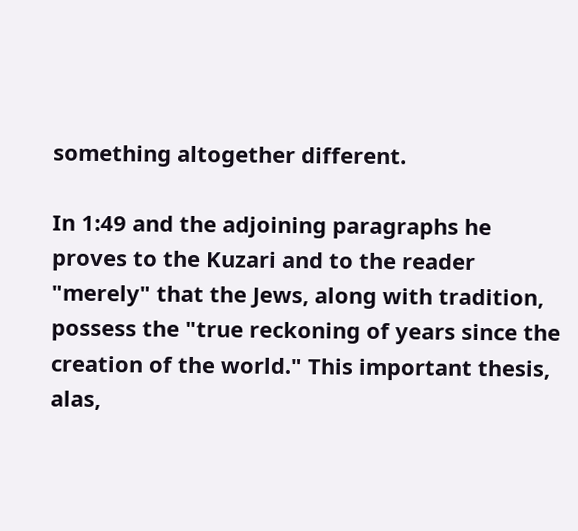something altogether different.

In 1:49 and the adjoining paragraphs he proves to the Kuzari and to the reader "merely" that the Jews, along with tradition, possess the "true reckoning of years since the creation of the world." This important thesis, alas,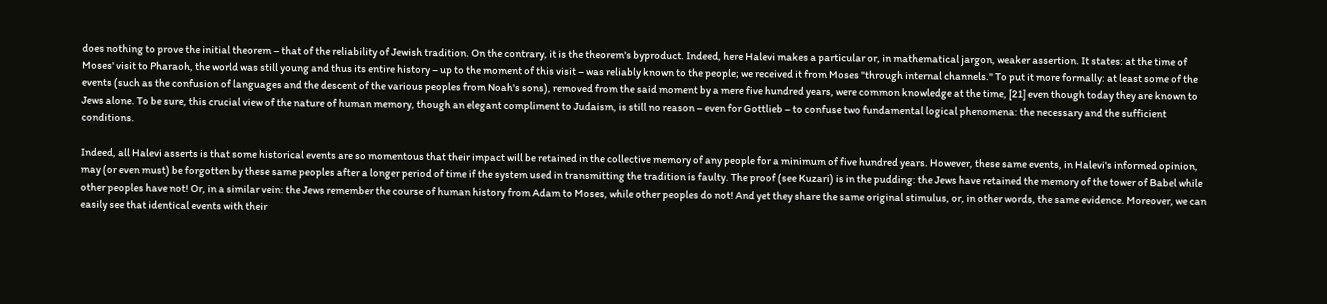does nothing to prove the initial theorem – that of the reliability of Jewish tradition. On the contrary, it is the theorem's byproduct. Indeed, here Halevi makes a particular or, in mathematical jargon, weaker assertion. It states: at the time of Moses' visit to Pharaoh, the world was still young and thus its entire history – up to the moment of this visit – was reliably known to the people; we received it from Moses "through internal channels." To put it more formally: at least some of the events (such as the confusion of languages and the descent of the various peoples from Noah's sons), removed from the said moment by a mere five hundred years, were common knowledge at the time, [21] even though today they are known to Jews alone. To be sure, this crucial view of the nature of human memory, though an elegant compliment to Judaism, is still no reason – even for Gottlieb – to confuse two fundamental logical phenomena: the necessary and the sufficient conditions.

Indeed, all Halevi asserts is that some historical events are so momentous that their impact will be retained in the collective memory of any people for a minimum of five hundred years. However, these same events, in Halevi's informed opinion, may (or even must) be forgotten by these same peoples after a longer period of time if the system used in transmitting the tradition is faulty. The proof (see Kuzari) is in the pudding: the Jews have retained the memory of the tower of Babel while other peoples have not! Or, in a similar vein: the Jews remember the course of human history from Adam to Moses, while other peoples do not! And yet they share the same original stimulus, or, in other words, the same evidence. Moreover, we can easily see that identical events with their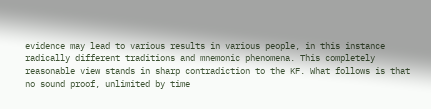evidence may lead to various results in various people, in this instance radically different traditions and mnemonic phenomena. This completely reasonable view stands in sharp contradiction to the KF. What follows is that no sound proof, unlimited by time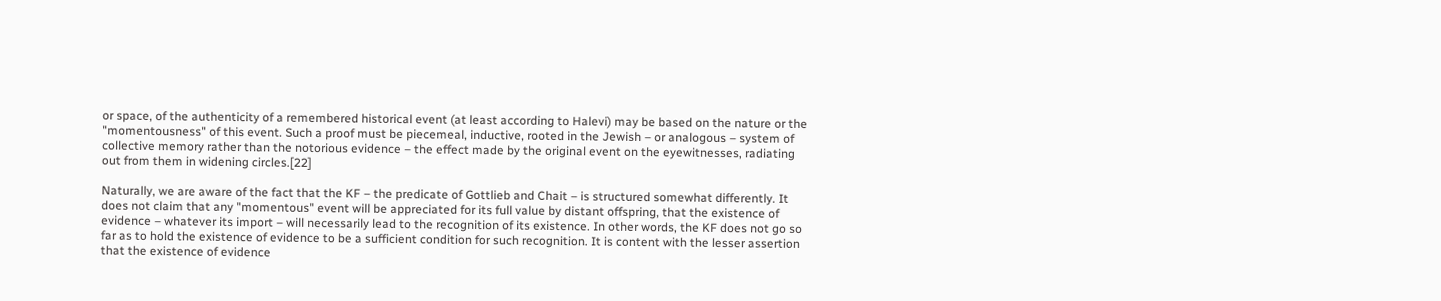or space, of the authenticity of a remembered historical event (at least according to Halevi) may be based on the nature or the "momentousness" of this event. Such a proof must be piecemeal, inductive, rooted in the Jewish – or analogous – system of collective memory rather than the notorious evidence – the effect made by the original event on the eyewitnesses, radiating out from them in widening circles.[22]

Naturally, we are aware of the fact that the KF – the predicate of Gottlieb and Chait – is structured somewhat differently. It does not claim that any "momentous" event will be appreciated for its full value by distant offspring, that the existence of evidence – whatever its import – will necessarily lead to the recognition of its existence. In other words, the KF does not go so far as to hold the existence of evidence to be a sufficient condition for such recognition. It is content with the lesser assertion that the existence of evidence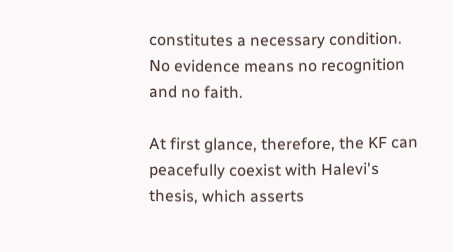constitutes a necessary condition. No evidence means no recognition and no faith.

At first glance, therefore, the KF can peacefully coexist with Halevi's thesis, which asserts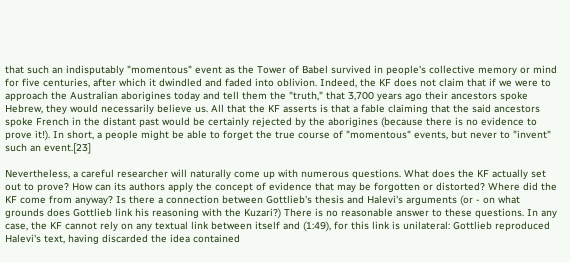that such an indisputably "momentous" event as the Tower of Babel survived in people's collective memory or mind for five centuries, after which it dwindled and faded into oblivion. Indeed, the KF does not claim that if we were to approach the Australian aborigines today and tell them the "truth," that 3,700 years ago their ancestors spoke Hebrew, they would necessarily believe us. All that the KF asserts is that a fable claiming that the said ancestors spoke French in the distant past would be certainly rejected by the aborigines (because there is no evidence to prove it!). In short, a people might be able to forget the true course of "momentous" events, but never to "invent" such an event.[23]

Nevertheless, a careful researcher will naturally come up with numerous questions. What does the KF actually set out to prove? How can its authors apply the concept of evidence that may be forgotten or distorted? Where did the KF come from anyway? Is there a connection between Gottlieb's thesis and Halevi's arguments (or - on what grounds does Gottlieb link his reasoning with the Kuzari?) There is no reasonable answer to these questions. In any case, the KF cannot rely on any textual link between itself and (1:49), for this link is unilateral: Gottlieb reproduced Halevi's text, having discarded the idea contained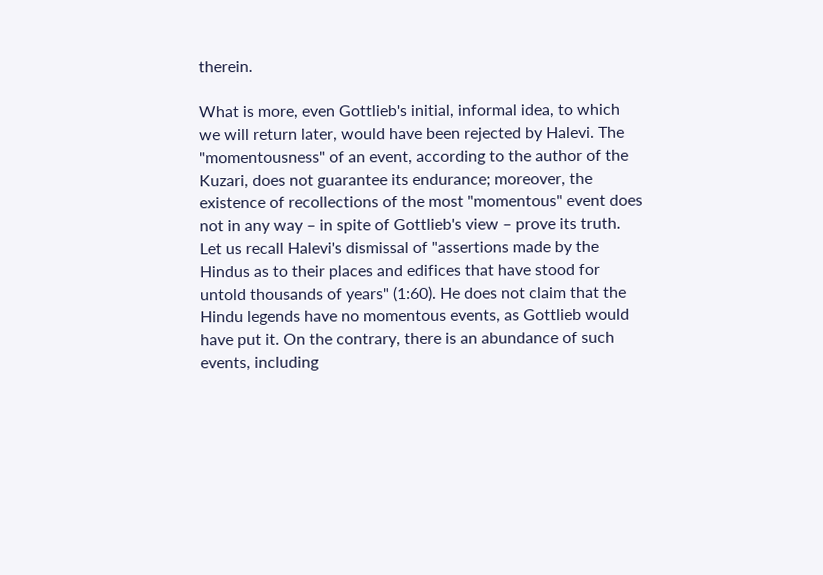therein.

What is more, even Gottlieb's initial, informal idea, to which we will return later, would have been rejected by Halevi. The "momentousness" of an event, according to the author of the Kuzari, does not guarantee its endurance; moreover, the existence of recollections of the most "momentous" event does not in any way – in spite of Gottlieb's view – prove its truth. Let us recall Halevi's dismissal of "assertions made by the Hindus as to their places and edifices that have stood for untold thousands of years" (1:60). He does not claim that the Hindu legends have no momentous events, as Gottlieb would have put it. On the contrary, there is an abundance of such events, including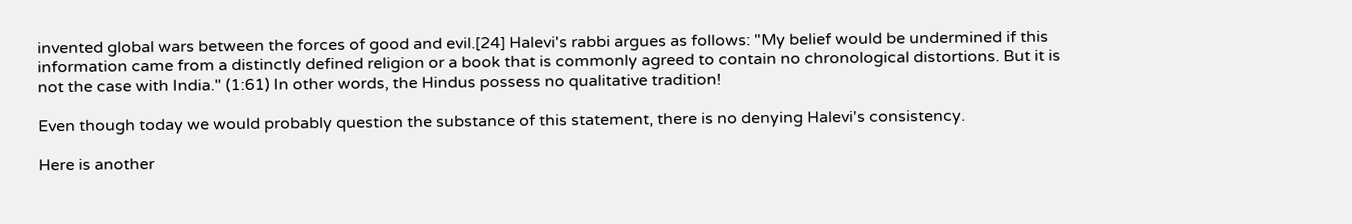invented global wars between the forces of good and evil.[24] Halevi's rabbi argues as follows: "My belief would be undermined if this information came from a distinctly defined religion or a book that is commonly agreed to contain no chronological distortions. But it is not the case with India." (1:61) In other words, the Hindus possess no qualitative tradition!

Even though today we would probably question the substance of this statement, there is no denying Halevi's consistency.

Here is another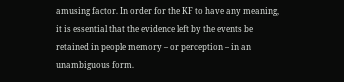amusing factor. In order for the KF to have any meaning, it is essential that the evidence left by the events be retained in people memory – or perception – in an unambiguous form.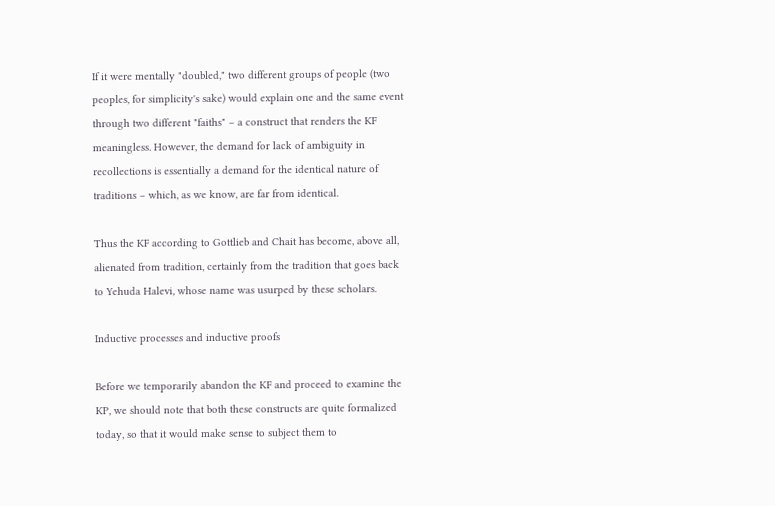If it were mentally "doubled," two different groups of people (two peoples, for simplicity's sake) would explain one and the same event through two different "faiths" – a construct that renders the KF meaningless. However, the demand for lack of ambiguity in recollections is essentially a demand for the identical nature of traditions – which, as we know, are far from identical.

Thus the KF according to Gottlieb and Chait has become, above all, alienated from tradition, certainly from the tradition that goes back to Yehuda Halevi, whose name was usurped by these scholars.

Inductive processes and inductive proofs

Before we temporarily abandon the KF and proceed to examine the KP, we should note that both these constructs are quite formalized today, so that it would make sense to subject them to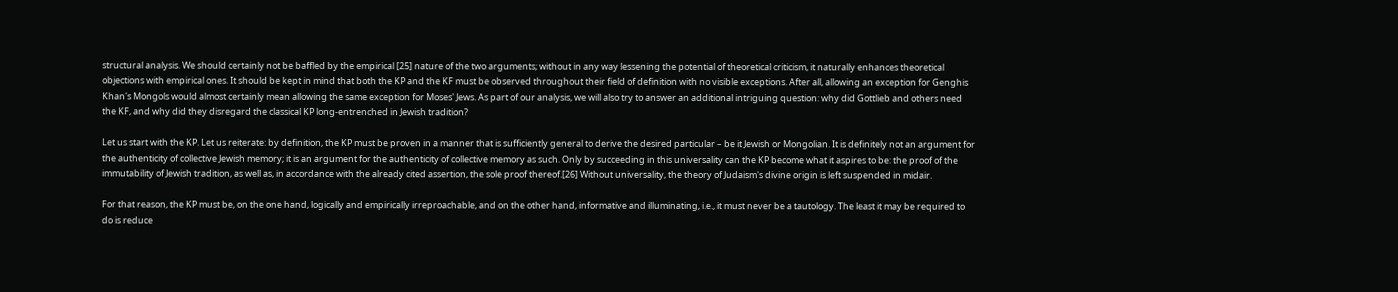structural analysis. We should certainly not be baffled by the empirical [25] nature of the two arguments; without in any way lessening the potential of theoretical criticism, it naturally enhances theoretical objections with empirical ones. It should be kept in mind that both the KP and the KF must be observed throughout their field of definition with no visible exceptions. After all, allowing an exception for Genghis Khan's Mongols would almost certainly mean allowing the same exception for Moses' Jews. As part of our analysis, we will also try to answer an additional intriguing question: why did Gottlieb and others need the KF, and why did they disregard the classical KP long-entrenched in Jewish tradition?

Let us start with the KP. Let us reiterate: by definition, the KP must be proven in a manner that is sufficiently general to derive the desired particular – be it Jewish or Mongolian. It is definitely not an argument for the authenticity of collective Jewish memory; it is an argument for the authenticity of collective memory as such. Only by succeeding in this universality can the KP become what it aspires to be: the proof of the immutability of Jewish tradition, as well as, in accordance with the already cited assertion, the sole proof thereof.[26] Without universality, the theory of Judaism's divine origin is left suspended in midair.

For that reason, the KP must be, on the one hand, logically and empirically irreproachable, and on the other hand, informative and illuminating, i.e., it must never be a tautology. The least it may be required to do is reduce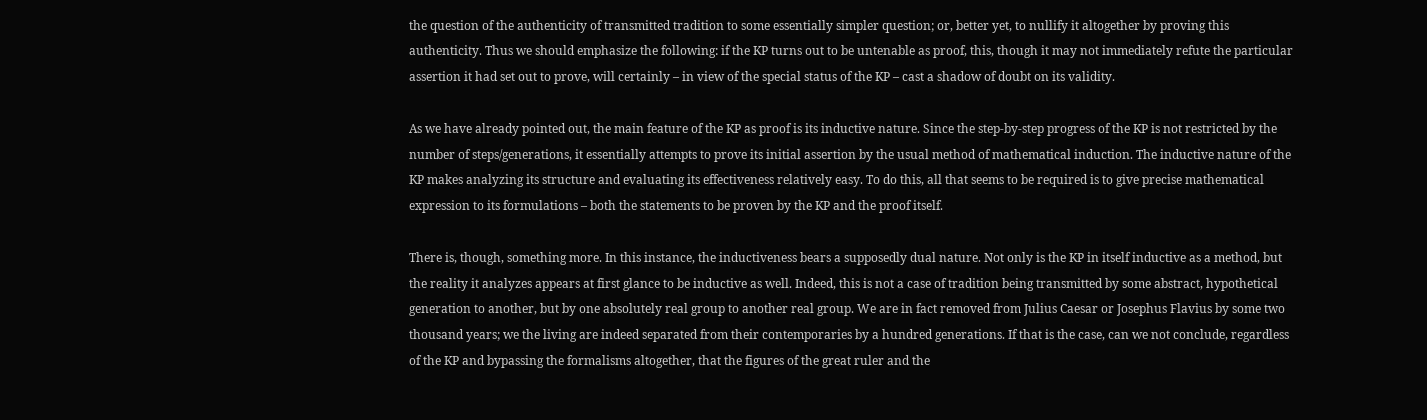the question of the authenticity of transmitted tradition to some essentially simpler question; or, better yet, to nullify it altogether by proving this authenticity. Thus we should emphasize the following: if the KP turns out to be untenable as proof, this, though it may not immediately refute the particular assertion it had set out to prove, will certainly – in view of the special status of the KP – cast a shadow of doubt on its validity.

As we have already pointed out, the main feature of the KP as proof is its inductive nature. Since the step-by-step progress of the KP is not restricted by the number of steps/generations, it essentially attempts to prove its initial assertion by the usual method of mathematical induction. The inductive nature of the KP makes analyzing its structure and evaluating its effectiveness relatively easy. To do this, all that seems to be required is to give precise mathematical expression to its formulations – both the statements to be proven by the KP and the proof itself.

There is, though, something more. In this instance, the inductiveness bears a supposedly dual nature. Not only is the KP in itself inductive as a method, but the reality it analyzes appears at first glance to be inductive as well. Indeed, this is not a case of tradition being transmitted by some abstract, hypothetical generation to another, but by one absolutely real group to another real group. We are in fact removed from Julius Caesar or Josephus Flavius by some two thousand years; we the living are indeed separated from their contemporaries by a hundred generations. If that is the case, can we not conclude, regardless of the KP and bypassing the formalisms altogether, that the figures of the great ruler and the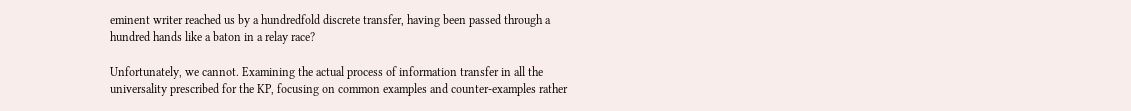eminent writer reached us by a hundredfold discrete transfer, having been passed through a hundred hands like a baton in a relay race?

Unfortunately, we cannot. Examining the actual process of information transfer in all the universality prescribed for the KP, focusing on common examples and counter-examples rather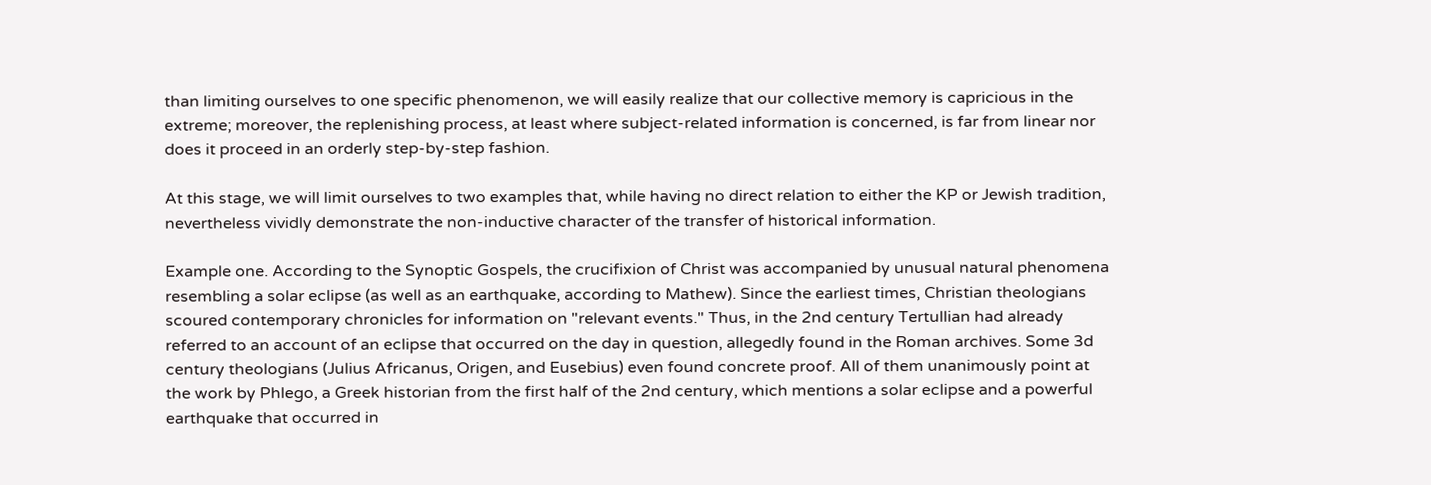than limiting ourselves to one specific phenomenon, we will easily realize that our collective memory is capricious in the extreme; moreover, the replenishing process, at least where subject-related information is concerned, is far from linear nor does it proceed in an orderly step-by-step fashion.

At this stage, we will limit ourselves to two examples that, while having no direct relation to either the KP or Jewish tradition, nevertheless vividly demonstrate the non-inductive character of the transfer of historical information.

Example one. According to the Synoptic Gospels, the crucifixion of Christ was accompanied by unusual natural phenomena resembling a solar eclipse (as well as an earthquake, according to Mathew). Since the earliest times, Christian theologians scoured contemporary chronicles for information on "relevant events." Thus, in the 2nd century Tertullian had already referred to an account of an eclipse that occurred on the day in question, allegedly found in the Roman archives. Some 3d century theologians (Julius Africanus, Origen, and Eusebius) even found concrete proof. All of them unanimously point at the work by Phlego, a Greek historian from the first half of the 2nd century, which mentions a solar eclipse and a powerful earthquake that occurred in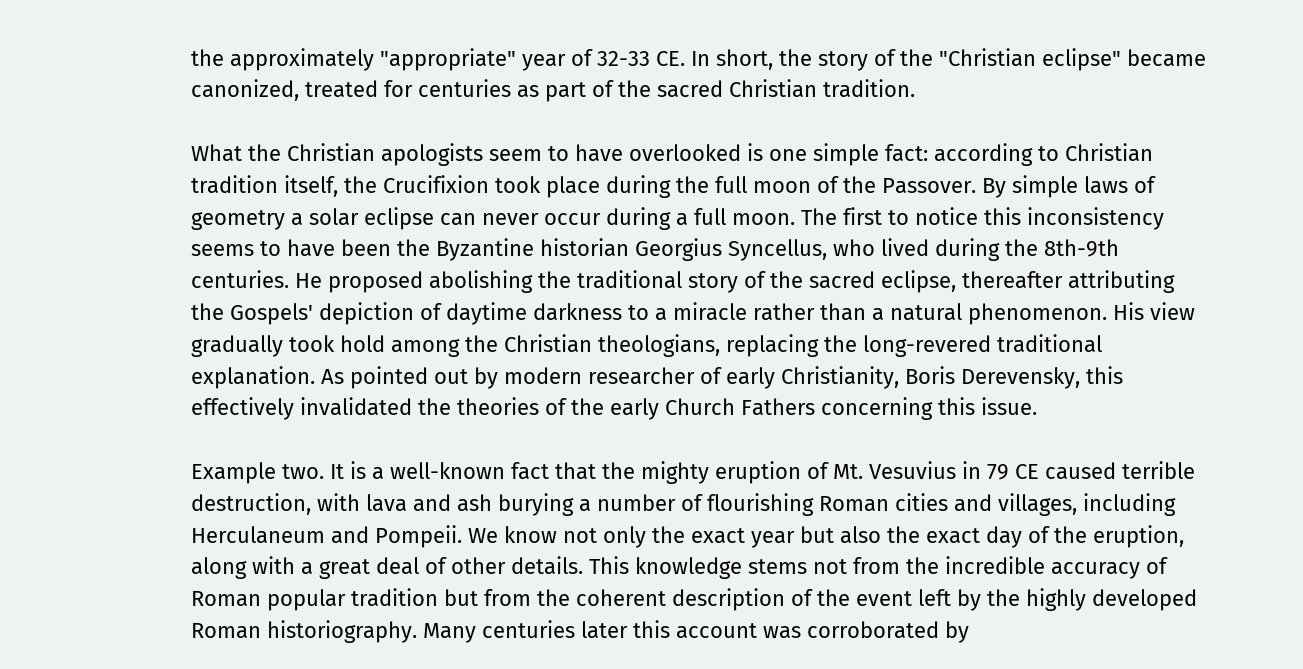the approximately "appropriate" year of 32-33 CE. In short, the story of the "Christian eclipse" became canonized, treated for centuries as part of the sacred Christian tradition.

What the Christian apologists seem to have overlooked is one simple fact: according to Christian tradition itself, the Crucifixion took place during the full moon of the Passover. By simple laws of geometry a solar eclipse can never occur during a full moon. The first to notice this inconsistency seems to have been the Byzantine historian Georgius Syncellus, who lived during the 8th-9th centuries. He proposed abolishing the traditional story of the sacred eclipse, thereafter attributing the Gospels' depiction of daytime darkness to a miracle rather than a natural phenomenon. His view gradually took hold among the Christian theologians, replacing the long-revered traditional explanation. As pointed out by modern researcher of early Christianity, Boris Derevensky, this effectively invalidated the theories of the early Church Fathers concerning this issue.

Example two. It is a well-known fact that the mighty eruption of Mt. Vesuvius in 79 CE caused terrible destruction, with lava and ash burying a number of flourishing Roman cities and villages, including Herculaneum and Pompeii. We know not only the exact year but also the exact day of the eruption, along with a great deal of other details. This knowledge stems not from the incredible accuracy of Roman popular tradition but from the coherent description of the event left by the highly developed Roman historiography. Many centuries later this account was corroborated by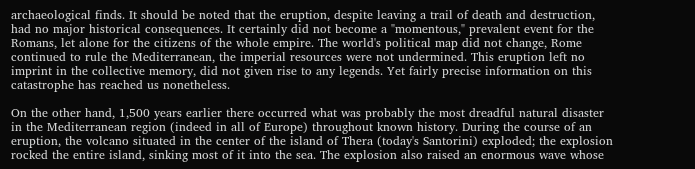archaeological finds. It should be noted that the eruption, despite leaving a trail of death and destruction, had no major historical consequences. It certainly did not become a "momentous," prevalent event for the Romans, let alone for the citizens of the whole empire. The world's political map did not change, Rome continued to rule the Mediterranean, the imperial resources were not undermined. This eruption left no imprint in the collective memory, did not given rise to any legends. Yet fairly precise information on this catastrophe has reached us nonetheless.

On the other hand, 1,500 years earlier there occurred what was probably the most dreadful natural disaster in the Mediterranean region (indeed in all of Europe) throughout known history. During the course of an eruption, the volcano situated in the center of the island of Thera (today's Santorini) exploded; the explosion rocked the entire island, sinking most of it into the sea. The explosion also raised an enormous wave whose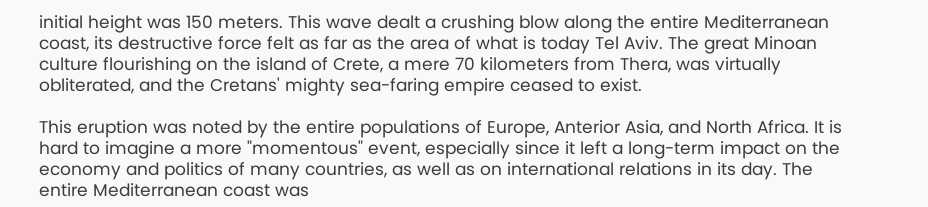initial height was 150 meters. This wave dealt a crushing blow along the entire Mediterranean coast, its destructive force felt as far as the area of what is today Tel Aviv. The great Minoan culture flourishing on the island of Crete, a mere 70 kilometers from Thera, was virtually obliterated, and the Cretans' mighty sea-faring empire ceased to exist.

This eruption was noted by the entire populations of Europe, Anterior Asia, and North Africa. It is hard to imagine a more "momentous" event, especially since it left a long-term impact on the economy and politics of many countries, as well as on international relations in its day. The entire Mediterranean coast was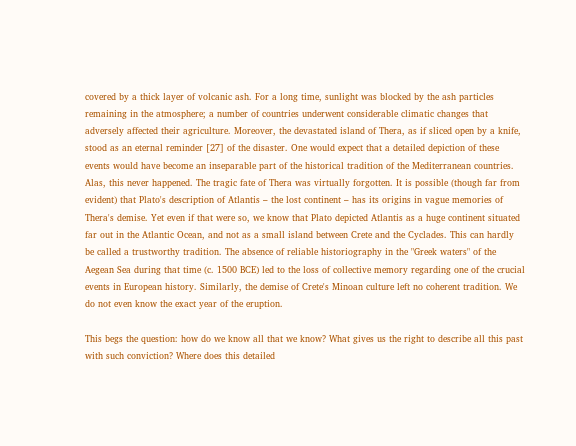covered by a thick layer of volcanic ash. For a long time, sunlight was blocked by the ash particles remaining in the atmosphere; a number of countries underwent considerable climatic changes that adversely affected their agriculture. Moreover, the devastated island of Thera, as if sliced open by a knife, stood as an eternal reminder [27] of the disaster. One would expect that a detailed depiction of these events would have become an inseparable part of the historical tradition of the Mediterranean countries. Alas, this never happened. The tragic fate of Thera was virtually forgotten. It is possible (though far from evident) that Plato's description of Atlantis – the lost continent – has its origins in vague memories of Thera's demise. Yet even if that were so, we know that Plato depicted Atlantis as a huge continent situated far out in the Atlantic Ocean, and not as a small island between Crete and the Cyclades. This can hardly be called a trustworthy tradition. The absence of reliable historiography in the "Greek waters" of the Aegean Sea during that time (c. 1500 BCE) led to the loss of collective memory regarding one of the crucial events in European history. Similarly, the demise of Crete's Minoan culture left no coherent tradition. We do not even know the exact year of the eruption.

This begs the question: how do we know all that we know? What gives us the right to describe all this past with such conviction? Where does this detailed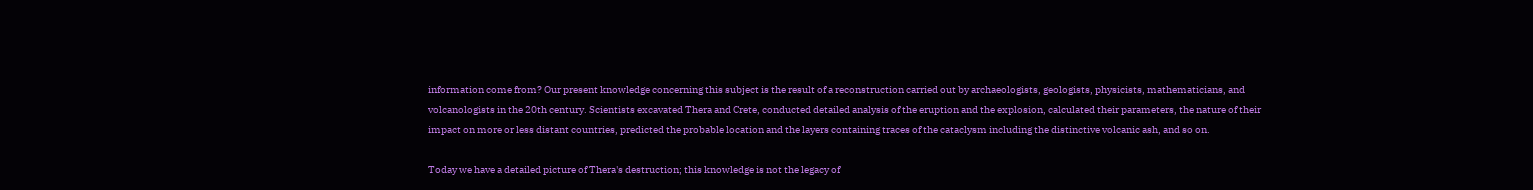information come from? Our present knowledge concerning this subject is the result of a reconstruction carried out by archaeologists, geologists, physicists, mathematicians, and volcanologists in the 20th century. Scientists excavated Thera and Crete, conducted detailed analysis of the eruption and the explosion, calculated their parameters, the nature of their impact on more or less distant countries, predicted the probable location and the layers containing traces of the cataclysm including the distinctive volcanic ash, and so on.

Today we have a detailed picture of Thera's destruction; this knowledge is not the legacy of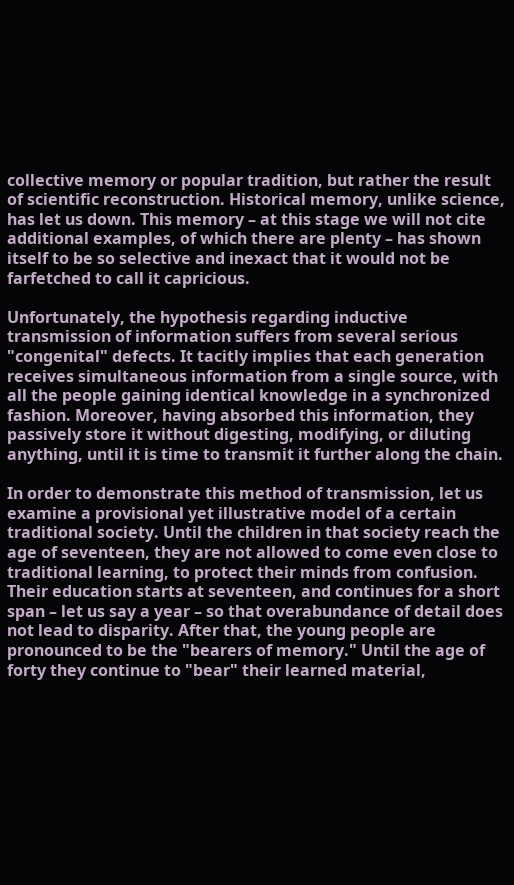collective memory or popular tradition, but rather the result of scientific reconstruction. Historical memory, unlike science, has let us down. This memory – at this stage we will not cite additional examples, of which there are plenty – has shown itself to be so selective and inexact that it would not be farfetched to call it capricious.

Unfortunately, the hypothesis regarding inductive transmission of information suffers from several serious "congenital" defects. It tacitly implies that each generation receives simultaneous information from a single source, with all the people gaining identical knowledge in a synchronized fashion. Moreover, having absorbed this information, they passively store it without digesting, modifying, or diluting anything, until it is time to transmit it further along the chain.

In order to demonstrate this method of transmission, let us examine a provisional yet illustrative model of a certain traditional society. Until the children in that society reach the age of seventeen, they are not allowed to come even close to traditional learning, to protect their minds from confusion. Their education starts at seventeen, and continues for a short span – let us say a year – so that overabundance of detail does not lead to disparity. After that, the young people are pronounced to be the "bearers of memory." Until the age of forty they continue to "bear" their learned material,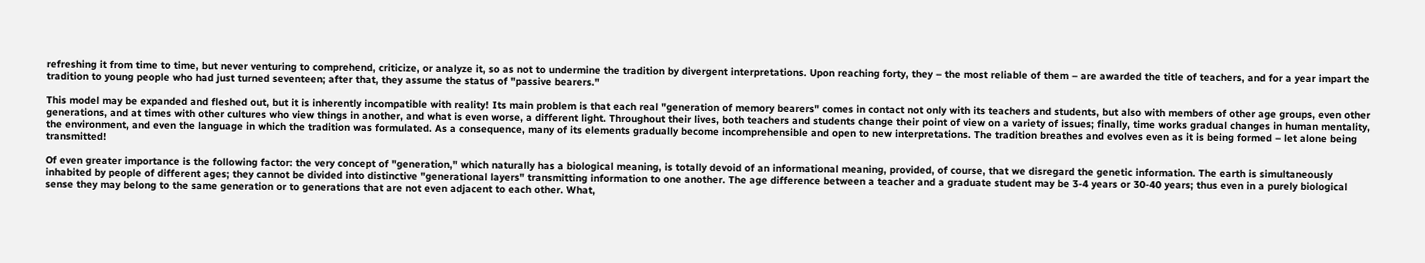refreshing it from time to time, but never venturing to comprehend, criticize, or analyze it, so as not to undermine the tradition by divergent interpretations. Upon reaching forty, they – the most reliable of them – are awarded the title of teachers, and for a year impart the tradition to young people who had just turned seventeen; after that, they assume the status of "passive bearers."

This model may be expanded and fleshed out, but it is inherently incompatible with reality! Its main problem is that each real "generation of memory bearers" comes in contact not only with its teachers and students, but also with members of other age groups, even other generations, and at times with other cultures who view things in another, and what is even worse, a different light. Throughout their lives, both teachers and students change their point of view on a variety of issues; finally, time works gradual changes in human mentality, the environment, and even the language in which the tradition was formulated. As a consequence, many of its elements gradually become incomprehensible and open to new interpretations. The tradition breathes and evolves even as it is being formed – let alone being transmitted!

Of even greater importance is the following factor: the very concept of "generation," which naturally has a biological meaning, is totally devoid of an informational meaning, provided, of course, that we disregard the genetic information. The earth is simultaneously inhabited by people of different ages; they cannot be divided into distinctive "generational layers" transmitting information to one another. The age difference between a teacher and a graduate student may be 3-4 years or 30-40 years; thus even in a purely biological sense they may belong to the same generation or to generations that are not even adjacent to each other. What,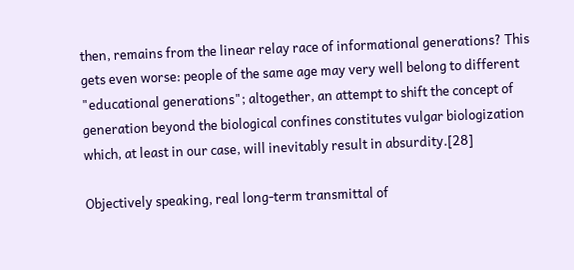then, remains from the linear relay race of informational generations? This gets even worse: people of the same age may very well belong to different "educational generations"; altogether, an attempt to shift the concept of generation beyond the biological confines constitutes vulgar biologization which, at least in our case, will inevitably result in absurdity.[28]

Objectively speaking, real long-term transmittal of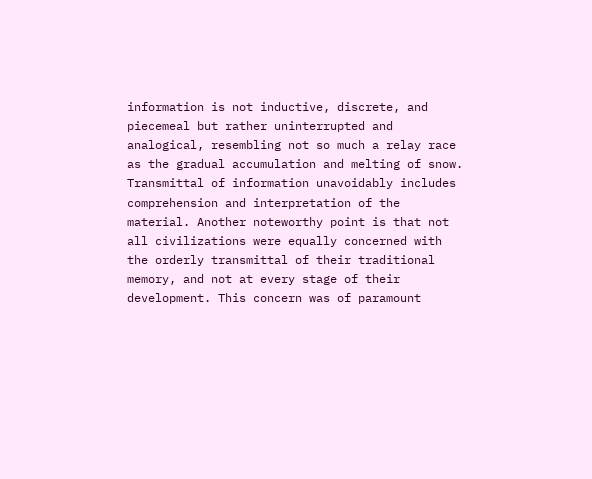information is not inductive, discrete, and piecemeal but rather uninterrupted and analogical, resembling not so much a relay race as the gradual accumulation and melting of snow. Transmittal of information unavoidably includes comprehension and interpretation of the material. Another noteworthy point is that not all civilizations were equally concerned with the orderly transmittal of their traditional memory, and not at every stage of their development. This concern was of paramount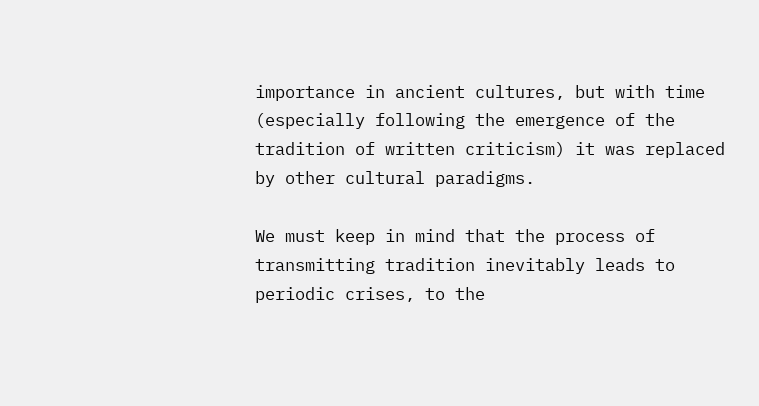importance in ancient cultures, but with time (especially following the emergence of the tradition of written criticism) it was replaced by other cultural paradigms.

We must keep in mind that the process of transmitting tradition inevitably leads to periodic crises, to the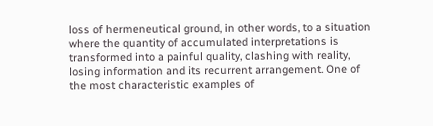loss of hermeneutical ground, in other words, to a situation where the quantity of accumulated interpretations is transformed into a painful quality, clashing with reality, losing information and its recurrent arrangement. One of the most characteristic examples of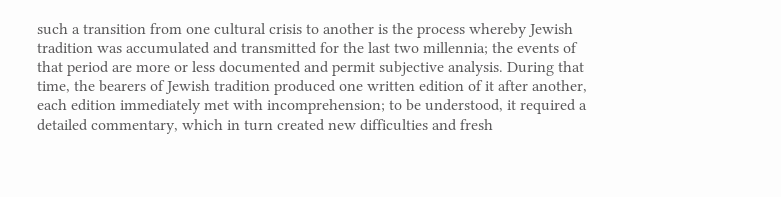such a transition from one cultural crisis to another is the process whereby Jewish tradition was accumulated and transmitted for the last two millennia; the events of that period are more or less documented and permit subjective analysis. During that time, the bearers of Jewish tradition produced one written edition of it after another, each edition immediately met with incomprehension; to be understood, it required a detailed commentary, which in turn created new difficulties and fresh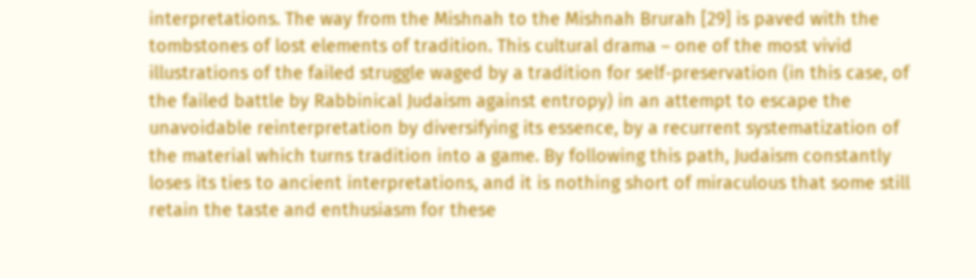interpretations. The way from the Mishnah to the Mishnah Brurah [29] is paved with the tombstones of lost elements of tradition. This cultural drama – one of the most vivid illustrations of the failed struggle waged by a tradition for self-preservation (in this case, of the failed battle by Rabbinical Judaism against entropy) in an attempt to escape the unavoidable reinterpretation by diversifying its essence, by a recurrent systematization of the material which turns tradition into a game. By following this path, Judaism constantly loses its ties to ancient interpretations, and it is nothing short of miraculous that some still retain the taste and enthusiasm for these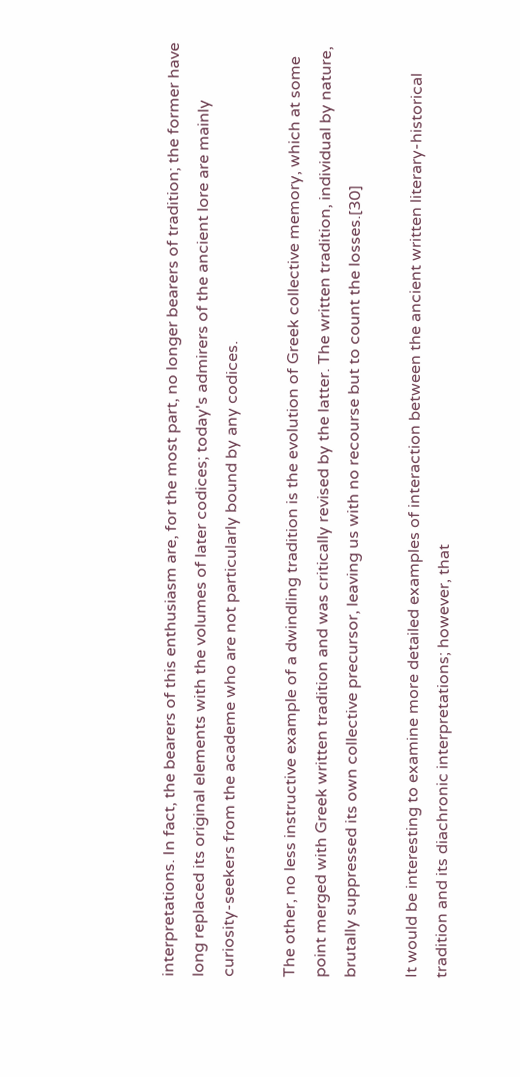interpretations. In fact, the bearers of this enthusiasm are, for the most part, no longer bearers of tradition; the former have long replaced its original elements with the volumes of later codices; today's admirers of the ancient lore are mainly curiosity-seekers from the academe who are not particularly bound by any codices.

The other, no less instructive example of a dwindling tradition is the evolution of Greek collective memory, which at some point merged with Greek written tradition and was critically revised by the latter. The written tradition, individual by nature, brutally suppressed its own collective precursor, leaving us with no recourse but to count the losses.[30]

It would be interesting to examine more detailed examples of interaction between the ancient written literary-historical tradition and its diachronic interpretations; however, that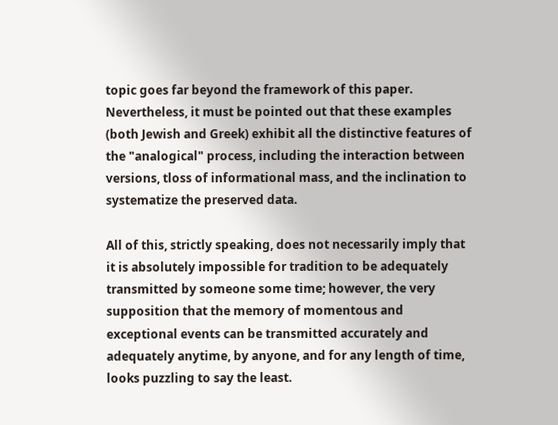topic goes far beyond the framework of this paper. Nevertheless, it must be pointed out that these examples (both Jewish and Greek) exhibit all the distinctive features of the "analogical" process, including the interaction between versions, tloss of informational mass, and the inclination to systematize the preserved data.

All of this, strictly speaking, does not necessarily imply that it is absolutely impossible for tradition to be adequately transmitted by someone some time; however, the very supposition that the memory of momentous and exceptional events can be transmitted accurately and adequately anytime, by anyone, and for any length of time, looks puzzling to say the least.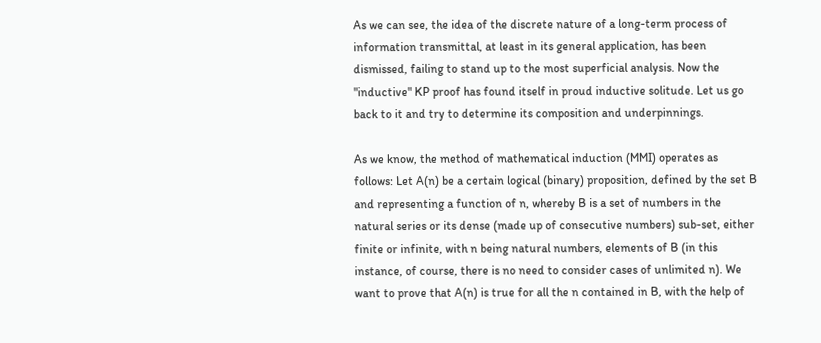As we can see, the idea of the discrete nature of a long-term process of information transmittal, at least in its general application, has been dismissed, failing to stand up to the most superficial analysis. Now the "inductive" KP proof has found itself in proud inductive solitude. Let us go back to it and try to determine its composition and underpinnings.

As we know, the method of mathematical induction (MMI) operates as follows: Let A(n) be a certain logical (binary) proposition, defined by the set B and representing a function of n, whereby B is a set of numbers in the natural series or its dense (made up of consecutive numbers) sub-set, either finite or infinite, with n being natural numbers, elements of B (in this instance, of course, there is no need to consider cases of unlimited n). We want to prove that A(n) is true for all the n contained in B, with the help of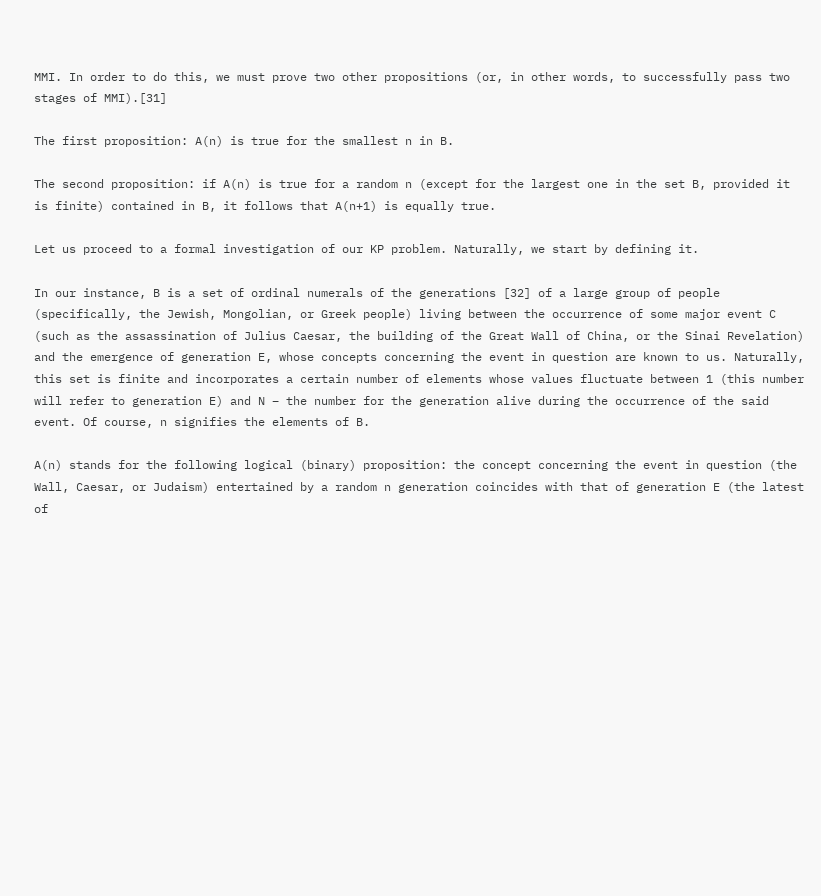MMI. In order to do this, we must prove two other propositions (or, in other words, to successfully pass two stages of MMI).[31]

The first proposition: A(n) is true for the smallest n in B.

The second proposition: if A(n) is true for a random n (except for the largest one in the set B, provided it is finite) contained in B, it follows that A(n+1) is equally true.

Let us proceed to a formal investigation of our KP problem. Naturally, we start by defining it.

In our instance, B is a set of ordinal numerals of the generations [32] of a large group of people (specifically, the Jewish, Mongolian, or Greek people) living between the occurrence of some major event C (such as the assassination of Julius Caesar, the building of the Great Wall of China, or the Sinai Revelation) and the emergence of generation E, whose concepts concerning the event in question are known to us. Naturally, this set is finite and incorporates a certain number of elements whose values fluctuate between 1 (this number will refer to generation E) and N – the number for the generation alive during the occurrence of the said event. Of course, n signifies the elements of B.

A(n) stands for the following logical (binary) proposition: the concept concerning the event in question (the Wall, Caesar, or Judaism) entertained by a random n generation coincides with that of generation E (the latest of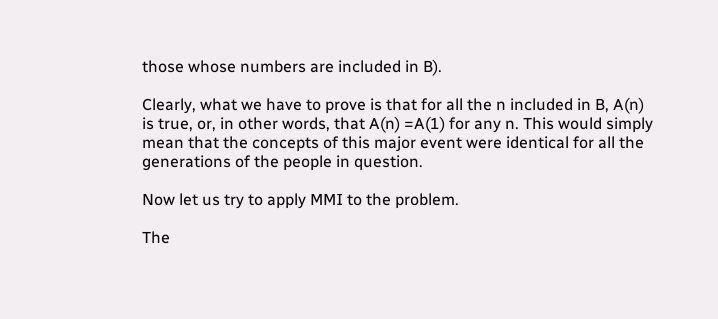those whose numbers are included in B).

Clearly, what we have to prove is that for all the n included in B, A(n) is true, or, in other words, that A(n) =A(1) for any n. This would simply mean that the concepts of this major event were identical for all the generations of the people in question.

Now let us try to apply MMI to the problem.

The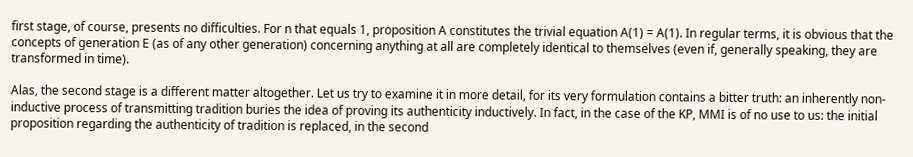first stage, of course, presents no difficulties. For n that equals 1, proposition A constitutes the trivial equation A(1) = A(1). In regular terms, it is obvious that the concepts of generation E (as of any other generation) concerning anything at all are completely identical to themselves (even if, generally speaking, they are transformed in time).

Alas, the second stage is a different matter altogether. Let us try to examine it in more detail, for its very formulation contains a bitter truth: an inherently non-inductive process of transmitting tradition buries the idea of proving its authenticity inductively. In fact, in the case of the KP, MMI is of no use to us: the initial proposition regarding the authenticity of tradition is replaced, in the second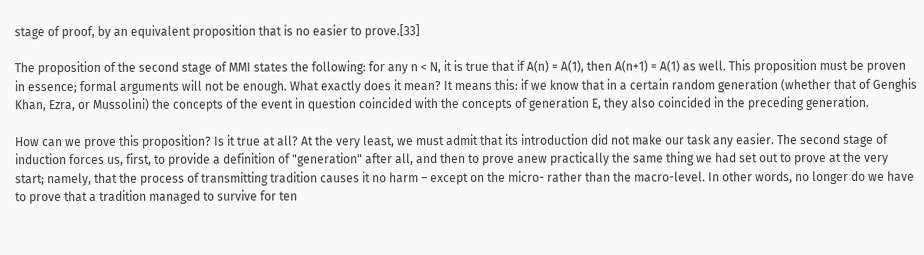stage of proof, by an equivalent proposition that is no easier to prove.[33]

The proposition of the second stage of MMI states the following: for any n < N, it is true that if A(n) = A(1), then A(n+1) = A(1) as well. This proposition must be proven in essence; formal arguments will not be enough. What exactly does it mean? It means this: if we know that in a certain random generation (whether that of Genghis Khan, Ezra, or Mussolini) the concepts of the event in question coincided with the concepts of generation E, they also coincided in the preceding generation.

How can we prove this proposition? Is it true at all? At the very least, we must admit that its introduction did not make our task any easier. The second stage of induction forces us, first, to provide a definition of "generation" after all, and then to prove anew practically the same thing we had set out to prove at the very start; namely, that the process of transmitting tradition causes it no harm – except on the micro- rather than the macro-level. In other words, no longer do we have to prove that a tradition managed to survive for ten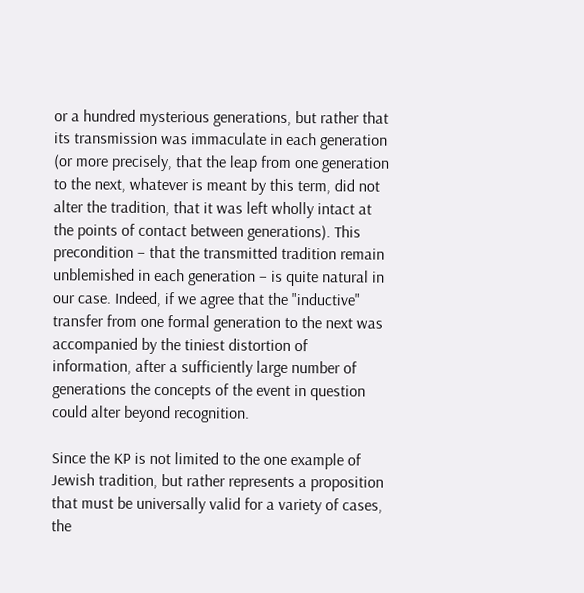or a hundred mysterious generations, but rather that its transmission was immaculate in each generation (or more precisely, that the leap from one generation to the next, whatever is meant by this term, did not alter the tradition, that it was left wholly intact at the points of contact between generations). This precondition – that the transmitted tradition remain unblemished in each generation – is quite natural in our case. Indeed, if we agree that the "inductive" transfer from one formal generation to the next was accompanied by the tiniest distortion of information, after a sufficiently large number of generations the concepts of the event in question could alter beyond recognition.

Since the KP is not limited to the one example of Jewish tradition, but rather represents a proposition that must be universally valid for a variety of cases, the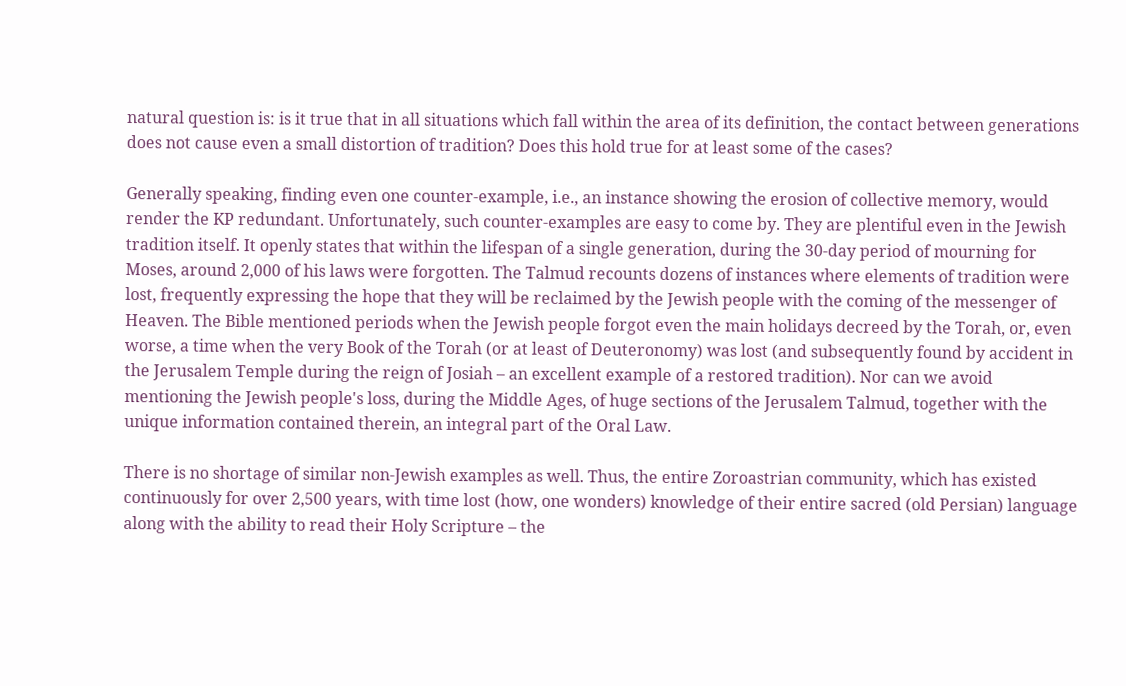natural question is: is it true that in all situations which fall within the area of its definition, the contact between generations does not cause even a small distortion of tradition? Does this hold true for at least some of the cases?

Generally speaking, finding even one counter-example, i.e., an instance showing the erosion of collective memory, would render the KP redundant. Unfortunately, such counter-examples are easy to come by. They are plentiful even in the Jewish tradition itself. It openly states that within the lifespan of a single generation, during the 30-day period of mourning for Moses, around 2,000 of his laws were forgotten. The Talmud recounts dozens of instances where elements of tradition were lost, frequently expressing the hope that they will be reclaimed by the Jewish people with the coming of the messenger of Heaven. The Bible mentioned periods when the Jewish people forgot even the main holidays decreed by the Torah, or, even worse, a time when the very Book of the Torah (or at least of Deuteronomy) was lost (and subsequently found by accident in the Jerusalem Temple during the reign of Josiah – an excellent example of a restored tradition). Nor can we avoid mentioning the Jewish people's loss, during the Middle Ages, of huge sections of the Jerusalem Talmud, together with the unique information contained therein, an integral part of the Oral Law.

There is no shortage of similar non-Jewish examples as well. Thus, the entire Zoroastrian community, which has existed continuously for over 2,500 years, with time lost (how, one wonders) knowledge of their entire sacred (old Persian) language along with the ability to read their Holy Scripture – the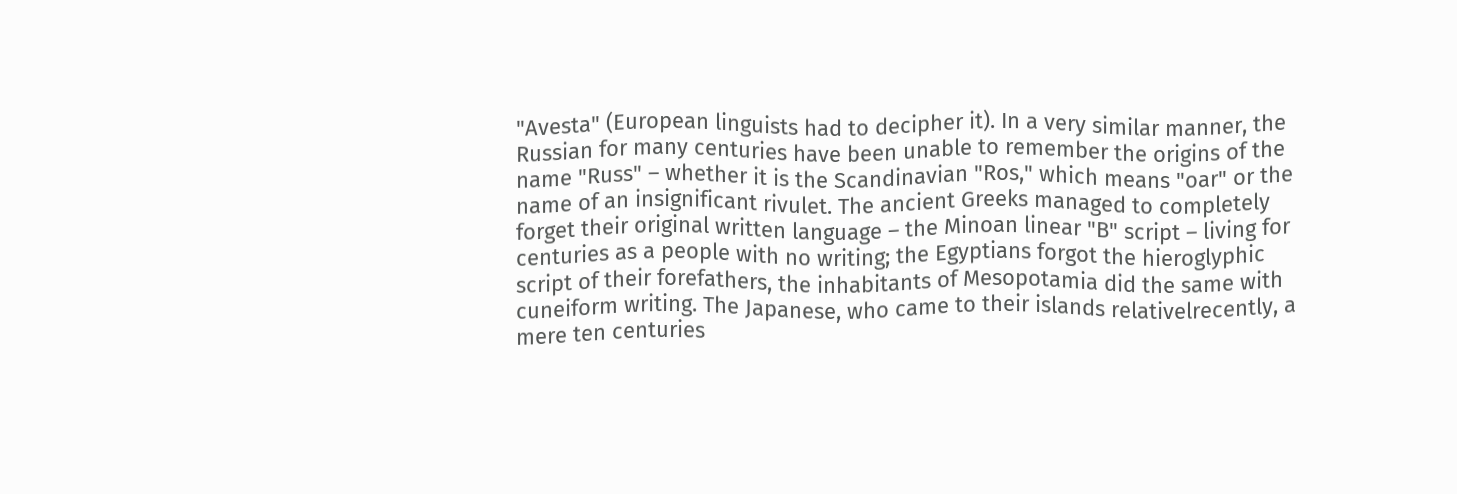"Avesta" (European linguists had to decipher it). In a very similar manner, the Russian for many centuries have been unable to remember the origins of the name "Russ" – whether it is the Scandinavian "Ros," which means "oar" or the name of an insignificant rivulet. The ancient Greeks managed to completely forget their original written language – the Minoan linear "B" script – living for centuries as a people with no writing; the Egyptians forgot the hieroglyphic script of their forefathers, the inhabitants of Mesopotamia did the same with cuneiform writing. The Japanese, who came to their islands relativelrecently, a mere ten centuries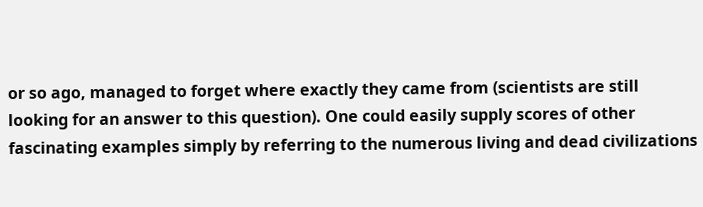or so ago, managed to forget where exactly they came from (scientists are still looking for an answer to this question). One could easily supply scores of other fascinating examples simply by referring to the numerous living and dead civilizations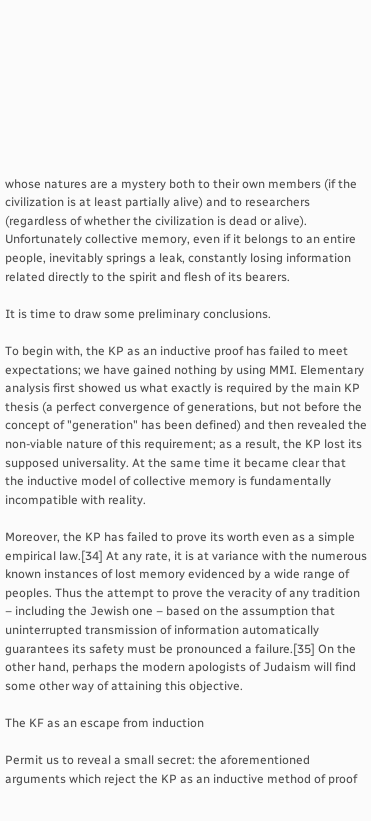whose natures are a mystery both to their own members (if the civilization is at least partially alive) and to researchers (regardless of whether the civilization is dead or alive). Unfortunately collective memory, even if it belongs to an entire people, inevitably springs a leak, constantly losing information related directly to the spirit and flesh of its bearers.

It is time to draw some preliminary conclusions.

To begin with, the KP as an inductive proof has failed to meet expectations; we have gained nothing by using MMI. Elementary analysis first showed us what exactly is required by the main KP thesis (a perfect convergence of generations, but not before the concept of "generation" has been defined) and then revealed the non-viable nature of this requirement; as a result, the KP lost its supposed universality. At the same time it became clear that the inductive model of collective memory is fundamentally incompatible with reality.

Moreover, the KP has failed to prove its worth even as a simple empirical law.[34] At any rate, it is at variance with the numerous known instances of lost memory evidenced by a wide range of peoples. Thus the attempt to prove the veracity of any tradition – including the Jewish one – based on the assumption that uninterrupted transmission of information automatically guarantees its safety must be pronounced a failure.[35] On the other hand, perhaps the modern apologists of Judaism will find some other way of attaining this objective.

The KF as an escape from induction

Permit us to reveal a small secret: the aforementioned arguments which reject the KP as an inductive method of proof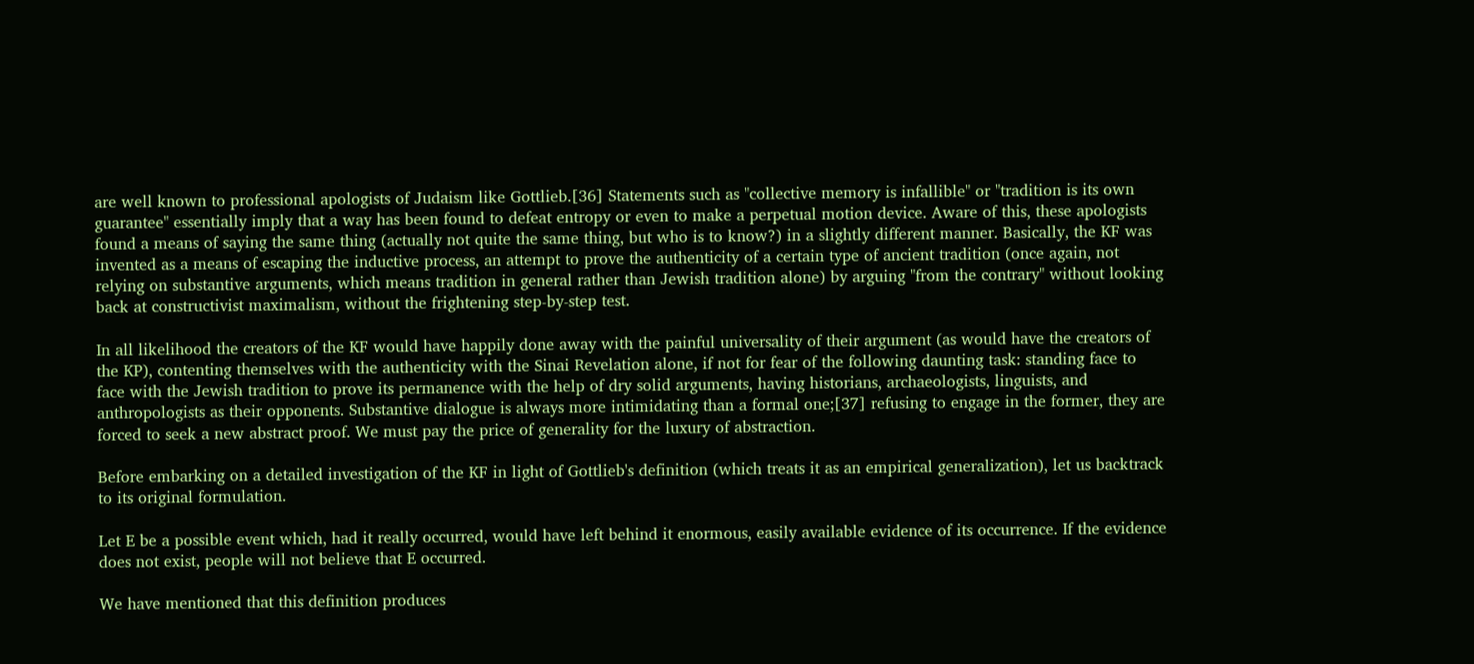are well known to professional apologists of Judaism like Gottlieb.[36] Statements such as "collective memory is infallible" or "tradition is its own guarantee" essentially imply that a way has been found to defeat entropy or even to make a perpetual motion device. Aware of this, these apologists found a means of saying the same thing (actually not quite the same thing, but who is to know?) in a slightly different manner. Basically, the KF was invented as a means of escaping the inductive process, an attempt to prove the authenticity of a certain type of ancient tradition (once again, not relying on substantive arguments, which means tradition in general rather than Jewish tradition alone) by arguing "from the contrary" without looking back at constructivist maximalism, without the frightening step-by-step test.

In all likelihood the creators of the KF would have happily done away with the painful universality of their argument (as would have the creators of the KP), contenting themselves with the authenticity with the Sinai Revelation alone, if not for fear of the following daunting task: standing face to face with the Jewish tradition to prove its permanence with the help of dry solid arguments, having historians, archaeologists, linguists, and anthropologists as their opponents. Substantive dialogue is always more intimidating than a formal one;[37] refusing to engage in the former, they are forced to seek a new abstract proof. We must pay the price of generality for the luxury of abstraction.

Before embarking on a detailed investigation of the KF in light of Gottlieb's definition (which treats it as an empirical generalization), let us backtrack to its original formulation.

Let E be a possible event which, had it really occurred, would have left behind it enormous, easily available evidence of its occurrence. If the evidence does not exist, people will not believe that E occurred.

We have mentioned that this definition produces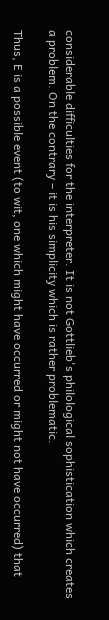considerable difficulties for the interpreter. It is not Gottlieb's philological sophistication which creates a problem. On the contrary – it is his simplicity which is rather problematic.

Thus, E is a possible event (to wit, one which might have occurred or might not have occurred) that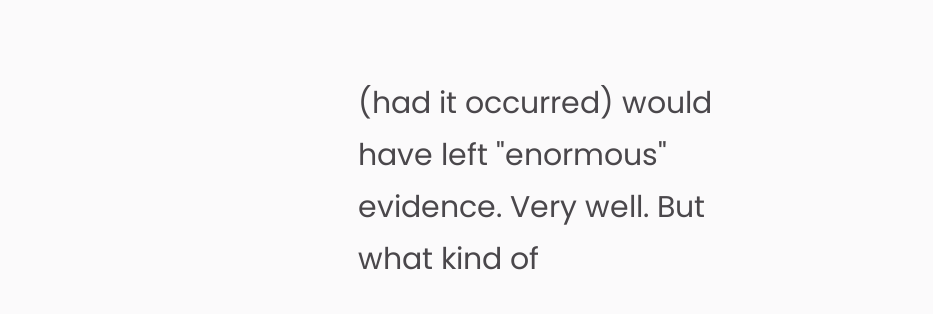(had it occurred) would have left "enormous" evidence. Very well. But what kind of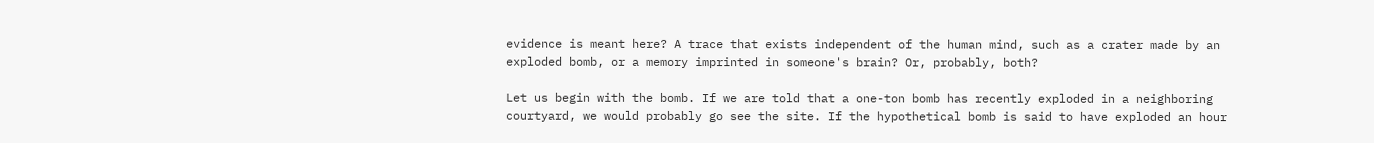evidence is meant here? A trace that exists independent of the human mind, such as a crater made by an exploded bomb, or a memory imprinted in someone's brain? Or, probably, both?

Let us begin with the bomb. If we are told that a one-ton bomb has recently exploded in a neighboring courtyard, we would probably go see the site. If the hypothetical bomb is said to have exploded an hour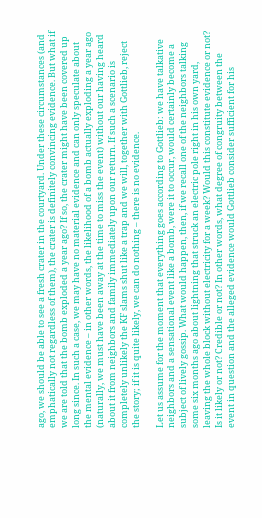ago, we should be able to see a fresh crater in the courtyard. Under these circumstances (and emphatically not regardless of them), the crater is definitely convincing evidence. But what if we are told that the bomb exploded a year ago? If so, the crater might have been covered up long since. In such a case, we may have no material evidence and can only speculate about the mental evidence – in other words, the likelihood of a bomb actually exploding a year ago (naturally, we must have been away at the time to miss the event) without our having heard about it from neighbors and family immediately upon our return. If such a scenario is completely unlikely the KF slams shut like a trap and we will, together with Gottlieb, reject the story; if it is quite likely, we can do nothing – there is no evidence.

Let us assume for the moment that everything goes according to Gottlieb: we have talkative neighbors and a sensational event like a bomb, were it to occur, would certainly become a subject of lively gossip. What would happen, then, if we recall one of the neighbors talking some six months ago about lightning that struck an electric pole right in his own yard, leaving the whole block without electricity for a week? Would this constitute evidence or not? Is it likely or not? Credible or not? In other words, what degree of congruity between the event in question and the alleged evidence would Gottlieb consider sufficient for his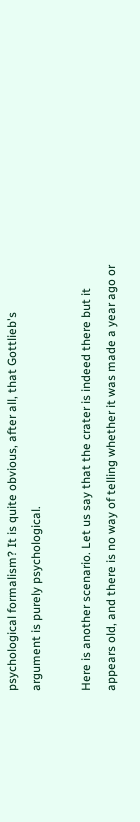psychological formalism? It is quite obvious, after all, that Gottlieb's argument is purely psychological.

Here is another scenario. Let us say that the crater is indeed there but it appears old, and there is no way of telling whether it was made a year ago or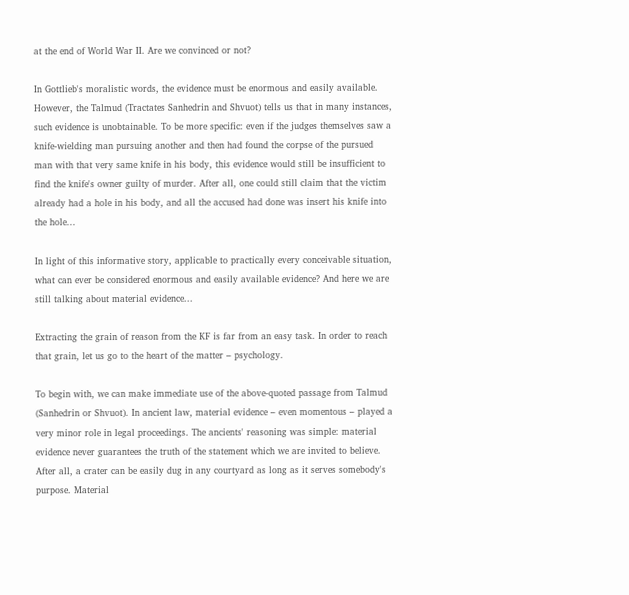at the end of World War II. Are we convinced or not?

In Gottlieb's moralistic words, the evidence must be enormous and easily available. However, the Talmud (Tractates Sanhedrin and Shvuot) tells us that in many instances, such evidence is unobtainable. To be more specific: even if the judges themselves saw a knife-wielding man pursuing another and then had found the corpse of the pursued man with that very same knife in his body, this evidence would still be insufficient to find the knife's owner guilty of murder. After all, one could still claim that the victim already had a hole in his body, and all the accused had done was insert his knife into the hole...

In light of this informative story, applicable to practically every conceivable situation, what can ever be considered enormous and easily available evidence? And here we are still talking about material evidence...

Extracting the grain of reason from the KF is far from an easy task. In order to reach that grain, let us go to the heart of the matter – psychology.

To begin with, we can make immediate use of the above-quoted passage from Talmud (Sanhedrin or Shvuot). In ancient law, material evidence – even momentous – played a very minor role in legal proceedings. The ancients' reasoning was simple: material evidence never guarantees the truth of the statement which we are invited to believe. After all, a crater can be easily dug in any courtyard as long as it serves somebody's purpose. Material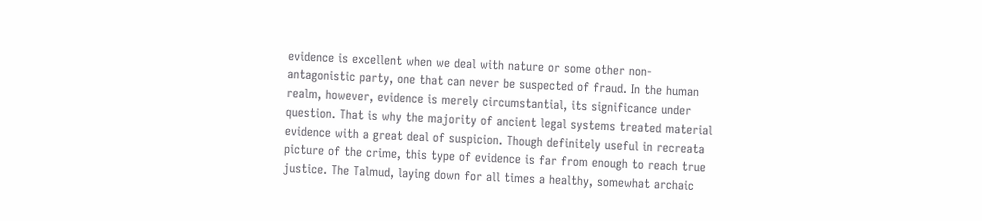evidence is excellent when we deal with nature or some other non-antagonistic party, one that can never be suspected of fraud. In the human realm, however, evidence is merely circumstantial, its significance under question. That is why the majority of ancient legal systems treated material evidence with a great deal of suspicion. Though definitely useful in recreata picture of the crime, this type of evidence is far from enough to reach true justice. The Talmud, laying down for all times a healthy, somewhat archaic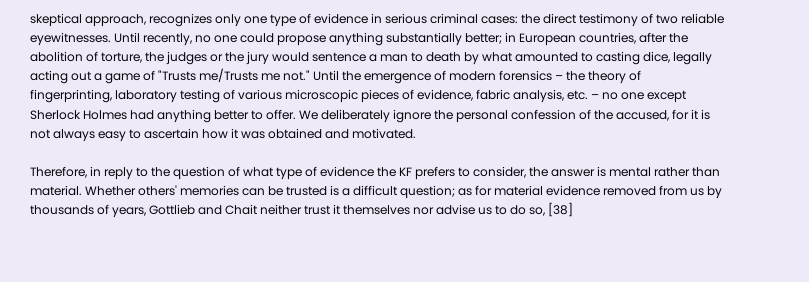skeptical approach, recognizes only one type of evidence in serious criminal cases: the direct testimony of two reliable eyewitnesses. Until recently, no one could propose anything substantially better; in European countries, after the abolition of torture, the judges or the jury would sentence a man to death by what amounted to casting dice, legally acting out a game of "Trusts me/Trusts me not." Until the emergence of modern forensics – the theory of fingerprinting, laboratory testing of various microscopic pieces of evidence, fabric analysis, etc. – no one except Sherlock Holmes had anything better to offer. We deliberately ignore the personal confession of the accused, for it is not always easy to ascertain how it was obtained and motivated.

Therefore, in reply to the question of what type of evidence the KF prefers to consider, the answer is mental rather than material. Whether others' memories can be trusted is a difficult question; as for material evidence removed from us by thousands of years, Gottlieb and Chait neither trust it themselves nor advise us to do so, [38]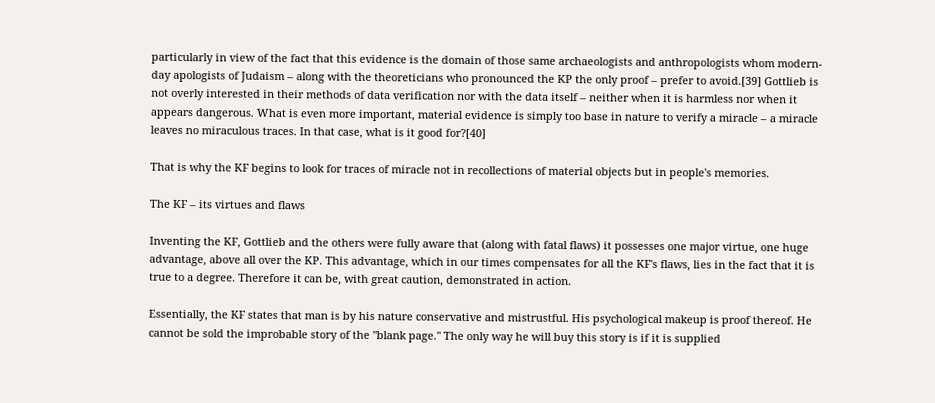particularly in view of the fact that this evidence is the domain of those same archaeologists and anthropologists whom modern-day apologists of Judaism – along with the theoreticians who pronounced the KP the only proof – prefer to avoid.[39] Gottlieb is not overly interested in their methods of data verification nor with the data itself – neither when it is harmless nor when it appears dangerous. What is even more important, material evidence is simply too base in nature to verify a miracle – a miracle leaves no miraculous traces. In that case, what is it good for?[40]

That is why the KF begins to look for traces of miracle not in recollections of material objects but in people's memories.

The KF – its virtues and flaws

Inventing the KF, Gottlieb and the others were fully aware that (along with fatal flaws) it possesses one major virtue, one huge advantage, above all over the KP. This advantage, which in our times compensates for all the KF's flaws, lies in the fact that it is true to a degree. Therefore it can be, with great caution, demonstrated in action.

Essentially, the KF states that man is by his nature conservative and mistrustful. His psychological makeup is proof thereof. He cannot be sold the improbable story of the "blank page." The only way he will buy this story is if it is supplied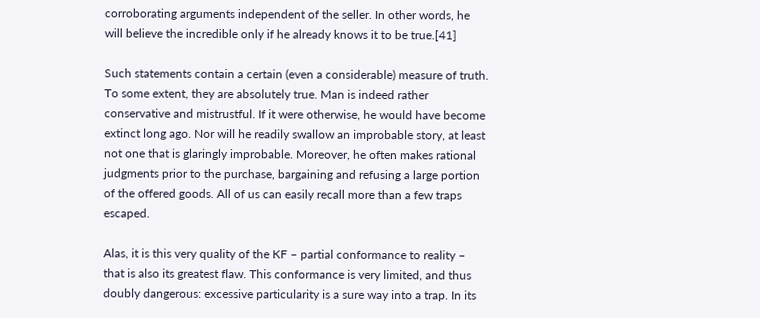corroborating arguments independent of the seller. In other words, he will believe the incredible only if he already knows it to be true.[41]

Such statements contain a certain (even a considerable) measure of truth. To some extent, they are absolutely true. Man is indeed rather conservative and mistrustful. If it were otherwise, he would have become extinct long ago. Nor will he readily swallow an improbable story, at least not one that is glaringly improbable. Moreover, he often makes rational judgments prior to the purchase, bargaining and refusing a large portion of the offered goods. All of us can easily recall more than a few traps escaped.

Alas, it is this very quality of the KF – partial conformance to reality – that is also its greatest flaw. This conformance is very limited, and thus doubly dangerous: excessive particularity is a sure way into a trap. In its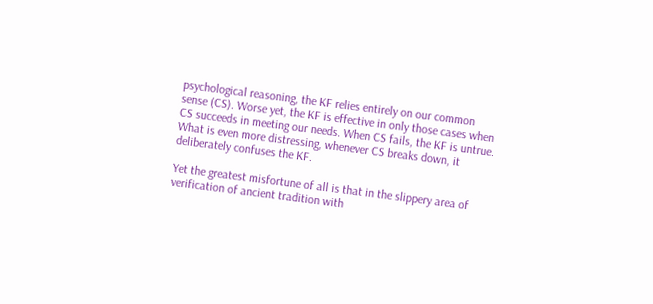psychological reasoning, the KF relies entirely on our common sense (CS). Worse yet, the KF is effective in only those cases when CS succeeds in meeting our needs. When CS fails, the KF is untrue. What is even more distressing, whenever CS breaks down, it deliberately confuses the KF.

Yet the greatest misfortune of all is that in the slippery area of verification of ancient tradition with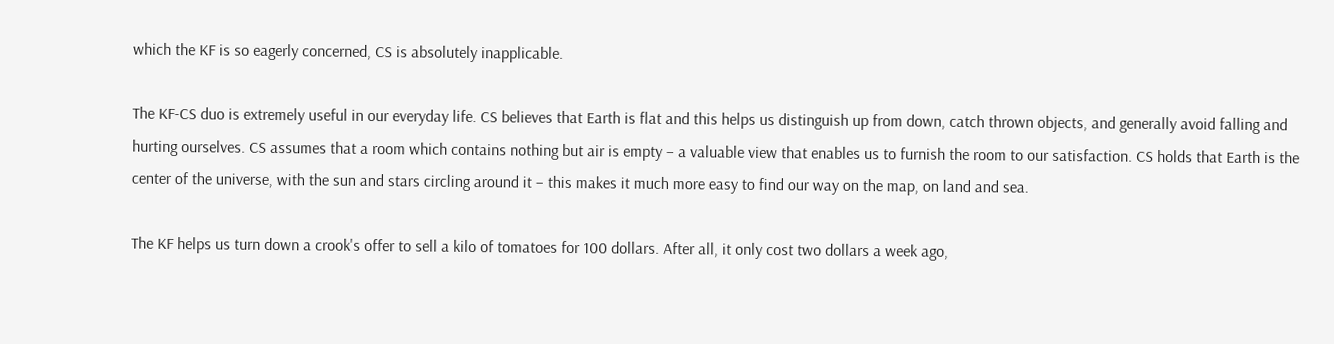which the KF is so eagerly concerned, CS is absolutely inapplicable.

The KF-CS duo is extremely useful in our everyday life. CS believes that Earth is flat and this helps us distinguish up from down, catch thrown objects, and generally avoid falling and hurting ourselves. CS assumes that a room which contains nothing but air is empty – a valuable view that enables us to furnish the room to our satisfaction. CS holds that Earth is the center of the universe, with the sun and stars circling around it – this makes it much more easy to find our way on the map, on land and sea.

The KF helps us turn down a crook's offer to sell a kilo of tomatoes for 100 dollars. After all, it only cost two dollars a week ago,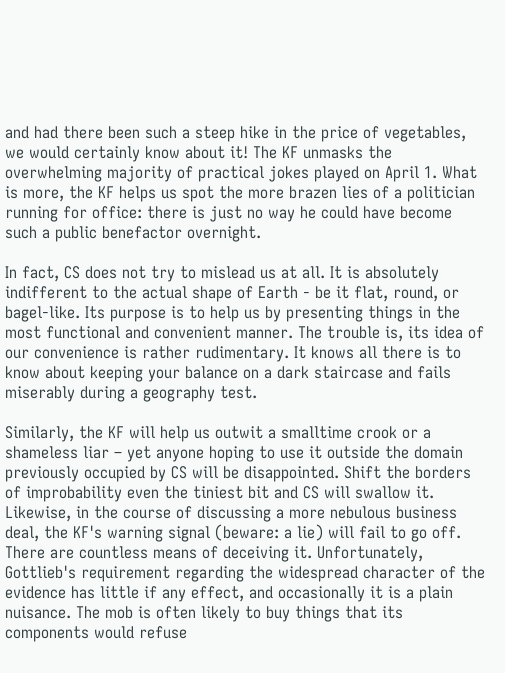and had there been such a steep hike in the price of vegetables, we would certainly know about it! The KF unmasks the overwhelming majority of practical jokes played on April 1. What is more, the KF helps us spot the more brazen lies of a politician running for office: there is just no way he could have become such a public benefactor overnight.

In fact, CS does not try to mislead us at all. It is absolutely indifferent to the actual shape of Earth - be it flat, round, or bagel-like. Its purpose is to help us by presenting things in the most functional and convenient manner. The trouble is, its idea of our convenience is rather rudimentary. It knows all there is to know about keeping your balance on a dark staircase and fails miserably during a geography test.

Similarly, the KF will help us outwit a smalltime crook or a shameless liar – yet anyone hoping to use it outside the domain previously occupied by CS will be disappointed. Shift the borders of improbability even the tiniest bit and CS will swallow it. Likewise, in the course of discussing a more nebulous business deal, the KF's warning signal (beware: a lie) will fail to go off. There are countless means of deceiving it. Unfortunately, Gottlieb's requirement regarding the widespread character of the evidence has little if any effect, and occasionally it is a plain nuisance. The mob is often likely to buy things that its components would refuse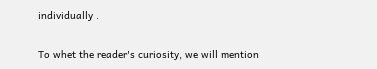individually .

To whet the reader's curiosity, we will mention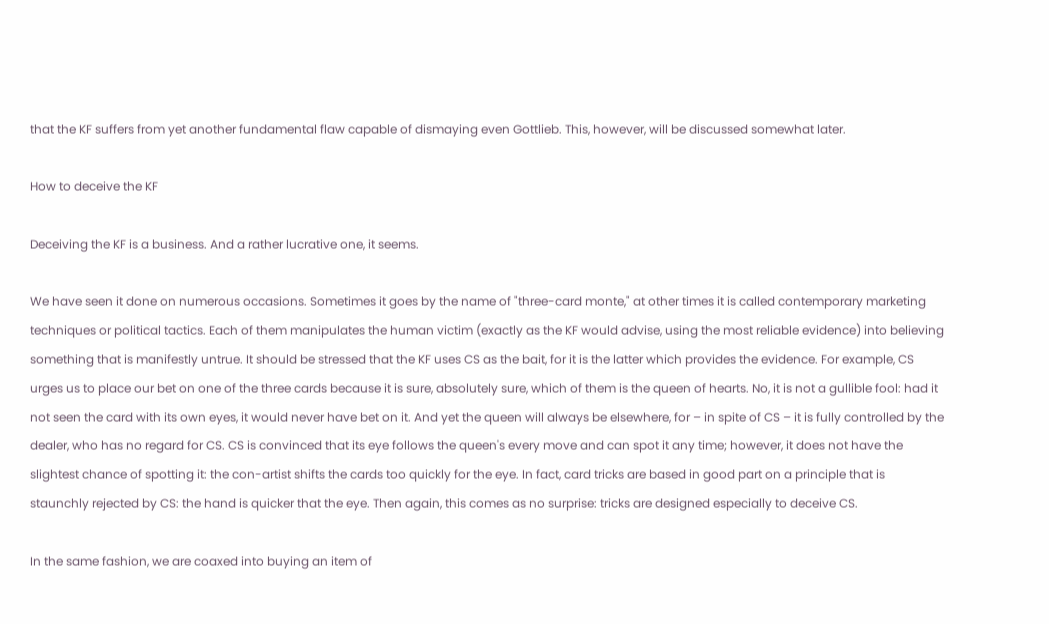that the KF suffers from yet another fundamental flaw capable of dismaying even Gottlieb. This, however, will be discussed somewhat later.

How to deceive the KF

Deceiving the KF is a business. And a rather lucrative one, it seems.

We have seen it done on numerous occasions. Sometimes it goes by the name of "three-card monte," at other times it is called contemporary marketing techniques or political tactics. Each of them manipulates the human victim (exactly as the KF would advise, using the most reliable evidence) into believing something that is manifestly untrue. It should be stressed that the KF uses CS as the bait, for it is the latter which provides the evidence. For example, CS urges us to place our bet on one of the three cards because it is sure, absolutely sure, which of them is the queen of hearts. No, it is not a gullible fool: had it not seen the card with its own eyes, it would never have bet on it. And yet the queen will always be elsewhere, for – in spite of CS – it is fully controlled by the dealer, who has no regard for CS. CS is convinced that its eye follows the queen's every move and can spot it any time; however, it does not have the slightest chance of spotting it: the con-artist shifts the cards too quickly for the eye. In fact, card tricks are based in good part on a principle that is staunchly rejected by CS: the hand is quicker that the eye. Then again, this comes as no surprise: tricks are designed especially to deceive CS.

In the same fashion, we are coaxed into buying an item of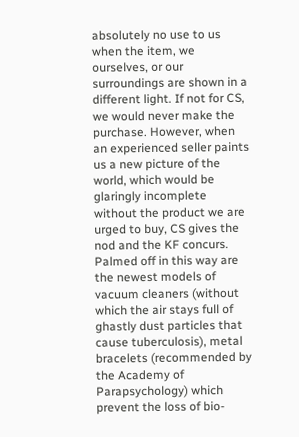absolutely no use to us when the item, we ourselves, or our surroundings are shown in a different light. If not for CS, we would never make the purchase. However, when an experienced seller paints us a new picture of the world, which would be glaringly incomplete without the product we are urged to buy, CS gives the nod and the KF concurs. Palmed off in this way are the newest models of vacuum cleaners (without which the air stays full of ghastly dust particles that cause tuberculosis), metal bracelets (recommended by the Academy of Parapsychology) which prevent the loss of bio-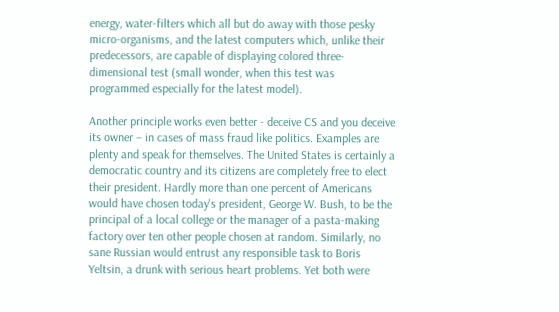energy, water-filters which all but do away with those pesky micro-organisms, and the latest computers which, unlike their predecessors, are capable of displaying colored three-dimensional test (small wonder, when this test was programmed especially for the latest model).

Another principle works even better - deceive CS and you deceive its owner – in cases of mass fraud like politics. Examples are plenty and speak for themselves. The United States is certainly a democratic country and its citizens are completely free to elect their president. Hardly more than one percent of Americans would have chosen today's president, George W. Bush, to be the principal of a local college or the manager of a pasta-making factory over ten other people chosen at random. Similarly, no sane Russian would entrust any responsible task to Boris Yeltsin, a drunk with serious heart problems. Yet both were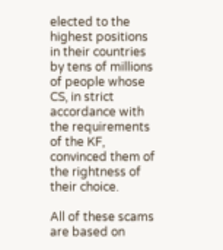elected to the highest positions in their countries by tens of millions of people whose CS, in strict accordance with the requirements of the KF, convinced them of the rightness of their choice.

All of these scams are based on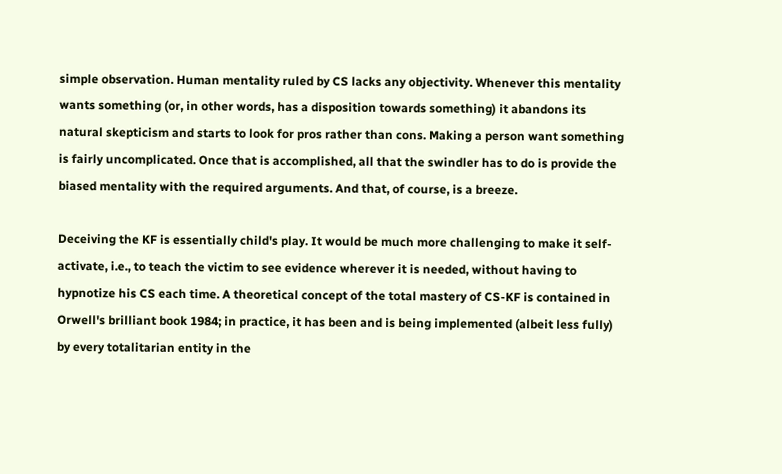simple observation. Human mentality ruled by CS lacks any objectivity. Whenever this mentality wants something (or, in other words, has a disposition towards something) it abandons its natural skepticism and starts to look for pros rather than cons. Making a person want something is fairly uncomplicated. Once that is accomplished, all that the swindler has to do is provide the biased mentality with the required arguments. And that, of course, is a breeze.

Deceiving the KF is essentially child's play. It would be much more challenging to make it self-activate, i.e., to teach the victim to see evidence wherever it is needed, without having to hypnotize his CS each time. A theoretical concept of the total mastery of CS-KF is contained in Orwell's brilliant book 1984; in practice, it has been and is being implemented (albeit less fully) by every totalitarian entity in the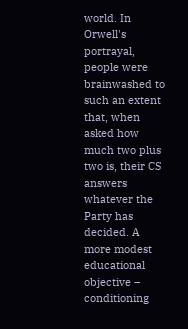world. In Orwell's portrayal, people were brainwashed to such an extent that, when asked how much two plus two is, their CS answers whatever the Party has decided. A more modest educational objective – conditioning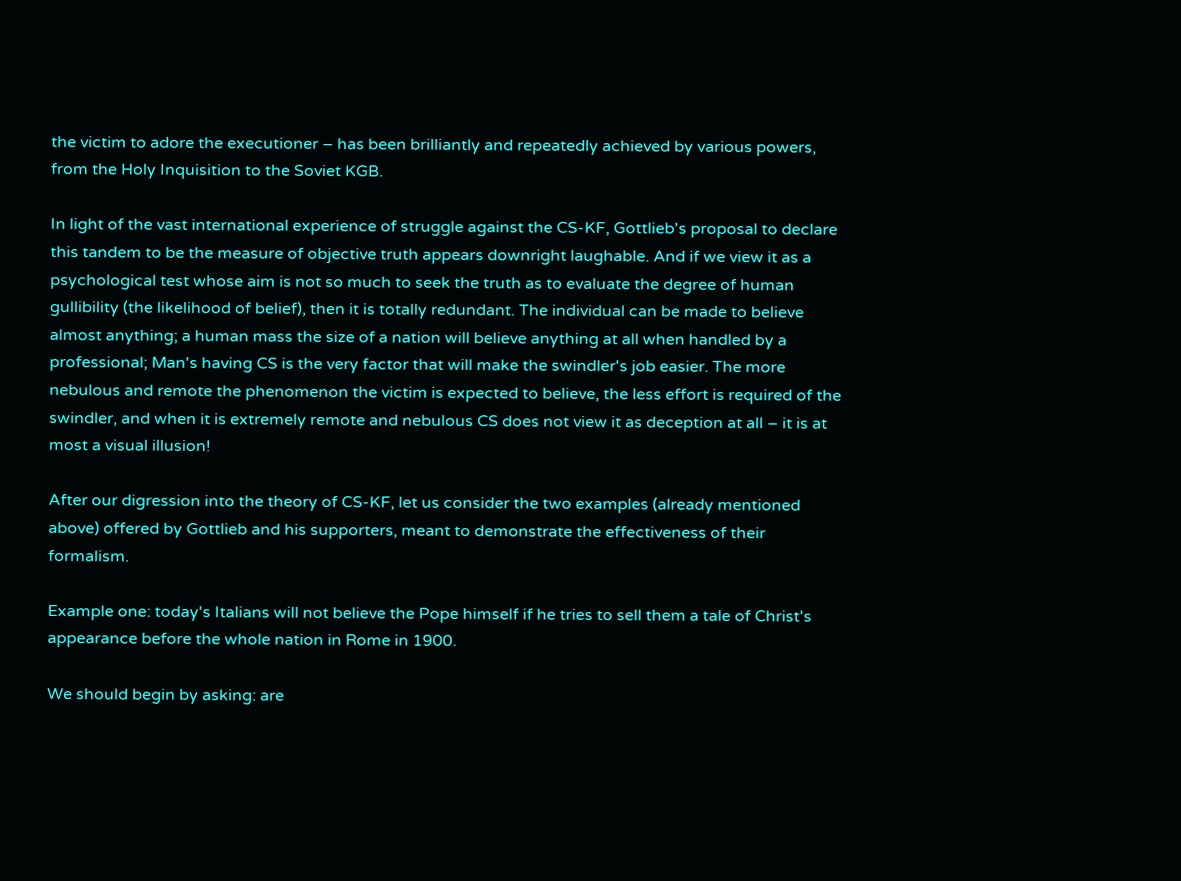the victim to adore the executioner – has been brilliantly and repeatedly achieved by various powers, from the Holy Inquisition to the Soviet KGB.

In light of the vast international experience of struggle against the CS-KF, Gottlieb's proposal to declare this tandem to be the measure of objective truth appears downright laughable. And if we view it as a psychological test whose aim is not so much to seek the truth as to evaluate the degree of human gullibility (the likelihood of belief), then it is totally redundant. The individual can be made to believe almost anything; a human mass the size of a nation will believe anything at all when handled by a professional; Man's having CS is the very factor that will make the swindler's job easier. The more nebulous and remote the phenomenon the victim is expected to believe, the less effort is required of the swindler, and when it is extremely remote and nebulous CS does not view it as deception at all – it is at most a visual illusion!

After our digression into the theory of CS-KF, let us consider the two examples (already mentioned above) offered by Gottlieb and his supporters, meant to demonstrate the effectiveness of their formalism.

Example one: today's Italians will not believe the Pope himself if he tries to sell them a tale of Christ's appearance before the whole nation in Rome in 1900.

We should begin by asking: are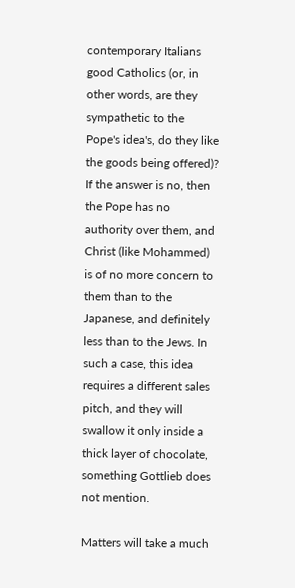contemporary Italians good Catholics (or, in other words, are they sympathetic to the Pope's idea's, do they like the goods being offered)? If the answer is no, then the Pope has no authority over them, and Christ (like Mohammed) is of no more concern to them than to the Japanese, and definitely less than to the Jews. In such a case, this idea requires a different sales pitch, and they will swallow it only inside a thick layer of chocolate, something Gottlieb does not mention.

Matters will take a much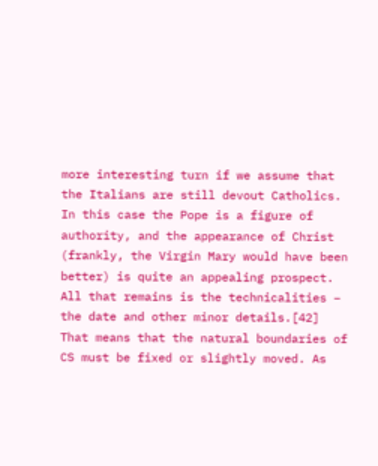more interesting turn if we assume that the Italians are still devout Catholics. In this case the Pope is a figure of authority, and the appearance of Christ (frankly, the Virgin Mary would have been better) is quite an appealing prospect. All that remains is the technicalities – the date and other minor details.[42] That means that the natural boundaries of CS must be fixed or slightly moved. As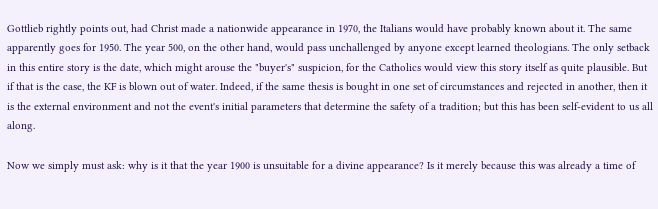Gottlieb rightly points out, had Christ made a nationwide appearance in 1970, the Italians would have probably known about it. The same apparently goes for 1950. The year 500, on the other hand, would pass unchallenged by anyone except learned theologians. The only setback in this entire story is the date, which might arouse the "buyer's" suspicion, for the Catholics would view this story itself as quite plausible. But if that is the case, the KF is blown out of water. Indeed, if the same thesis is bought in one set of circumstances and rejected in another, then it is the external environment and not the event's initial parameters that determine the safety of a tradition; but this has been self-evident to us all along.

Now we simply must ask: why is it that the year 1900 is unsuitable for a divine appearance? Is it merely because this was already a time of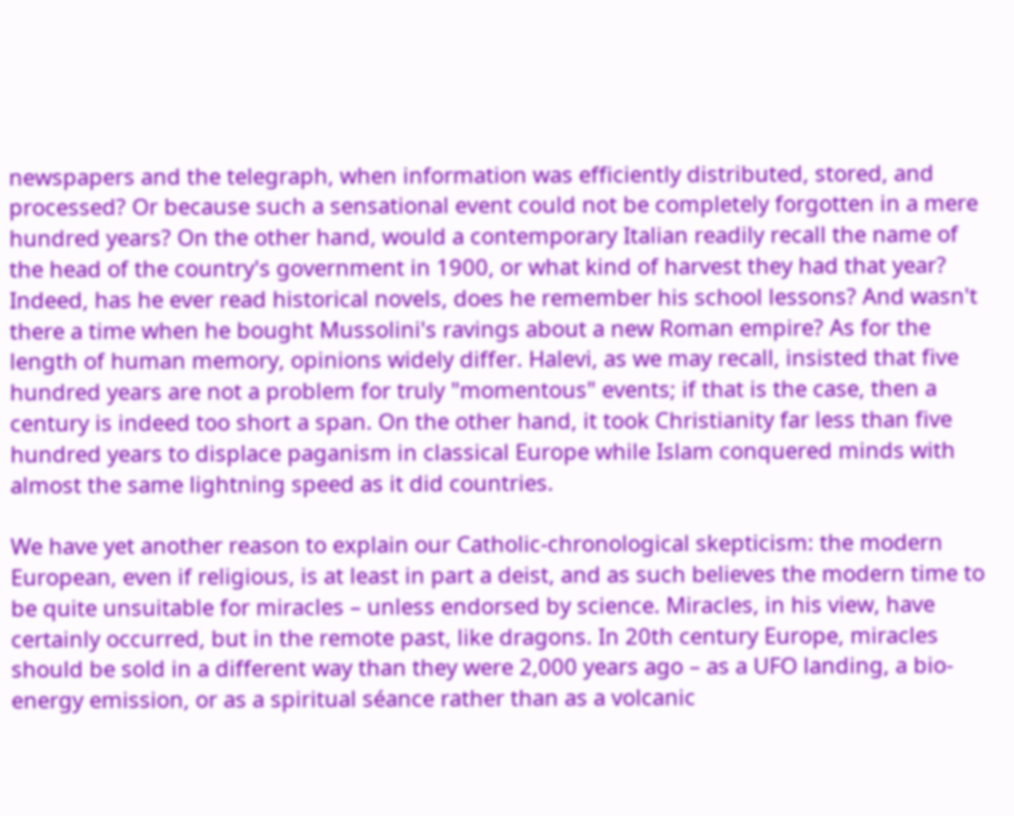newspapers and the telegraph, when information was efficiently distributed, stored, and processed? Or because such a sensational event could not be completely forgotten in a mere hundred years? On the other hand, would a contemporary Italian readily recall the name of the head of the country's government in 1900, or what kind of harvest they had that year? Indeed, has he ever read historical novels, does he remember his school lessons? And wasn't there a time when he bought Mussolini's ravings about a new Roman empire? As for the length of human memory, opinions widely differ. Halevi, as we may recall, insisted that five hundred years are not a problem for truly "momentous" events; if that is the case, then a century is indeed too short a span. On the other hand, it took Christianity far less than five hundred years to displace paganism in classical Europe while Islam conquered minds with almost the same lightning speed as it did countries.

We have yet another reason to explain our Catholic-chronological skepticism: the modern European, even if religious, is at least in part a deist, and as such believes the modern time to be quite unsuitable for miracles – unless endorsed by science. Miracles, in his view, have certainly occurred, but in the remote past, like dragons. In 20th century Europe, miracles should be sold in a different way than they were 2,000 years ago – as a UFO landing, a bio-energy emission, or as a spiritual séance rather than as a volcanic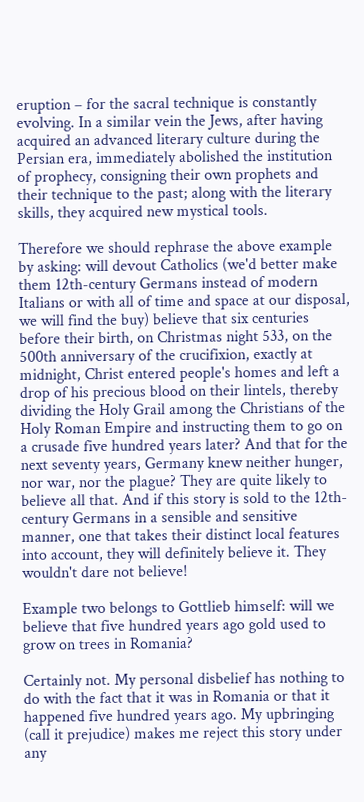eruption – for the sacral technique is constantly evolving. In a similar vein the Jews, after having acquired an advanced literary culture during the Persian era, immediately abolished the institution of prophecy, consigning their own prophets and their technique to the past; along with the literary skills, they acquired new mystical tools.

Therefore we should rephrase the above example by asking: will devout Catholics (we'd better make them 12th-century Germans instead of modern Italians or with all of time and space at our disposal, we will find the buy) believe that six centuries before their birth, on Christmas night 533, on the 500th anniversary of the crucifixion, exactly at midnight, Christ entered people's homes and left a drop of his precious blood on their lintels, thereby dividing the Holy Grail among the Christians of the Holy Roman Empire and instructing them to go on a crusade five hundred years later? And that for the next seventy years, Germany knew neither hunger, nor war, nor the plague? They are quite likely to believe all that. And if this story is sold to the 12th-century Germans in a sensible and sensitive manner, one that takes their distinct local features into account, they will definitely believe it. They wouldn't dare not believe!

Example two belongs to Gottlieb himself: will we believe that five hundred years ago gold used to grow on trees in Romania?

Certainly not. My personal disbelief has nothing to do with the fact that it was in Romania or that it happened five hundred years ago. My upbringing (call it prejudice) makes me reject this story under any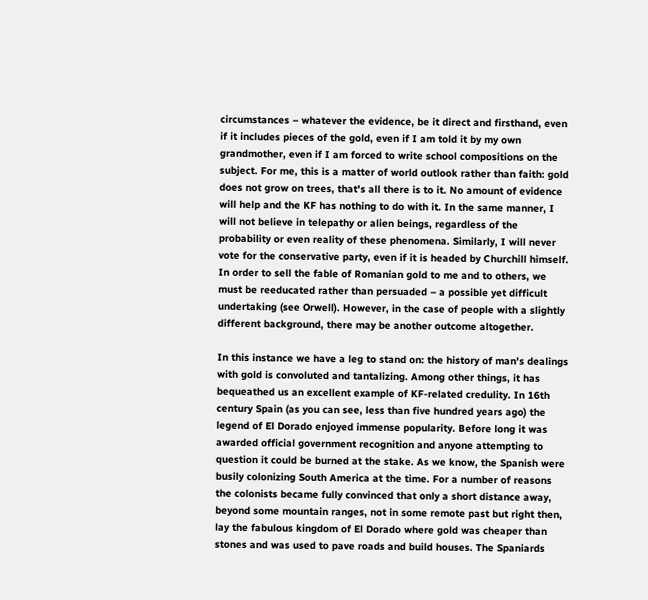circumstances – whatever the evidence, be it direct and firsthand, even if it includes pieces of the gold, even if I am told it by my own grandmother, even if I am forced to write school compositions on the subject. For me, this is a matter of world outlook rather than faith: gold does not grow on trees, that's all there is to it. No amount of evidence will help and the KF has nothing to do with it. In the same manner, I will not believe in telepathy or alien beings, regardless of the probability or even reality of these phenomena. Similarly, I will never vote for the conservative party, even if it is headed by Churchill himself. In order to sell the fable of Romanian gold to me and to others, we must be reeducated rather than persuaded – a possible yet difficult undertaking (see Orwell). However, in the case of people with a slightly different background, there may be another outcome altogether.

In this instance we have a leg to stand on: the history of man's dealings with gold is convoluted and tantalizing. Among other things, it has bequeathed us an excellent example of KF-related credulity. In 16th century Spain (as you can see, less than five hundred years ago) the legend of El Dorado enjoyed immense popularity. Before long it was awarded official government recognition and anyone attempting to question it could be burned at the stake. As we know, the Spanish were busily colonizing South America at the time. For a number of reasons the colonists became fully convinced that only a short distance away, beyond some mountain ranges, not in some remote past but right then, lay the fabulous kingdom of El Dorado where gold was cheaper than stones and was used to pave roads and build houses. The Spaniards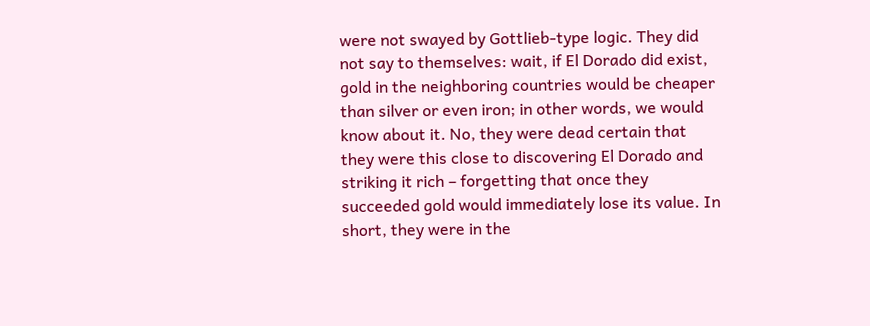were not swayed by Gottlieb-type logic. They did not say to themselves: wait, if El Dorado did exist, gold in the neighboring countries would be cheaper than silver or even iron; in other words, we would know about it. No, they were dead certain that they were this close to discovering El Dorado and striking it rich – forgetting that once they succeeded gold would immediately lose its value. In short, they were in the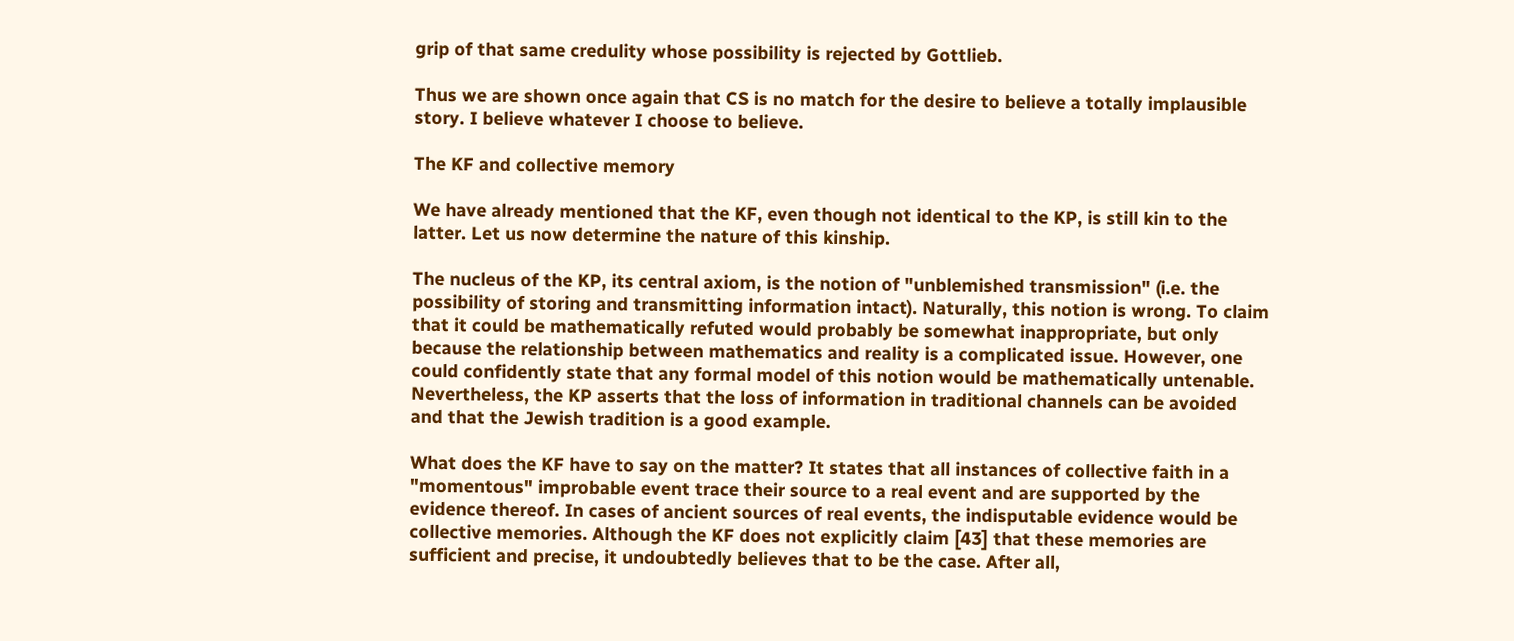grip of that same credulity whose possibility is rejected by Gottlieb.

Thus we are shown once again that CS is no match for the desire to believe a totally implausible story. I believe whatever I choose to believe.

The KF and collective memory

We have already mentioned that the KF, even though not identical to the KP, is still kin to the latter. Let us now determine the nature of this kinship.

The nucleus of the KP, its central axiom, is the notion of "unblemished transmission" (i.e. the possibility of storing and transmitting information intact). Naturally, this notion is wrong. To claim that it could be mathematically refuted would probably be somewhat inappropriate, but only because the relationship between mathematics and reality is a complicated issue. However, one could confidently state that any formal model of this notion would be mathematically untenable. Nevertheless, the KP asserts that the loss of information in traditional channels can be avoided and that the Jewish tradition is a good example.

What does the KF have to say on the matter? It states that all instances of collective faith in a "momentous" improbable event trace their source to a real event and are supported by the evidence thereof. In cases of ancient sources of real events, the indisputable evidence would be collective memories. Although the KF does not explicitly claim [43] that these memories are sufficient and precise, it undoubtedly believes that to be the case. After all,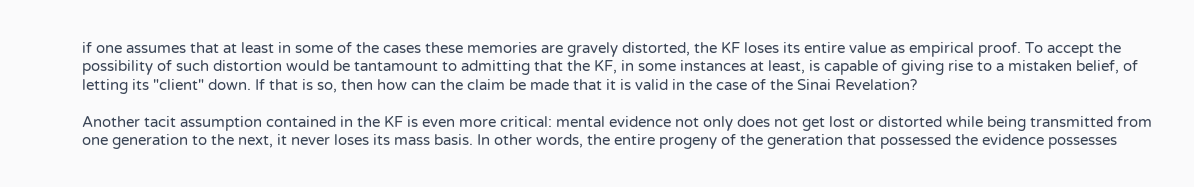if one assumes that at least in some of the cases these memories are gravely distorted, the KF loses its entire value as empirical proof. To accept the possibility of such distortion would be tantamount to admitting that the KF, in some instances at least, is capable of giving rise to a mistaken belief, of letting its "client" down. If that is so, then how can the claim be made that it is valid in the case of the Sinai Revelation?

Another tacit assumption contained in the KF is even more critical: mental evidence not only does not get lost or distorted while being transmitted from one generation to the next, it never loses its mass basis. In other words, the entire progeny of the generation that possessed the evidence possesses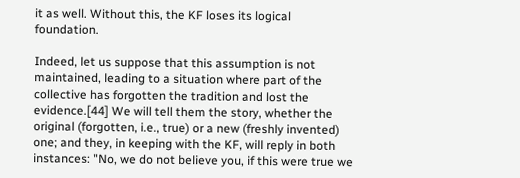it as well. Without this, the KF loses its logical foundation.

Indeed, let us suppose that this assumption is not maintained, leading to a situation where part of the collective has forgotten the tradition and lost the evidence.[44] We will tell them the story, whether the original (forgotten, i.e., true) or a new (freshly invented) one; and they, in keeping with the KF, will reply in both instances: "No, we do not believe you, if this were true we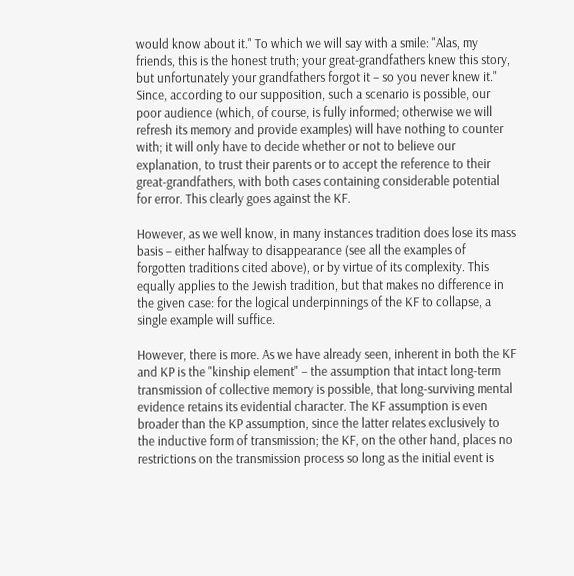would know about it." To which we will say with a smile: "Alas, my friends, this is the honest truth; your great-grandfathers knew this story, but unfortunately your grandfathers forgot it – so you never knew it." Since, according to our supposition, such a scenario is possible, our poor audience (which, of course, is fully informed; otherwise we will refresh its memory and provide examples) will have nothing to counter with; it will only have to decide whether or not to believe our explanation, to trust their parents or to accept the reference to their great-grandfathers, with both cases containing considerable potential for error. This clearly goes against the KF.

However, as we well know, in many instances tradition does lose its mass basis – either halfway to disappearance (see all the examples of forgotten traditions cited above), or by virtue of its complexity. This equally applies to the Jewish tradition, but that makes no difference in the given case: for the logical underpinnings of the KF to collapse, a single example will suffice.

However, there is more. As we have already seen, inherent in both the KF and KP is the "kinship element" – the assumption that intact long-term transmission of collective memory is possible, that long-surviving mental evidence retains its evidential character. The KF assumption is even broader than the KP assumption, since the latter relates exclusively to the inductive form of transmission; the KF, on the other hand, places no restrictions on the transmission process so long as the initial event is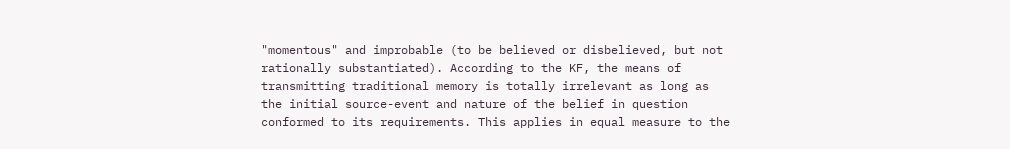"momentous" and improbable (to be believed or disbelieved, but not rationally substantiated). According to the KF, the means of transmitting traditional memory is totally irrelevant as long as the initial source-event and nature of the belief in question conformed to its requirements. This applies in equal measure to the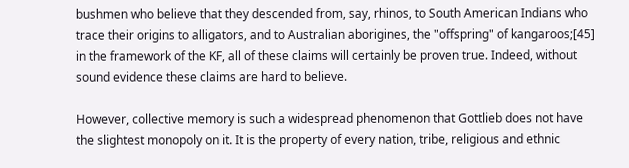bushmen who believe that they descended from, say, rhinos, to South American Indians who trace their origins to alligators, and to Australian aborigines, the "offspring" of kangaroos;[45] in the framework of the KF, all of these claims will certainly be proven true. Indeed, without sound evidence these claims are hard to believe.

However, collective memory is such a widespread phenomenon that Gottlieb does not have the slightest monopoly on it. It is the property of every nation, tribe, religious and ethnic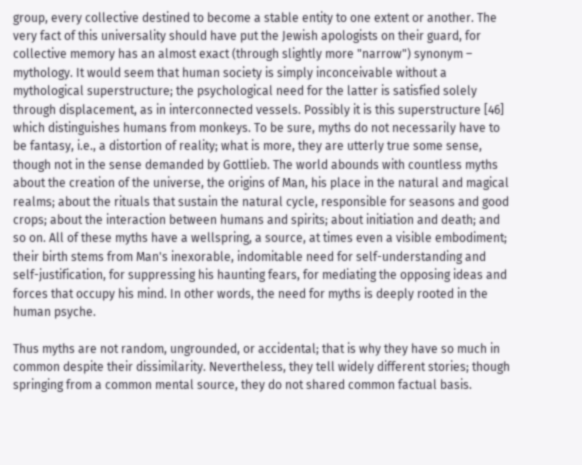group, every collective destined to become a stable entity to one extent or another. The very fact of this universality should have put the Jewish apologists on their guard, for collective memory has an almost exact (through slightly more "narrow") synonym – mythology. It would seem that human society is simply inconceivable without a mythological superstructure; the psychological need for the latter is satisfied solely through displacement, as in interconnected vessels. Possibly it is this superstructure [46] which distinguishes humans from monkeys. To be sure, myths do not necessarily have to be fantasy, i.e., a distortion of reality; what is more, they are utterly true some sense, though not in the sense demanded by Gottlieb. The world abounds with countless myths about the creation of the universe, the origins of Man, his place in the natural and magical realms; about the rituals that sustain the natural cycle, responsible for seasons and good crops; about the interaction between humans and spirits; about initiation and death; and so on. All of these myths have a wellspring, a source, at times even a visible embodiment; their birth stems from Man's inexorable, indomitable need for self-understanding and self-justification, for suppressing his haunting fears, for mediating the opposing ideas and forces that occupy his mind. In other words, the need for myths is deeply rooted in the human psyche.

Thus myths are not random, ungrounded, or accidental; that is why they have so much in common despite their dissimilarity. Nevertheless, they tell widely different stories; though springing from a common mental source, they do not shared common factual basis.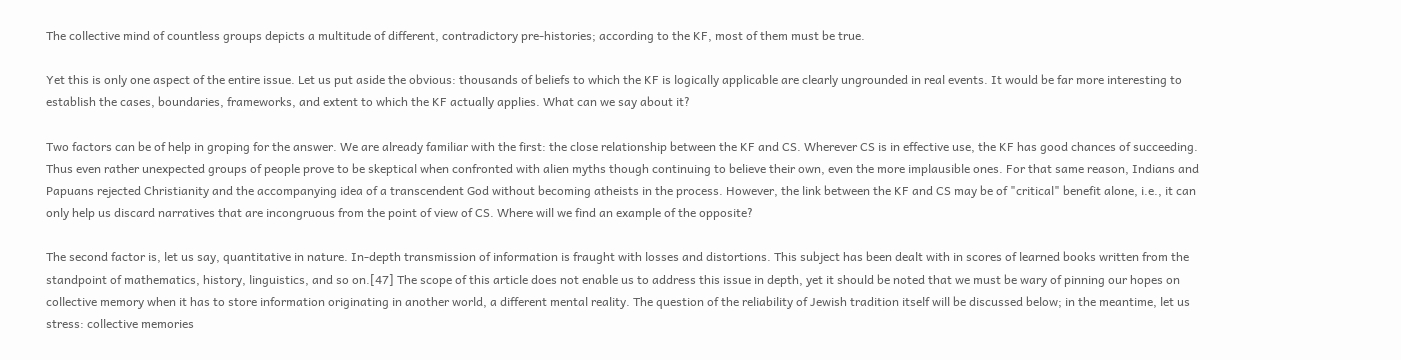The collective mind of countless groups depicts a multitude of different, contradictory pre-histories; according to the KF, most of them must be true.

Yet this is only one aspect of the entire issue. Let us put aside the obvious: thousands of beliefs to which the KF is logically applicable are clearly ungrounded in real events. It would be far more interesting to establish the cases, boundaries, frameworks, and extent to which the KF actually applies. What can we say about it?

Two factors can be of help in groping for the answer. We are already familiar with the first: the close relationship between the KF and CS. Wherever CS is in effective use, the KF has good chances of succeeding. Thus even rather unexpected groups of people prove to be skeptical when confronted with alien myths though continuing to believe their own, even the more implausible ones. For that same reason, Indians and Papuans rejected Christianity and the accompanying idea of a transcendent God without becoming atheists in the process. However, the link between the KF and CS may be of "critical" benefit alone, i.e., it can only help us discard narratives that are incongruous from the point of view of CS. Where will we find an example of the opposite?

The second factor is, let us say, quantitative in nature. In-depth transmission of information is fraught with losses and distortions. This subject has been dealt with in scores of learned books written from the standpoint of mathematics, history, linguistics, and so on.[47] The scope of this article does not enable us to address this issue in depth, yet it should be noted that we must be wary of pinning our hopes on collective memory when it has to store information originating in another world, a different mental reality. The question of the reliability of Jewish tradition itself will be discussed below; in the meantime, let us stress: collective memories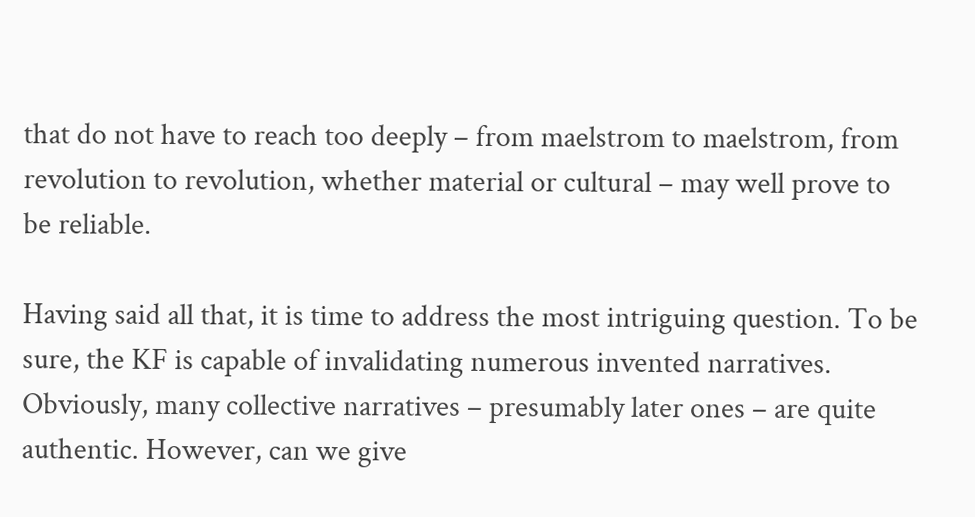that do not have to reach too deeply – from maelstrom to maelstrom, from revolution to revolution, whether material or cultural – may well prove to be reliable.

Having said all that, it is time to address the most intriguing question. To be sure, the KF is capable of invalidating numerous invented narratives. Obviously, many collective narratives – presumably later ones – are quite authentic. However, can we give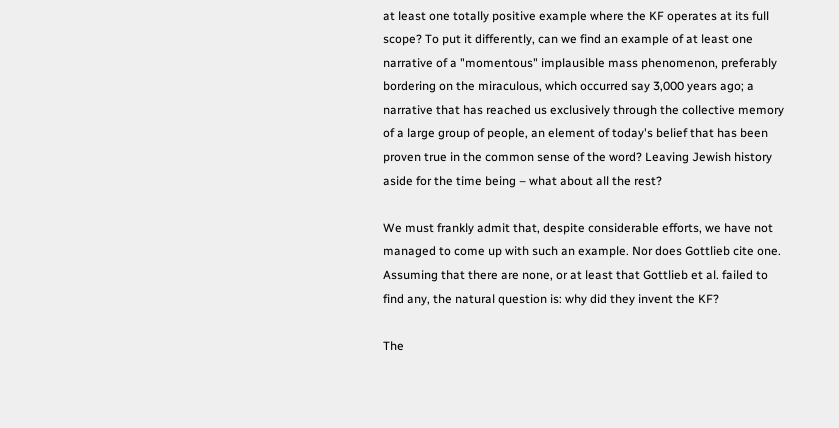at least one totally positive example where the KF operates at its full scope? To put it differently, can we find an example of at least one narrative of a "momentous" implausible mass phenomenon, preferably bordering on the miraculous, which occurred say 3,000 years ago; a narrative that has reached us exclusively through the collective memory of a large group of people, an element of today's belief that has been proven true in the common sense of the word? Leaving Jewish history aside for the time being – what about all the rest?

We must frankly admit that, despite considerable efforts, we have not managed to come up with such an example. Nor does Gottlieb cite one. Assuming that there are none, or at least that Gottlieb et al. failed to find any, the natural question is: why did they invent the KF?

The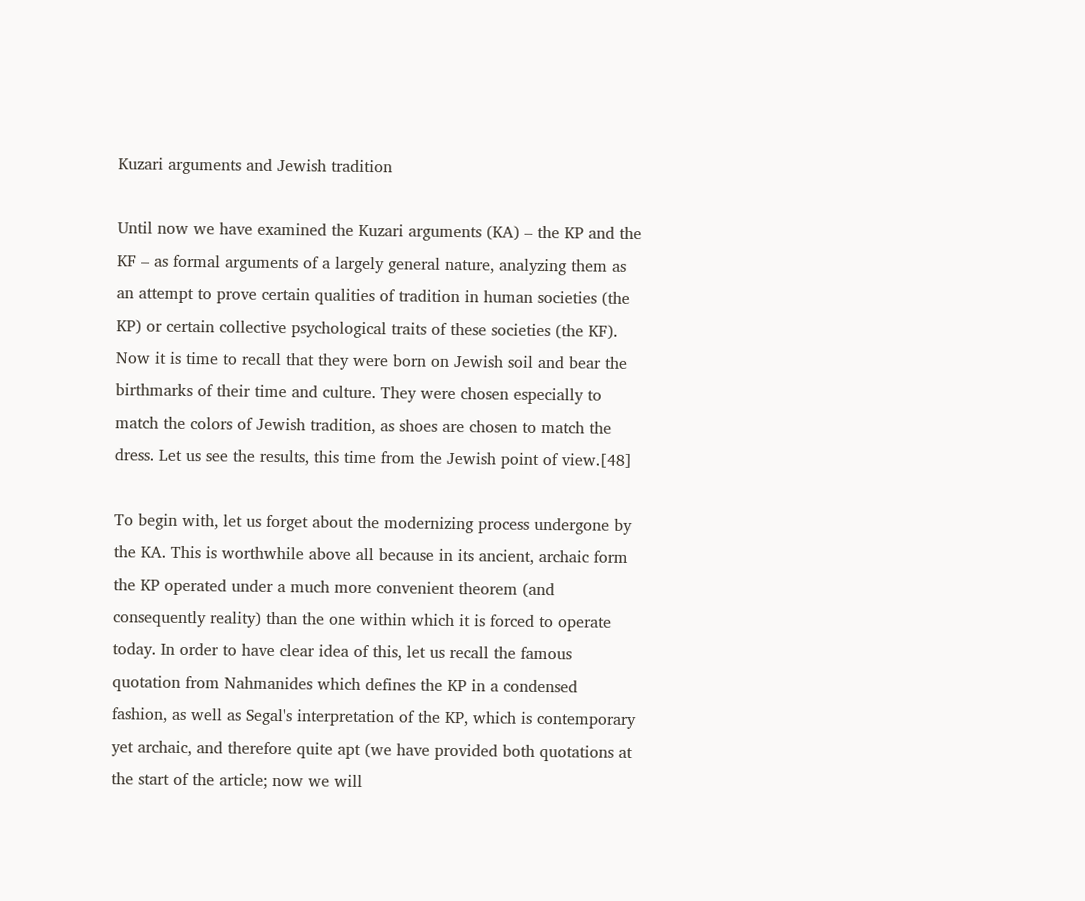Kuzari arguments and Jewish tradition

Until now we have examined the Kuzari arguments (KA) – the KP and the KF – as formal arguments of a largely general nature, analyzing them as an attempt to prove certain qualities of tradition in human societies (the KP) or certain collective psychological traits of these societies (the KF). Now it is time to recall that they were born on Jewish soil and bear the birthmarks of their time and culture. They were chosen especially to match the colors of Jewish tradition, as shoes are chosen to match the dress. Let us see the results, this time from the Jewish point of view.[48]

To begin with, let us forget about the modernizing process undergone by the KA. This is worthwhile above all because in its ancient, archaic form the KP operated under a much more convenient theorem (and consequently reality) than the one within which it is forced to operate today. In order to have clear idea of this, let us recall the famous quotation from Nahmanides which defines the KP in a condensed fashion, as well as Segal's interpretation of the KP, which is contemporary yet archaic, and therefore quite apt (we have provided both quotations at the start of the article; now we will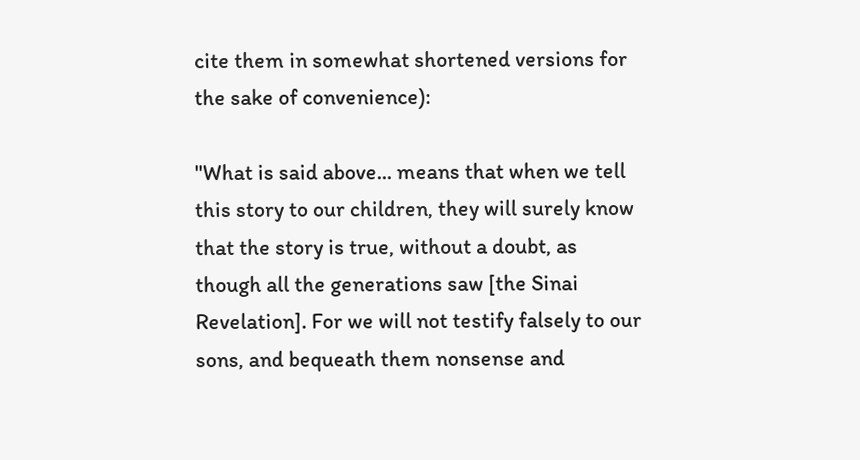cite them in somewhat shortened versions for the sake of convenience):

"What is said above... means that when we tell this story to our children, they will surely know that the story is true, without a doubt, as though all the generations saw [the Sinai Revelation]. For we will not testify falsely to our sons, and bequeath them nonsense and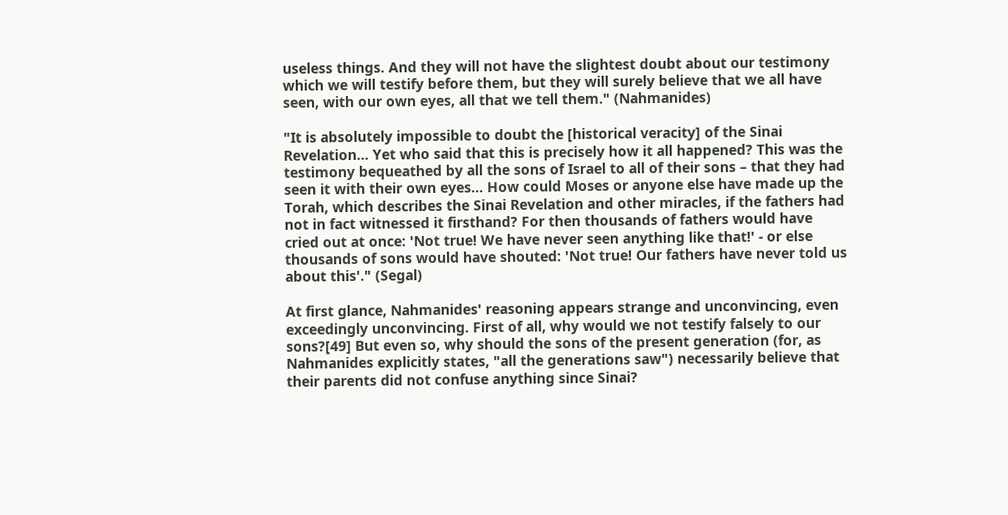useless things. And they will not have the slightest doubt about our testimony which we will testify before them, but they will surely believe that we all have seen, with our own eyes, all that we tell them." (Nahmanides)

"It is absolutely impossible to doubt the [historical veracity] of the Sinai Revelation... Yet who said that this is precisely how it all happened? This was the testimony bequeathed by all the sons of Israel to all of their sons – that they had seen it with their own eyes... How could Moses or anyone else have made up the Torah, which describes the Sinai Revelation and other miracles, if the fathers had not in fact witnessed it firsthand? For then thousands of fathers would have cried out at once: 'Not true! We have never seen anything like that!' - or else thousands of sons would have shouted: 'Not true! Our fathers have never told us about this'." (Segal)

At first glance, Nahmanides' reasoning appears strange and unconvincing, even exceedingly unconvincing. First of all, why would we not testify falsely to our sons?[49] But even so, why should the sons of the present generation (for, as Nahmanides explicitly states, "all the generations saw") necessarily believe that their parents did not confuse anything since Sinai?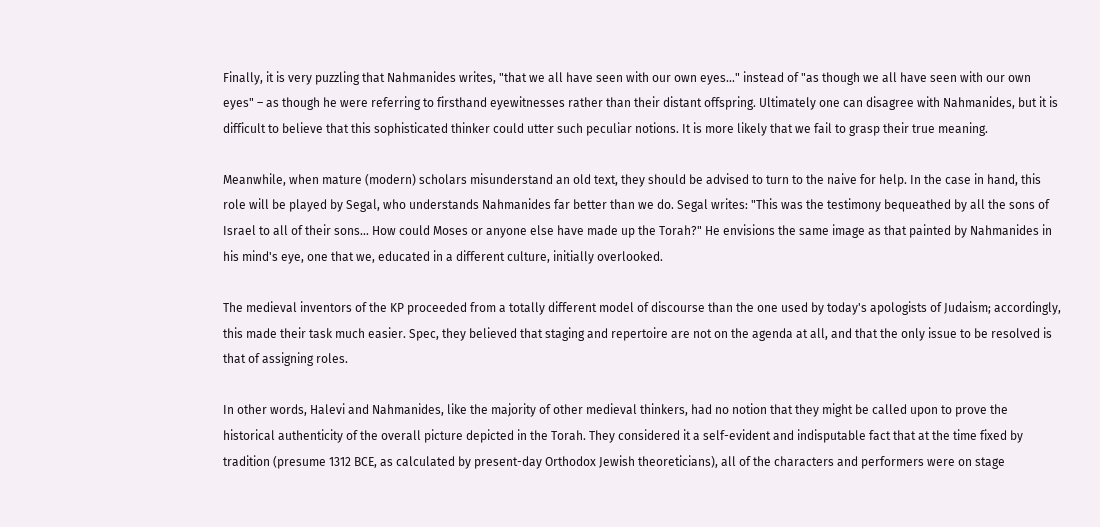Finally, it is very puzzling that Nahmanides writes, "that we all have seen with our own eyes..." instead of "as though we all have seen with our own eyes" – as though he were referring to firsthand eyewitnesses rather than their distant offspring. Ultimately one can disagree with Nahmanides, but it is difficult to believe that this sophisticated thinker could utter such peculiar notions. It is more likely that we fail to grasp their true meaning.

Meanwhile, when mature (modern) scholars misunderstand an old text, they should be advised to turn to the naive for help. In the case in hand, this role will be played by Segal, who understands Nahmanides far better than we do. Segal writes: "This was the testimony bequeathed by all the sons of Israel to all of their sons... How could Moses or anyone else have made up the Torah?" He envisions the same image as that painted by Nahmanides in his mind's eye, one that we, educated in a different culture, initially overlooked.

The medieval inventors of the KP proceeded from a totally different model of discourse than the one used by today's apologists of Judaism; accordingly, this made their task much easier. Spec, they believed that staging and repertoire are not on the agenda at all, and that the only issue to be resolved is that of assigning roles.

In other words, Halevi and Nahmanides, like the majority of other medieval thinkers, had no notion that they might be called upon to prove the historical authenticity of the overall picture depicted in the Torah. They considered it a self-evident and indisputable fact that at the time fixed by tradition (presume 1312 BCE, as calculated by present-day Orthodox Jewish theoreticians), all of the characters and performers were on stage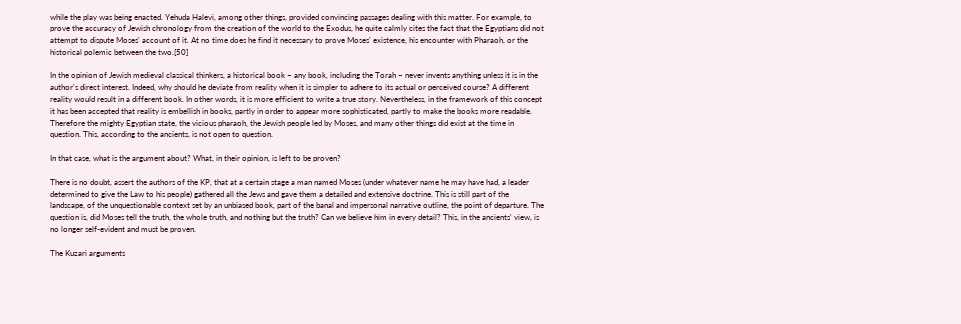while the play was being enacted. Yehuda Halevi, among other things, provided convincing passages dealing with this matter. For example, to prove the accuracy of Jewish chronology from the creation of the world to the Exodus, he quite calmly cites the fact that the Egyptians did not attempt to dispute Moses' account of it. At no time does he find it necessary to prove Moses' existence, his encounter with Pharaoh, or the historical polemic between the two.[50]

In the opinion of Jewish medieval classical thinkers, a historical book – any book, including the Torah – never invents anything unless it is in the author's direct interest. Indeed, why should he deviate from reality when it is simpler to adhere to its actual or perceived course? A different reality would result in a different book. In other words, it is more efficient to write a true story. Nevertheless, in the framework of this concept it has been accepted that reality is embellish in books, partly in order to appear more sophisticated, partly to make the books more readable. Therefore the mighty Egyptian state, the vicious pharaoh, the Jewish people led by Moses, and many other things did exist at the time in question. This, according to the ancients, is not open to question.

In that case, what is the argument about? What, in their opinion, is left to be proven?

There is no doubt, assert the authors of the KP, that at a certain stage a man named Moses (under whatever name he may have had, a leader determined to give the Law to his people) gathered all the Jews and gave them a detailed and extensive doctrine. This is still part of the landscape, of the unquestionable context set by an unbiased book, part of the banal and impersonal narrative outline, the point of departure. The question is, did Moses tell the truth, the whole truth, and nothing but the truth? Can we believe him in every detail? This, in the ancients' view, is no longer self-evident and must be proven.

The Kuzari arguments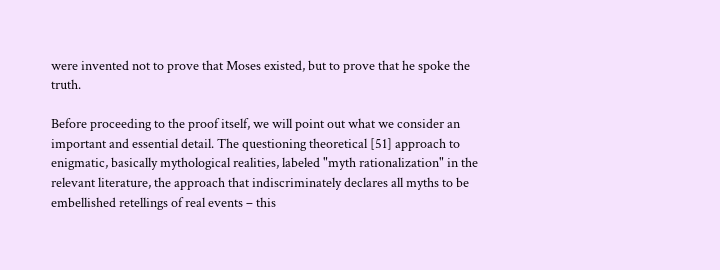were invented not to prove that Moses existed, but to prove that he spoke the truth.

Before proceeding to the proof itself, we will point out what we consider an important and essential detail. The questioning theoretical [51] approach to enigmatic, basically mythological realities, labeled "myth rationalization" in the relevant literature, the approach that indiscriminately declares all myths to be embellished retellings of real events – this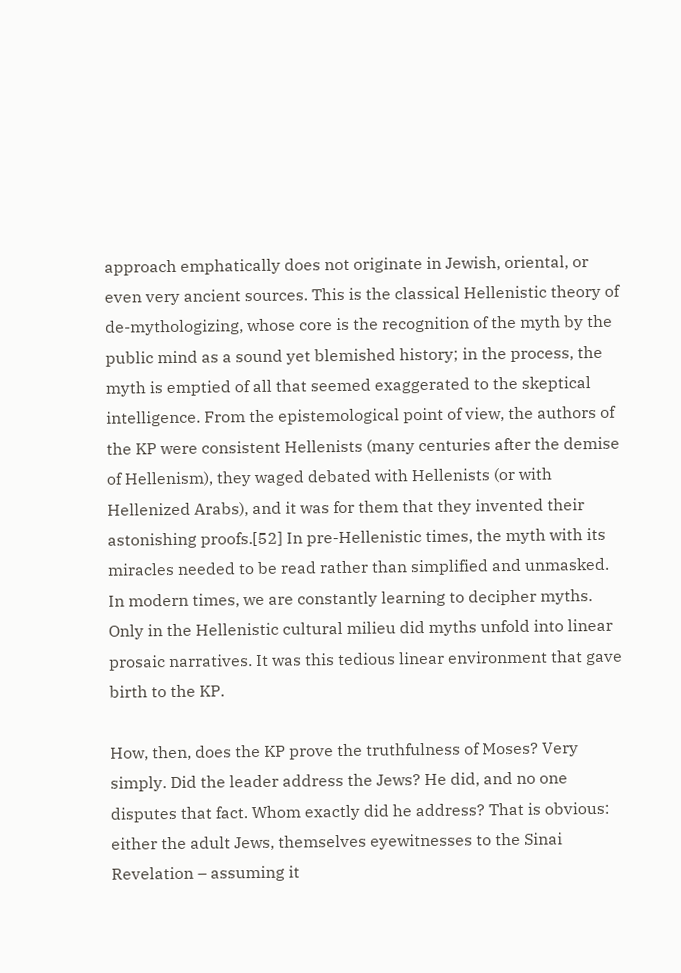approach emphatically does not originate in Jewish, oriental, or even very ancient sources. This is the classical Hellenistic theory of de-mythologizing, whose core is the recognition of the myth by the public mind as a sound yet blemished history; in the process, the myth is emptied of all that seemed exaggerated to the skeptical intelligence. From the epistemological point of view, the authors of the KP were consistent Hellenists (many centuries after the demise of Hellenism), they waged debated with Hellenists (or with Hellenized Arabs), and it was for them that they invented their astonishing proofs.[52] In pre-Hellenistic times, the myth with its miracles needed to be read rather than simplified and unmasked. In modern times, we are constantly learning to decipher myths. Only in the Hellenistic cultural milieu did myths unfold into linear prosaic narratives. It was this tedious linear environment that gave birth to the KP.

How, then, does the KP prove the truthfulness of Moses? Very simply. Did the leader address the Jews? He did, and no one disputes that fact. Whom exactly did he address? That is obvious: either the adult Jews, themselves eyewitnesses to the Sinai Revelation – assuming it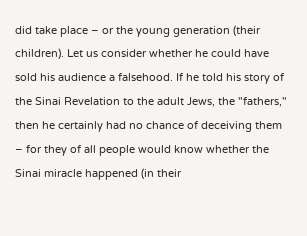did take place – or the young generation (their children). Let us consider whether he could have sold his audience a falsehood. If he told his story of the Sinai Revelation to the adult Jews, the "fathers," then he certainly had no chance of deceiving them – for they of all people would know whether the Sinai miracle happened (in their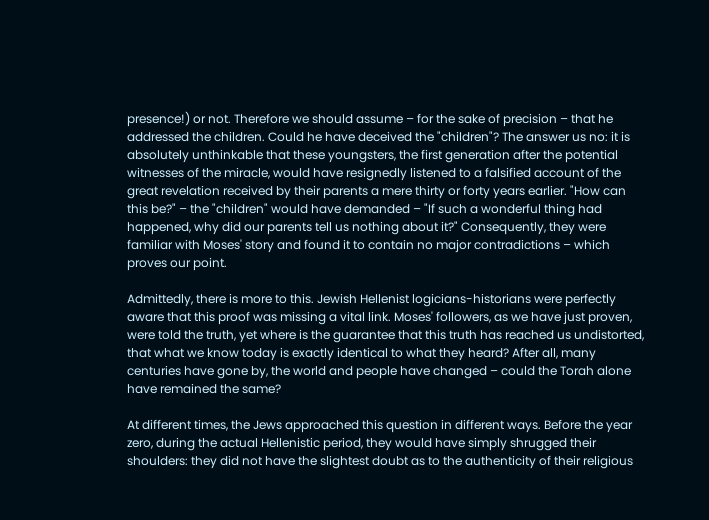presence!) or not. Therefore we should assume – for the sake of precision – that he addressed the children. Could he have deceived the "children"? The answer us no: it is absolutely unthinkable that these youngsters, the first generation after the potential witnesses of the miracle, would have resignedly listened to a falsified account of the great revelation received by their parents a mere thirty or forty years earlier. "How can this be?" – the "children" would have demanded – "If such a wonderful thing had happened, why did our parents tell us nothing about it?" Consequently, they were familiar with Moses' story and found it to contain no major contradictions – which proves our point.

Admittedly, there is more to this. Jewish Hellenist logicians-historians were perfectly aware that this proof was missing a vital link. Moses' followers, as we have just proven, were told the truth, yet where is the guarantee that this truth has reached us undistorted, that what we know today is exactly identical to what they heard? After all, many centuries have gone by, the world and people have changed – could the Torah alone have remained the same?

At different times, the Jews approached this question in different ways. Before the year zero, during the actual Hellenistic period, they would have simply shrugged their shoulders: they did not have the slightest doubt as to the authenticity of their religious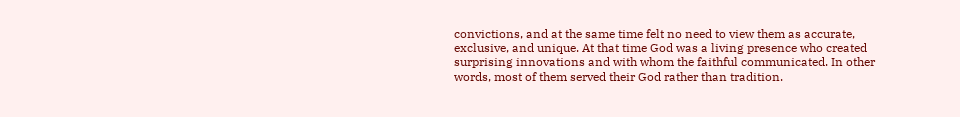convictions, and at the same time felt no need to view them as accurate, exclusive, and unique. At that time God was a living presence who created surprising innovations and with whom the faithful communicated. In other words, most of them served their God rather than tradition.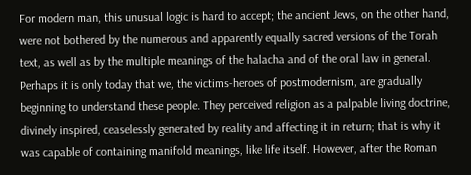For modern man, this unusual logic is hard to accept; the ancient Jews, on the other hand, were not bothered by the numerous and apparently equally sacred versions of the Torah text, as well as by the multiple meanings of the halacha and of the oral law in general. Perhaps it is only today that we, the victims-heroes of postmodernism, are gradually beginning to understand these people. They perceived religion as a palpable living doctrine, divinely inspired, ceaselessly generated by reality and affecting it in return; that is why it was capable of containing manifold meanings, like life itself. However, after the Roman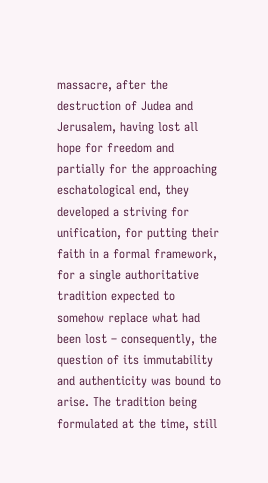massacre, after the destruction of Judea and Jerusalem, having lost all hope for freedom and partially for the approaching eschatological end, they developed a striving for unification, for putting their faith in a formal framework, for a single authoritative tradition expected to somehow replace what had been lost – consequently, the question of its immutability and authenticity was bound to arise. The tradition being formulated at the time, still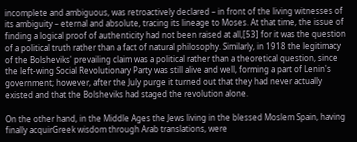incomplete and ambiguous, was retroactively declared – in front of the living witnesses of its ambiguity – eternal and absolute, tracing its lineage to Moses. At that time, the issue of finding a logical proof of authenticity had not been raised at all,[53] for it was the question of a political truth rather than a fact of natural philosophy. Similarly, in 1918 the legitimacy of the Bolsheviks' prevailing claim was a political rather than a theoretical question, since the left-wing Social Revolutionary Party was still alive and well, forming a part of Lenin's government; however, after the July purge it turned out that they had never actually existed and that the Bolsheviks had staged the revolution alone.

On the other hand, in the Middle Ages the Jews living in the blessed Moslem Spain, having finally acquirGreek wisdom through Arab translations, were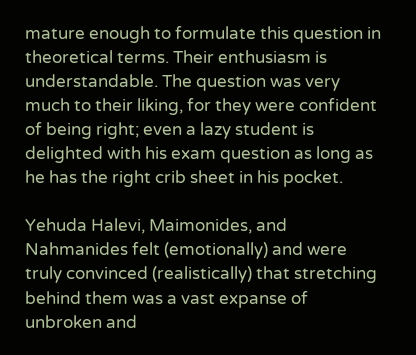mature enough to formulate this question in theoretical terms. Their enthusiasm is understandable. The question was very much to their liking, for they were confident of being right; even a lazy student is delighted with his exam question as long as he has the right crib sheet in his pocket.

Yehuda Halevi, Maimonides, and Nahmanides felt (emotionally) and were truly convinced (realistically) that stretching behind them was a vast expanse of unbroken and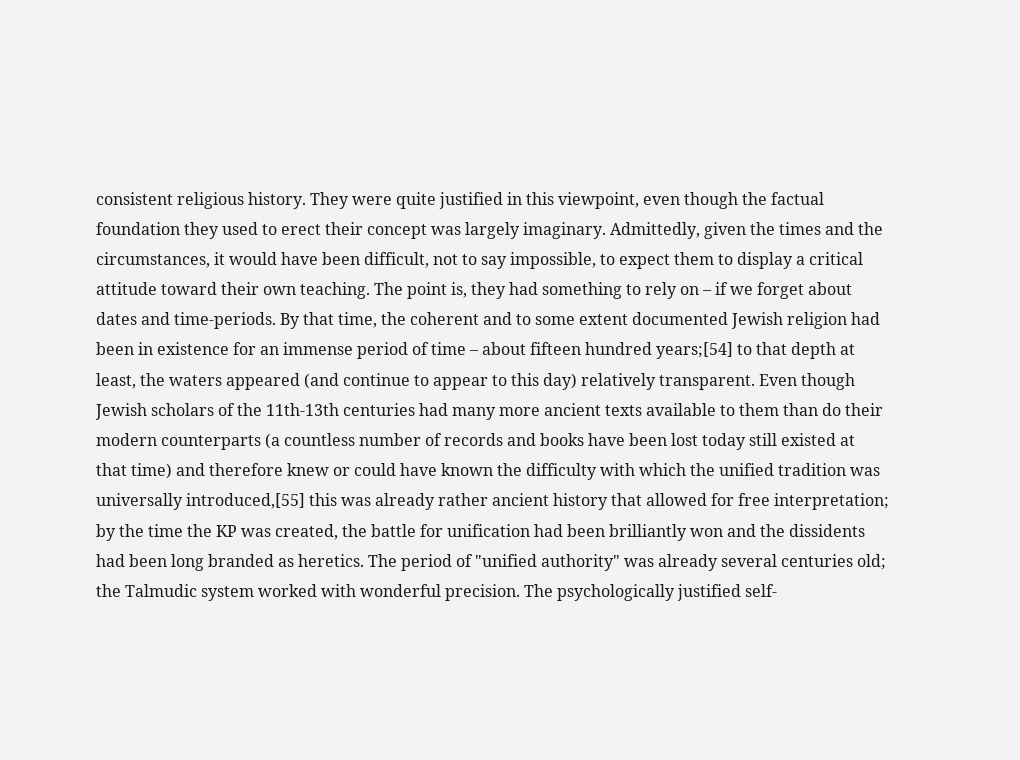consistent religious history. They were quite justified in this viewpoint, even though the factual foundation they used to erect their concept was largely imaginary. Admittedly, given the times and the circumstances, it would have been difficult, not to say impossible, to expect them to display a critical attitude toward their own teaching. The point is, they had something to rely on – if we forget about dates and time-periods. By that time, the coherent and to some extent documented Jewish religion had been in existence for an immense period of time – about fifteen hundred years;[54] to that depth at least, the waters appeared (and continue to appear to this day) relatively transparent. Even though Jewish scholars of the 11th-13th centuries had many more ancient texts available to them than do their modern counterparts (a countless number of records and books have been lost today still existed at that time) and therefore knew or could have known the difficulty with which the unified tradition was universally introduced,[55] this was already rather ancient history that allowed for free interpretation; by the time the KP was created, the battle for unification had been brilliantly won and the dissidents had been long branded as heretics. The period of "unified authority" was already several centuries old; the Talmudic system worked with wonderful precision. The psychologically justified self-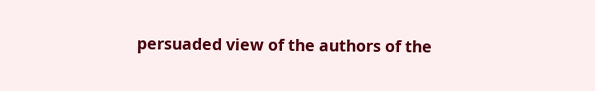persuaded view of the authors of the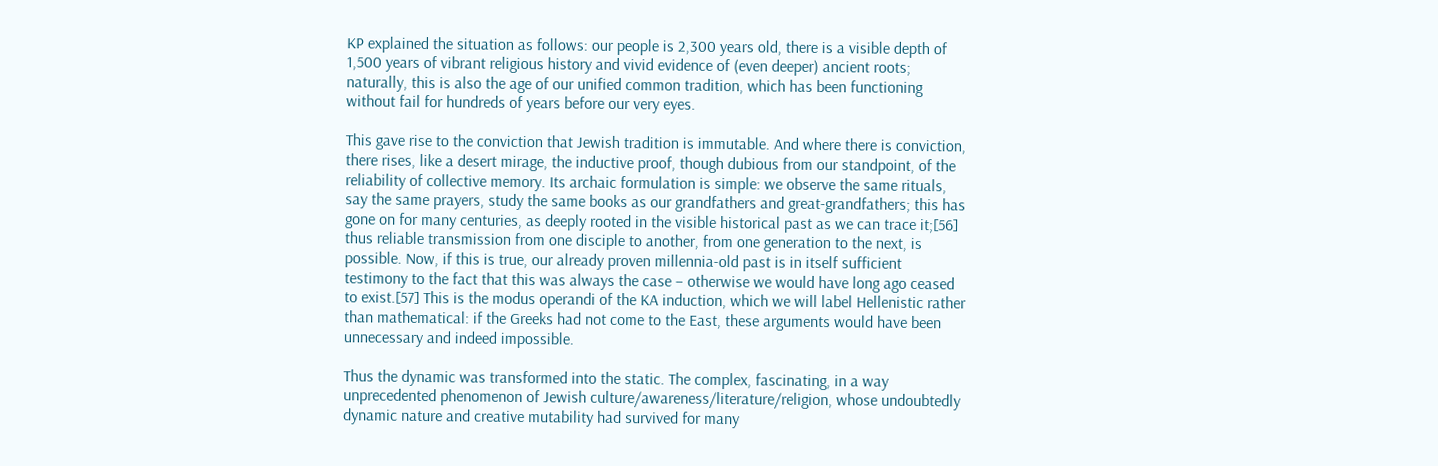KP explained the situation as follows: our people is 2,300 years old, there is a visible depth of 1,500 years of vibrant religious history and vivid evidence of (even deeper) ancient roots; naturally, this is also the age of our unified common tradition, which has been functioning without fail for hundreds of years before our very eyes.

This gave rise to the conviction that Jewish tradition is immutable. And where there is conviction, there rises, like a desert mirage, the inductive proof, though dubious from our standpoint, of the reliability of collective memory. Its archaic formulation is simple: we observe the same rituals, say the same prayers, study the same books as our grandfathers and great-grandfathers; this has gone on for many centuries, as deeply rooted in the visible historical past as we can trace it;[56] thus reliable transmission from one disciple to another, from one generation to the next, is possible. Now, if this is true, our already proven millennia-old past is in itself sufficient testimony to the fact that this was always the case – otherwise we would have long ago ceased to exist.[57] This is the modus operandi of the KA induction, which we will label Hellenistic rather than mathematical: if the Greeks had not come to the East, these arguments would have been unnecessary and indeed impossible.

Thus the dynamic was transformed into the static. The complex, fascinating, in a way unprecedented phenomenon of Jewish culture/awareness/literature/religion, whose undoubtedly dynamic nature and creative mutability had survived for many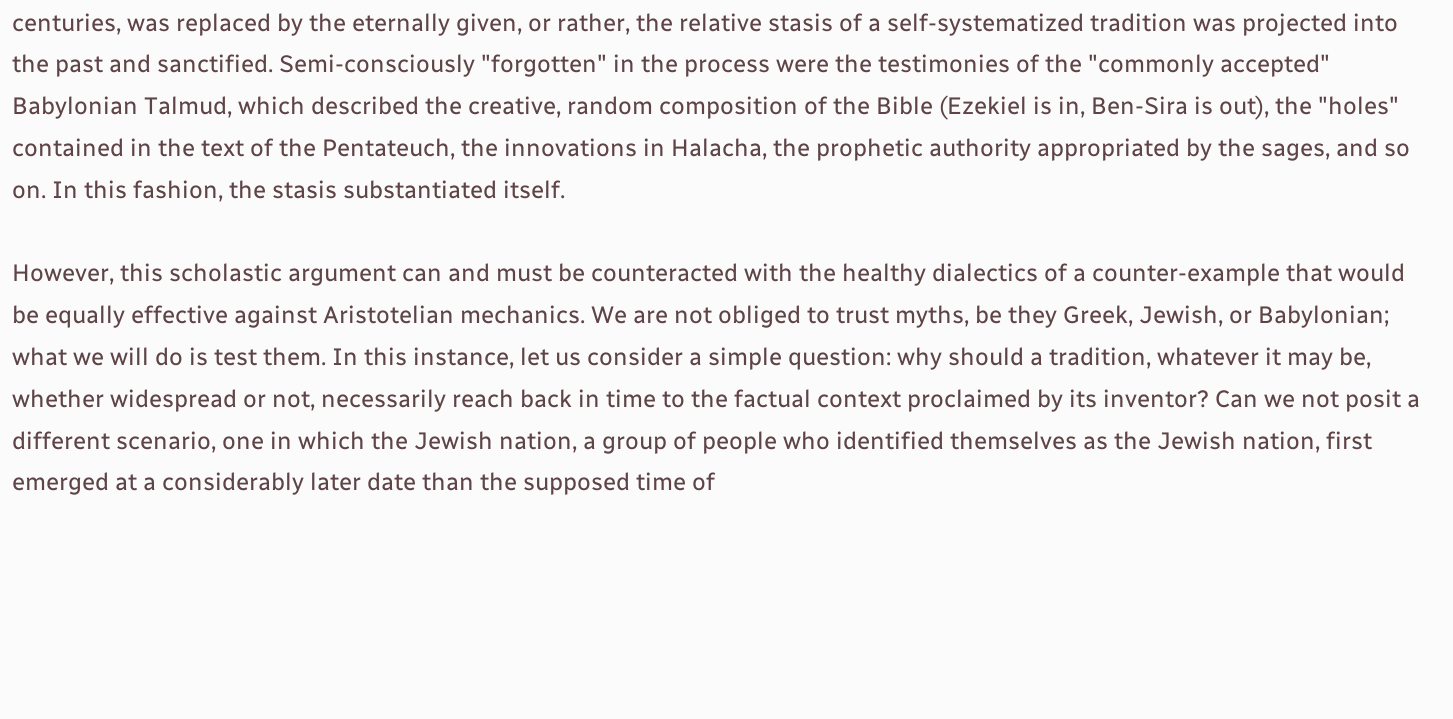centuries, was replaced by the eternally given, or rather, the relative stasis of a self-systematized tradition was projected into the past and sanctified. Semi-consciously "forgotten" in the process were the testimonies of the "commonly accepted" Babylonian Talmud, which described the creative, random composition of the Bible (Ezekiel is in, Ben-Sira is out), the "holes" contained in the text of the Pentateuch, the innovations in Halacha, the prophetic authority appropriated by the sages, and so on. In this fashion, the stasis substantiated itself.

However, this scholastic argument can and must be counteracted with the healthy dialectics of a counter-example that would be equally effective against Aristotelian mechanics. We are not obliged to trust myths, be they Greek, Jewish, or Babylonian; what we will do is test them. In this instance, let us consider a simple question: why should a tradition, whatever it may be, whether widespread or not, necessarily reach back in time to the factual context proclaimed by its inventor? Can we not posit a different scenario, one in which the Jewish nation, a group of people who identified themselves as the Jewish nation, first emerged at a considerably later date than the supposed time of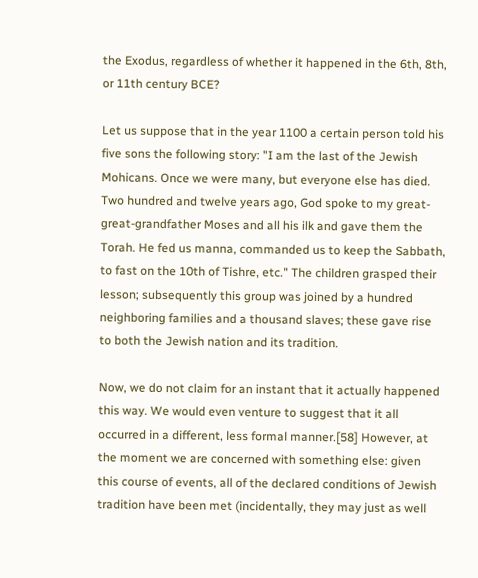the Exodus, regardless of whether it happened in the 6th, 8th, or 11th century BCE?

Let us suppose that in the year 1100 a certain person told his five sons the following story: "I am the last of the Jewish Mohicans. Once we were many, but everyone else has died. Two hundred and twelve years ago, God spoke to my great-great-grandfather Moses and all his ilk and gave them the Torah. He fed us manna, commanded us to keep the Sabbath, to fast on the 10th of Tishre, etc." The children grasped their lesson; subsequently this group was joined by a hundred neighboring families and a thousand slaves; these gave rise to both the Jewish nation and its tradition.

Now, we do not claim for an instant that it actually happened this way. We would even venture to suggest that it all occurred in a different, less formal manner.[58] However, at the moment we are concerned with something else: given this course of events, all of the declared conditions of Jewish tradition have been met (incidentally, they may just as well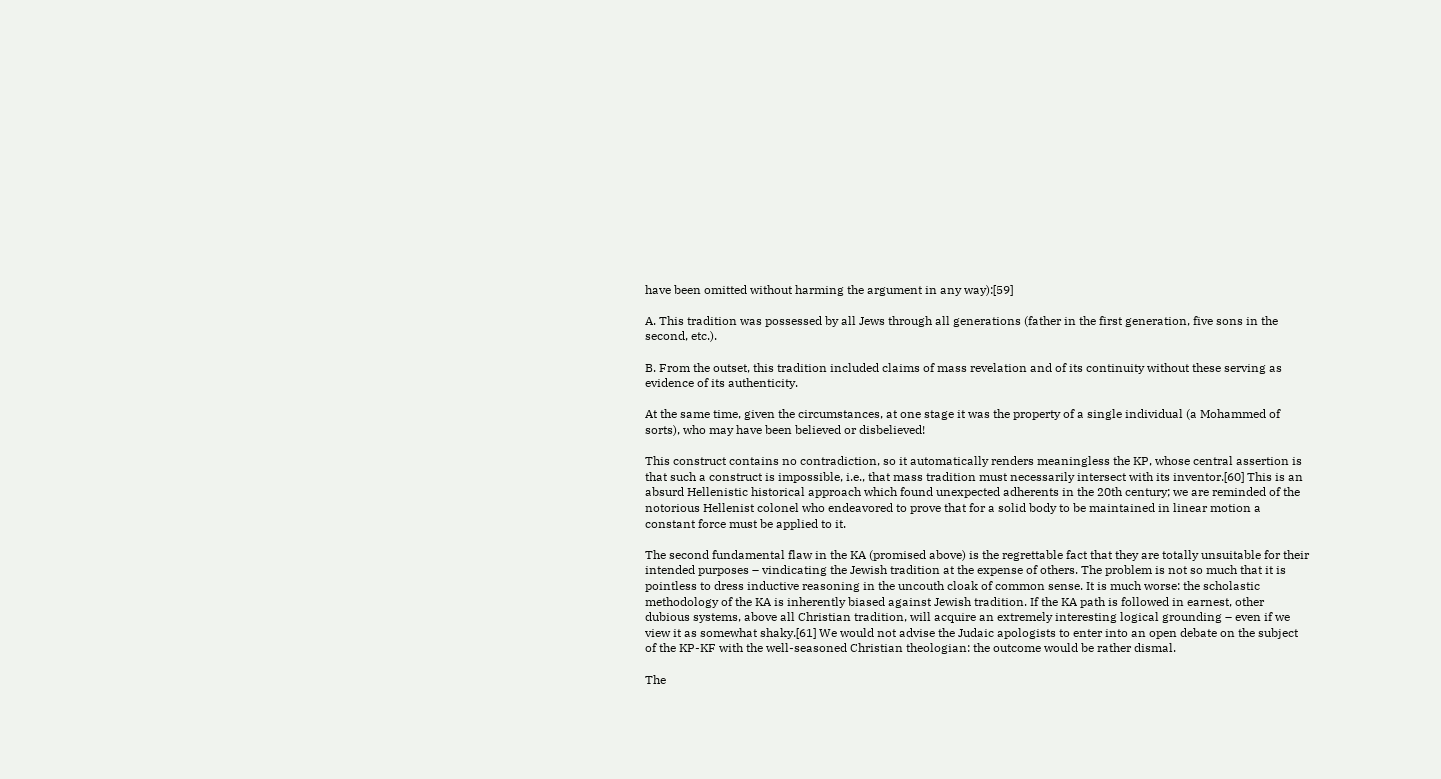have been omitted without harming the argument in any way):[59]

A. This tradition was possessed by all Jews through all generations (father in the first generation, five sons in the second, etc.).

B. From the outset, this tradition included claims of mass revelation and of its continuity without these serving as evidence of its authenticity.

At the same time, given the circumstances, at one stage it was the property of a single individual (a Mohammed of sorts), who may have been believed or disbelieved!

This construct contains no contradiction, so it automatically renders meaningless the KP, whose central assertion is that such a construct is impossible, i.e., that mass tradition must necessarily intersect with its inventor.[60] This is an absurd Hellenistic historical approach which found unexpected adherents in the 20th century; we are reminded of the notorious Hellenist colonel who endeavored to prove that for a solid body to be maintained in linear motion a constant force must be applied to it.

The second fundamental flaw in the KA (promised above) is the regrettable fact that they are totally unsuitable for their intended purposes – vindicating the Jewish tradition at the expense of others. The problem is not so much that it is pointless to dress inductive reasoning in the uncouth cloak of common sense. It is much worse: the scholastic methodology of the KA is inherently biased against Jewish tradition. If the KA path is followed in earnest, other dubious systems, above all Christian tradition, will acquire an extremely interesting logical grounding – even if we view it as somewhat shaky.[61] We would not advise the Judaic apologists to enter into an open debate on the subject of the KP-KF with the well-seasoned Christian theologian: the outcome would be rather dismal.

The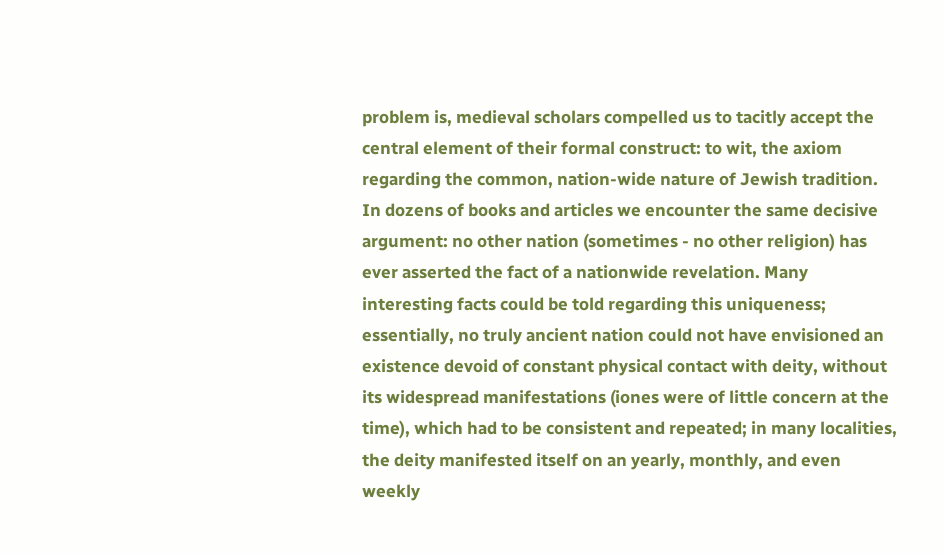problem is, medieval scholars compelled us to tacitly accept the central element of their formal construct: to wit, the axiom regarding the common, nation-wide nature of Jewish tradition. In dozens of books and articles we encounter the same decisive argument: no other nation (sometimes - no other religion) has ever asserted the fact of a nationwide revelation. Many interesting facts could be told regarding this uniqueness; essentially, no truly ancient nation could not have envisioned an existence devoid of constant physical contact with deity, without its widespread manifestations (iones were of little concern at the time), which had to be consistent and repeated; in many localities, the deity manifested itself on an yearly, monthly, and even weekly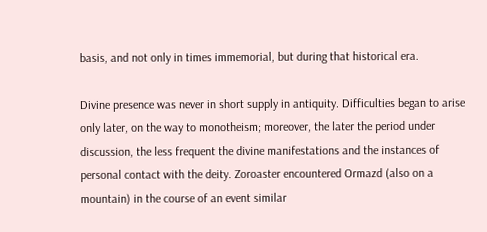basis, and not only in times immemorial, but during that historical era.

Divine presence was never in short supply in antiquity. Difficulties began to arise only later, on the way to monotheism; moreover, the later the period under discussion, the less frequent the divine manifestations and the instances of personal contact with the deity. Zoroaster encountered Ormazd (also on a mountain) in the course of an event similar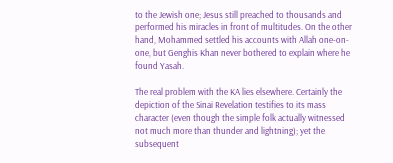to the Jewish one; Jesus still preached to thousands and performed his miracles in front of multitudes. On the other hand, Mohammed settled his accounts with Allah one-on-one, but Genghis Khan never bothered to explain where he found Yasah.

The real problem with the KA lies elsewhere. Certainly the depiction of the Sinai Revelation testifies to its mass character (even though the simple folk actually witnessed not much more than thunder and lightning); yet the subsequent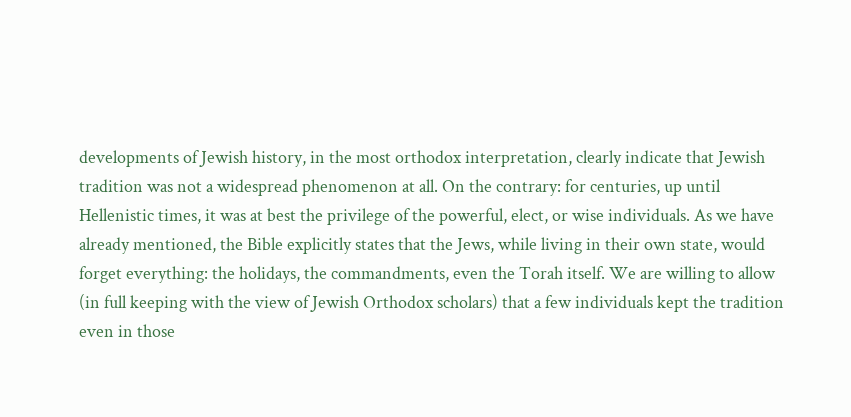developments of Jewish history, in the most orthodox interpretation, clearly indicate that Jewish tradition was not a widespread phenomenon at all. On the contrary: for centuries, up until Hellenistic times, it was at best the privilege of the powerful, elect, or wise individuals. As we have already mentioned, the Bible explicitly states that the Jews, while living in their own state, would forget everything: the holidays, the commandments, even the Torah itself. We are willing to allow (in full keeping with the view of Jewish Orthodox scholars) that a few individuals kept the tradition even in those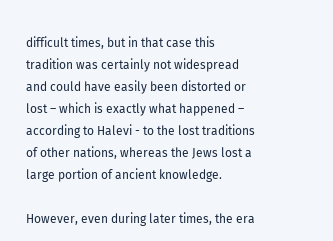difficult times, but in that case this tradition was certainly not widespread and could have easily been distorted or lost – which is exactly what happened – according to Halevi - to the lost traditions of other nations, whereas the Jews lost a large portion of ancient knowledge.

However, even during later times, the era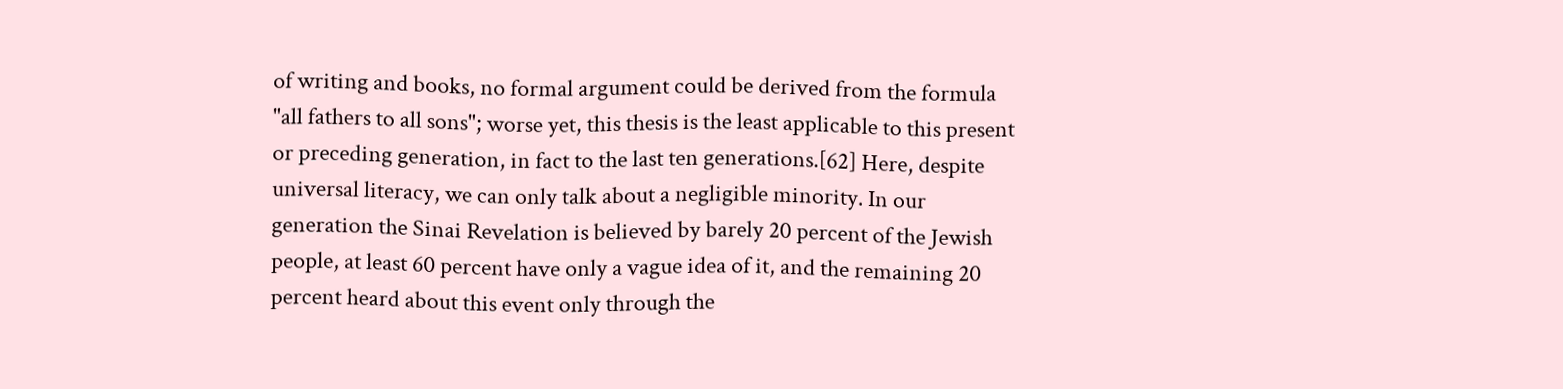of writing and books, no formal argument could be derived from the formula "all fathers to all sons"; worse yet, this thesis is the least applicable to this present or preceding generation, in fact to the last ten generations.[62] Here, despite universal literacy, we can only talk about a negligible minority. In our generation the Sinai Revelation is believed by barely 20 percent of the Jewish people, at least 60 percent have only a vague idea of it, and the remaining 20 percent heard about this event only through the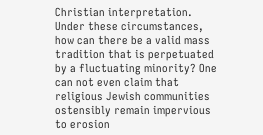Christian interpretation. Under these circumstances, how can there be a valid mass tradition that is perpetuated by a fluctuating minority? One can not even claim that religious Jewish communities ostensibly remain impervious to erosion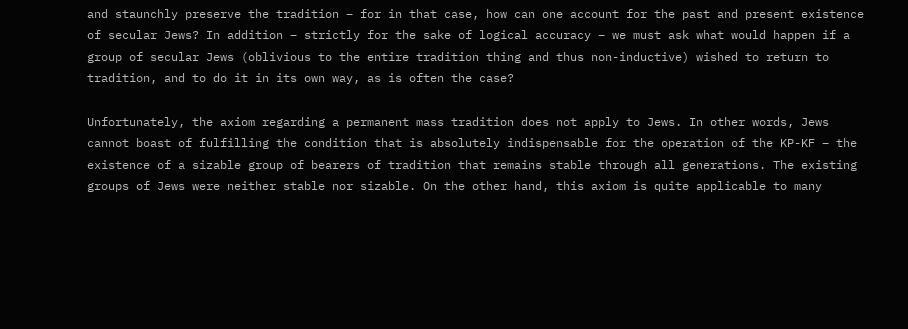and staunchly preserve the tradition – for in that case, how can one account for the past and present existence of secular Jews? In addition – strictly for the sake of logical accuracy – we must ask what would happen if a group of secular Jews (oblivious to the entire tradition thing and thus non-inductive) wished to return to tradition, and to do it in its own way, as is often the case?

Unfortunately, the axiom regarding a permanent mass tradition does not apply to Jews. In other words, Jews cannot boast of fulfilling the condition that is absolutely indispensable for the operation of the KP-KF – the existence of a sizable group of bearers of tradition that remains stable through all generations. The existing groups of Jews were neither stable nor sizable. On the other hand, this axiom is quite applicable to many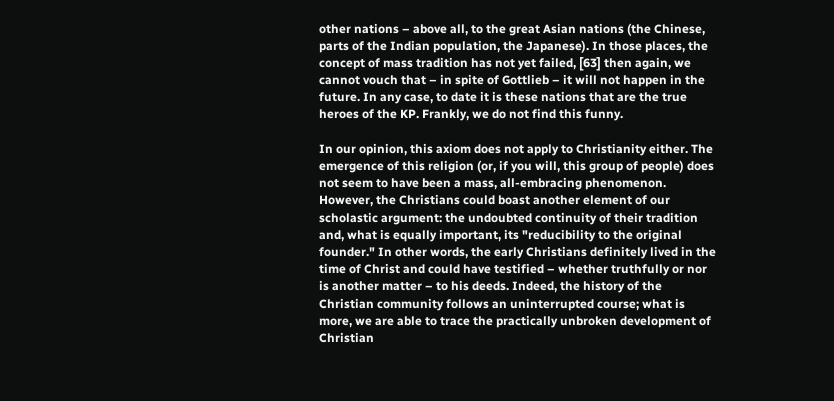other nations – above all, to the great Asian nations (the Chinese, parts of the Indian population, the Japanese). In those places, the concept of mass tradition has not yet failed, [63] then again, we cannot vouch that – in spite of Gottlieb – it will not happen in the future. In any case, to date it is these nations that are the true heroes of the KP. Frankly, we do not find this funny.

In our opinion, this axiom does not apply to Christianity either. The emergence of this religion (or, if you will, this group of people) does not seem to have been a mass, all-embracing phenomenon. However, the Christians could boast another element of our scholastic argument: the undoubted continuity of their tradition and, what is equally important, its "reducibility to the original founder." In other words, the early Christians definitely lived in the time of Christ and could have testified – whether truthfully or nor is another matter – to his deeds. Indeed, the history of the Christian community follows an uninterrupted course; what is more, we are able to trace the practically unbroken development of Christian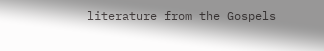literature from the Gospels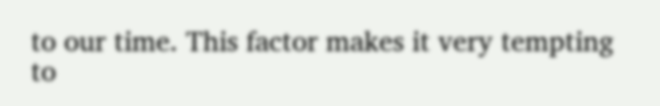to our time. This factor makes it very tempting to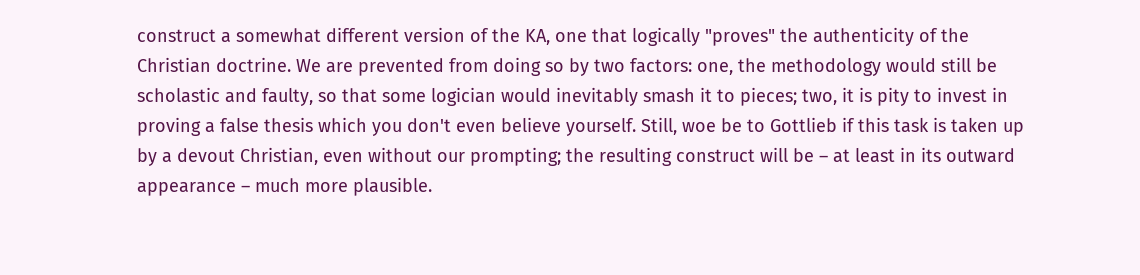construct a somewhat different version of the KA, one that logically "proves" the authenticity of the Christian doctrine. We are prevented from doing so by two factors: one, the methodology would still be scholastic and faulty, so that some logician would inevitably smash it to pieces; two, it is pity to invest in proving a false thesis which you don't even believe yourself. Still, woe be to Gottlieb if this task is taken up by a devout Christian, even without our prompting; the resulting construct will be – at least in its outward appearance – much more plausible.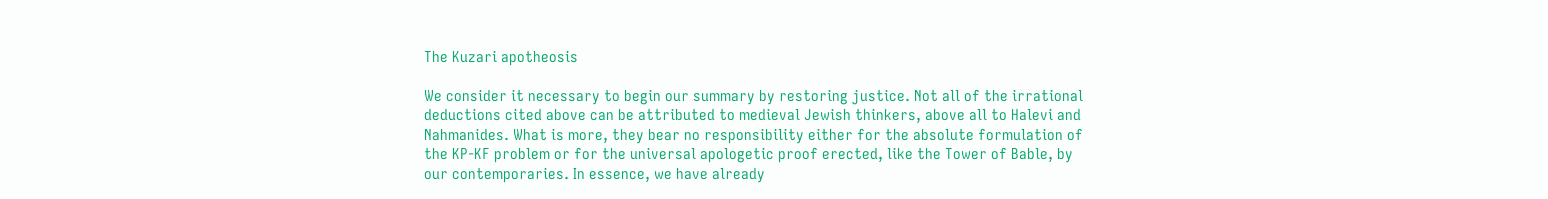The Kuzari apotheosis

We consider it necessary to begin our summary by restoring justice. Not all of the irrational deductions cited above can be attributed to medieval Jewish thinkers, above all to Halevi and Nahmanides. What is more, they bear no responsibility either for the absolute formulation of the KP-KF problem or for the universal apologetic proof erected, like the Tower of Bable, by our contemporaries. In essence, we have already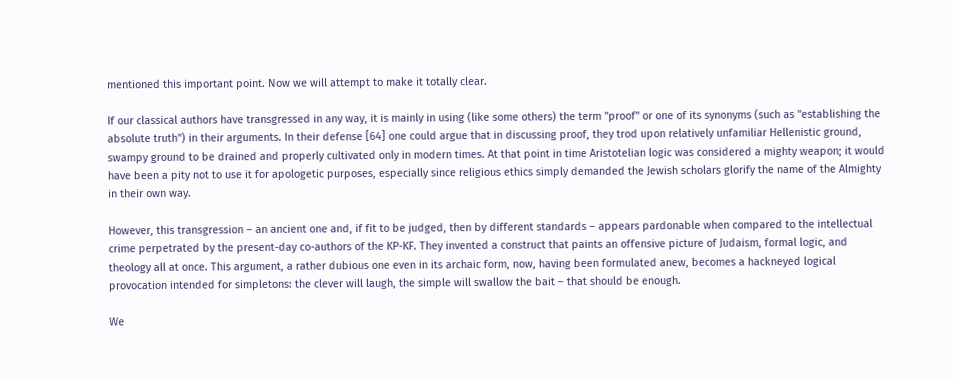mentioned this important point. Now we will attempt to make it totally clear.

If our classical authors have transgressed in any way, it is mainly in using (like some others) the term "proof" or one of its synonyms (such as "establishing the absolute truth") in their arguments. In their defense [64] one could argue that in discussing proof, they trod upon relatively unfamiliar Hellenistic ground, swampy ground to be drained and properly cultivated only in modern times. At that point in time Aristotelian logic was considered a mighty weapon; it would have been a pity not to use it for apologetic purposes, especially since religious ethics simply demanded the Jewish scholars glorify the name of the Almighty in their own way.

However, this transgression – an ancient one and, if fit to be judged, then by different standards – appears pardonable when compared to the intellectual crime perpetrated by the present-day co-authors of the KP-KF. They invented a construct that paints an offensive picture of Judaism, formal logic, and theology all at once. This argument, a rather dubious one even in its archaic form, now, having been formulated anew, becomes a hackneyed logical provocation intended for simpletons: the clever will laugh, the simple will swallow the bait – that should be enough.

We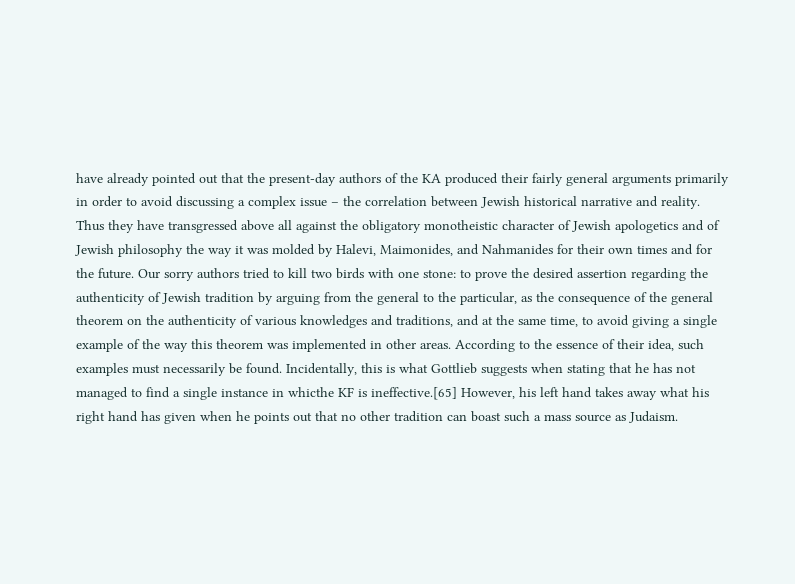have already pointed out that the present-day authors of the KA produced their fairly general arguments primarily in order to avoid discussing a complex issue – the correlation between Jewish historical narrative and reality. Thus they have transgressed above all against the obligatory monotheistic character of Jewish apologetics and of Jewish philosophy the way it was molded by Halevi, Maimonides, and Nahmanides for their own times and for the future. Our sorry authors tried to kill two birds with one stone: to prove the desired assertion regarding the authenticity of Jewish tradition by arguing from the general to the particular, as the consequence of the general theorem on the authenticity of various knowledges and traditions, and at the same time, to avoid giving a single example of the way this theorem was implemented in other areas. According to the essence of their idea, such examples must necessarily be found. Incidentally, this is what Gottlieb suggests when stating that he has not managed to find a single instance in whicthe KF is ineffective.[65] However, his left hand takes away what his right hand has given when he points out that no other tradition can boast such a mass source as Judaism.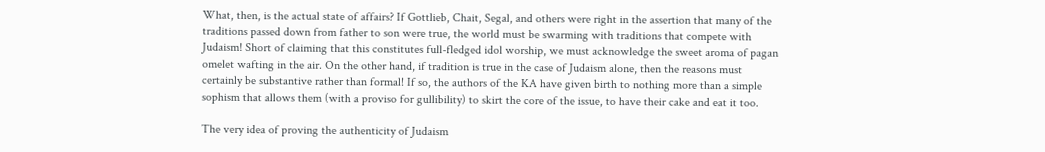What, then, is the actual state of affairs? If Gottlieb, Chait, Segal, and others were right in the assertion that many of the traditions passed down from father to son were true, the world must be swarming with traditions that compete with Judaism! Short of claiming that this constitutes full-fledged idol worship, we must acknowledge the sweet aroma of pagan omelet wafting in the air. On the other hand, if tradition is true in the case of Judaism alone, then the reasons must certainly be substantive rather than formal! If so, the authors of the KA have given birth to nothing more than a simple sophism that allows them (with a proviso for gullibility) to skirt the core of the issue, to have their cake and eat it too.

The very idea of proving the authenticity of Judaism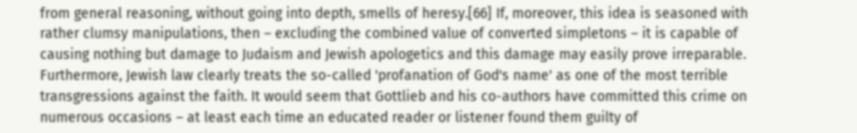from general reasoning, without going into depth, smells of heresy.[66] If, moreover, this idea is seasoned with rather clumsy manipulations, then – excluding the combined value of converted simpletons – it is capable of causing nothing but damage to Judaism and Jewish apologetics and this damage may easily prove irreparable. Furthermore, Jewish law clearly treats the so-called 'profanation of God's name' as one of the most terrible transgressions against the faith. It would seem that Gottlieb and his co-authors have committed this crime on numerous occasions – at least each time an educated reader or listener found them guilty of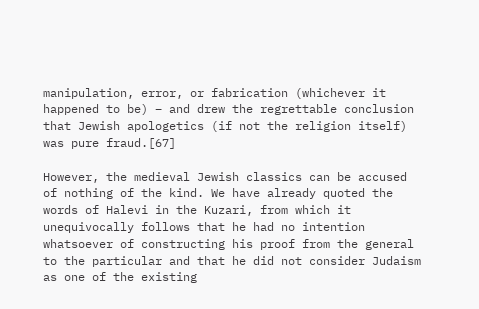manipulation, error, or fabrication (whichever it happened to be) – and drew the regrettable conclusion that Jewish apologetics (if not the religion itself) was pure fraud.[67]

However, the medieval Jewish classics can be accused of nothing of the kind. We have already quoted the words of Halevi in the Kuzari, from which it unequivocally follows that he had no intention whatsoever of constructing his proof from the general to the particular and that he did not consider Judaism as one of the existing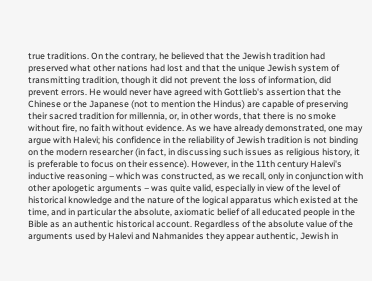true traditions. On the contrary, he believed that the Jewish tradition had preserved what other nations had lost and that the unique Jewish system of transmitting tradition, though it did not prevent the loss of information, did prevent errors. He would never have agreed with Gottlieb's assertion that the Chinese or the Japanese (not to mention the Hindus) are capable of preserving their sacred tradition for millennia, or, in other words, that there is no smoke without fire, no faith without evidence. As we have already demonstrated, one may argue with Halevi; his confidence in the reliability of Jewish tradition is not binding on the modern researcher (in fact, in discussing such issues as religious history, it is preferable to focus on their essence). However, in the 11th century Halevi's inductive reasoning – which was constructed, as we recall, only in conjunction with other apologetic arguments – was quite valid, especially in view of the level of historical knowledge and the nature of the logical apparatus which existed at the time, and in particular the absolute, axiomatic belief of all educated people in the Bible as an authentic historical account. Regardless of the absolute value of the arguments used by Halevi and Nahmanides they appear authentic, Jewish in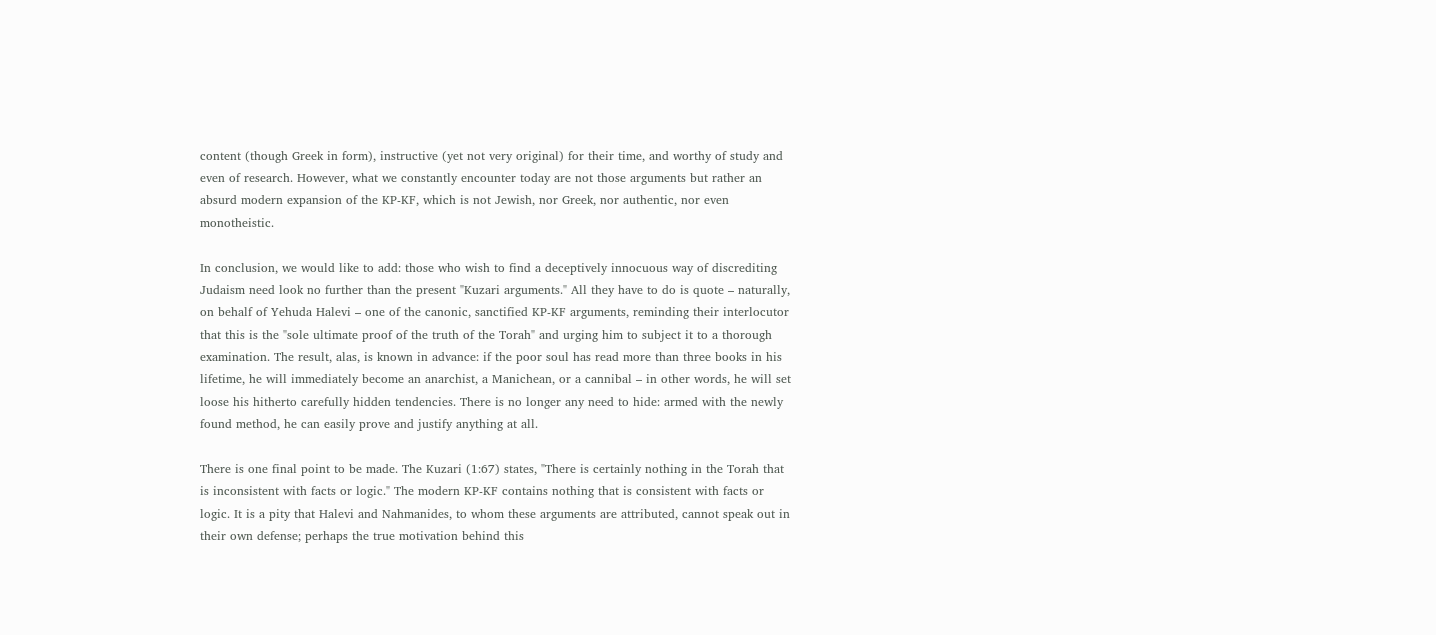content (though Greek in form), instructive (yet not very original) for their time, and worthy of study and even of research. However, what we constantly encounter today are not those arguments but rather an absurd modern expansion of the KP-KF, which is not Jewish, nor Greek, nor authentic, nor even monotheistic.

In conclusion, we would like to add: those who wish to find a deceptively innocuous way of discrediting Judaism need look no further than the present "Kuzari arguments." All they have to do is quote – naturally, on behalf of Yehuda Halevi – one of the canonic, sanctified KP-KF arguments, reminding their interlocutor that this is the "sole ultimate proof of the truth of the Torah" and urging him to subject it to a thorough examination. The result, alas, is known in advance: if the poor soul has read more than three books in his lifetime, he will immediately become an anarchist, a Manichean, or a cannibal – in other words, he will set loose his hitherto carefully hidden tendencies. There is no longer any need to hide: armed with the newly found method, he can easily prove and justify anything at all.

There is one final point to be made. The Kuzari (1:67) states, "There is certainly nothing in the Torah that is inconsistent with facts or logic." The modern KP-KF contains nothing that is consistent with facts or logic. It is a pity that Halevi and Nahmanides, to whom these arguments are attributed, cannot speak out in their own defense; perhaps the true motivation behind this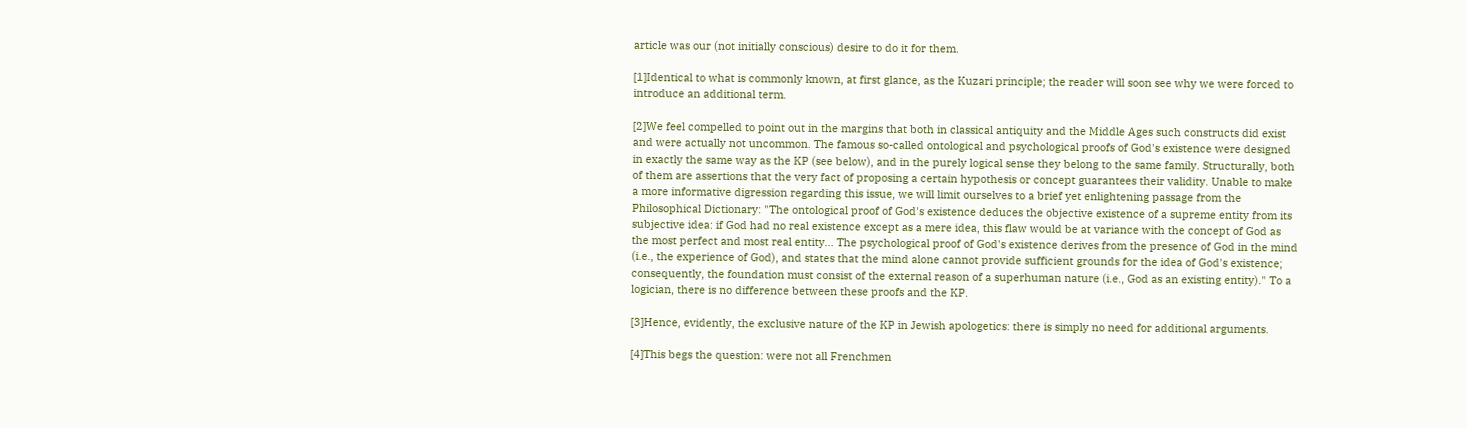article was our (not initially conscious) desire to do it for them.

[1]Identical to what is commonly known, at first glance, as the Kuzari principle; the reader will soon see why we were forced to introduce an additional term.

[2]We feel compelled to point out in the margins that both in classical antiquity and the Middle Ages such constructs did exist and were actually not uncommon. The famous so-called ontological and psychological proofs of God's existence were designed in exactly the same way as the KP (see below), and in the purely logical sense they belong to the same family. Structurally, both of them are assertions that the very fact of proposing a certain hypothesis or concept guarantees their validity. Unable to make a more informative digression regarding this issue, we will limit ourselves to a brief yet enlightening passage from the Philosophical Dictionary: "The ontological proof of God's existence deduces the objective existence of a supreme entity from its subjective idea: if God had no real existence except as a mere idea, this flaw would be at variance with the concept of God as the most perfect and most real entity... The psychological proof of God's existence derives from the presence of God in the mind (i.e., the experience of God), and states that the mind alone cannot provide sufficient grounds for the idea of God's existence; consequently, the foundation must consist of the external reason of a superhuman nature (i.e., God as an existing entity)." To a logician, there is no difference between these proofs and the KP.

[3]Hence, evidently, the exclusive nature of the KP in Jewish apologetics: there is simply no need for additional arguments.

[4]This begs the question: were not all Frenchmen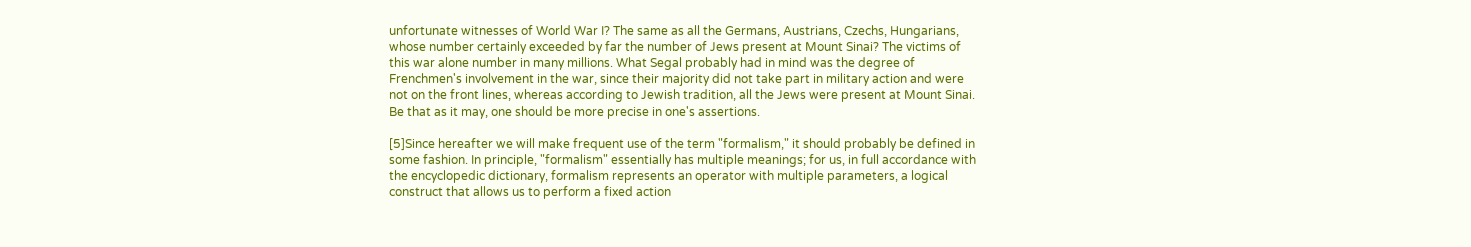unfortunate witnesses of World War I? The same as all the Germans, Austrians, Czechs, Hungarians, whose number certainly exceeded by far the number of Jews present at Mount Sinai? The victims of this war alone number in many millions. What Segal probably had in mind was the degree of Frenchmen's involvement in the war, since their majority did not take part in military action and were not on the front lines, whereas according to Jewish tradition, all the Jews were present at Mount Sinai. Be that as it may, one should be more precise in one's assertions.

[5]Since hereafter we will make frequent use of the term "formalism," it should probably be defined in some fashion. In principle, "formalism" essentially has multiple meanings; for us, in full accordance with the encyclopedic dictionary, formalism represents an operator with multiple parameters, a logical construct that allows us to perform a fixed action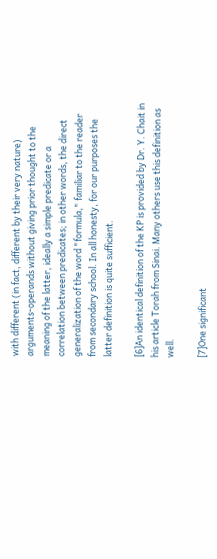with different (in fact, different by their very nature) arguments-operands without giving prior thought to the meaning of the latter, ideally a simple predicate or a correlation between predicates; in other words, the direct generalization of the word "formula," familiar to the reader from secondary school. In all honesty, for our purposes the latter definition is quite sufficient.

[6]An identical definition of the KP is provided by Dr. Y. Chait in his article Torah from Sinai. Many others use this definition as well.

[7]One significant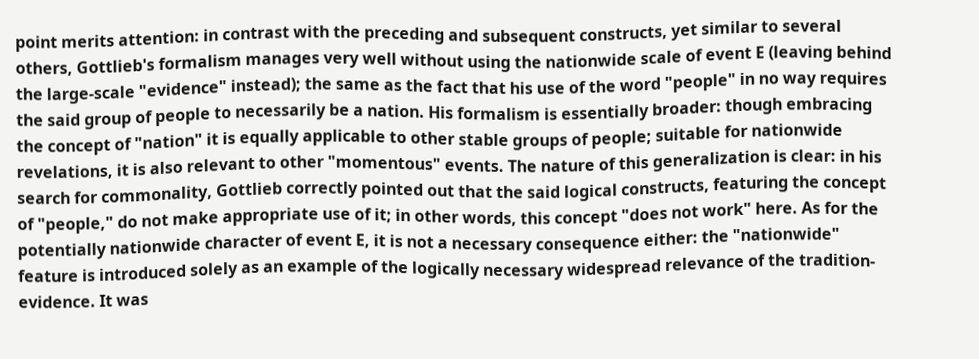point merits attention: in contrast with the preceding and subsequent constructs, yet similar to several others, Gottlieb's formalism manages very well without using the nationwide scale of event E (leaving behind the large-scale "evidence" instead); the same as the fact that his use of the word "people" in no way requires the said group of people to necessarily be a nation. His formalism is essentially broader: though embracing the concept of "nation" it is equally applicable to other stable groups of people; suitable for nationwide revelations, it is also relevant to other "momentous" events. The nature of this generalization is clear: in his search for commonality, Gottlieb correctly pointed out that the said logical constructs, featuring the concept of "people," do not make appropriate use of it; in other words, this concept "does not work" here. As for the potentially nationwide character of event E, it is not a necessary consequence either: the "nationwide" feature is introduced solely as an example of the logically necessary widespread relevance of the tradition-evidence. It was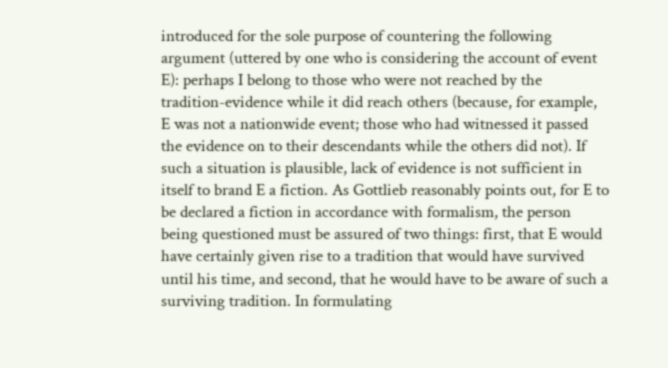introduced for the sole purpose of countering the following argument (uttered by one who is considering the account of event E): perhaps I belong to those who were not reached by the tradition-evidence while it did reach others (because, for example, E was not a nationwide event; those who had witnessed it passed the evidence on to their descendants while the others did not). If such a situation is plausible, lack of evidence is not sufficient in itself to brand E a fiction. As Gottlieb reasonably points out, for E to be declared a fiction in accordance with formalism, the person being questioned must be assured of two things: first, that E would have certainly given rise to a tradition that would have survived until his time, and second, that he would have to be aware of such a surviving tradition. In formulating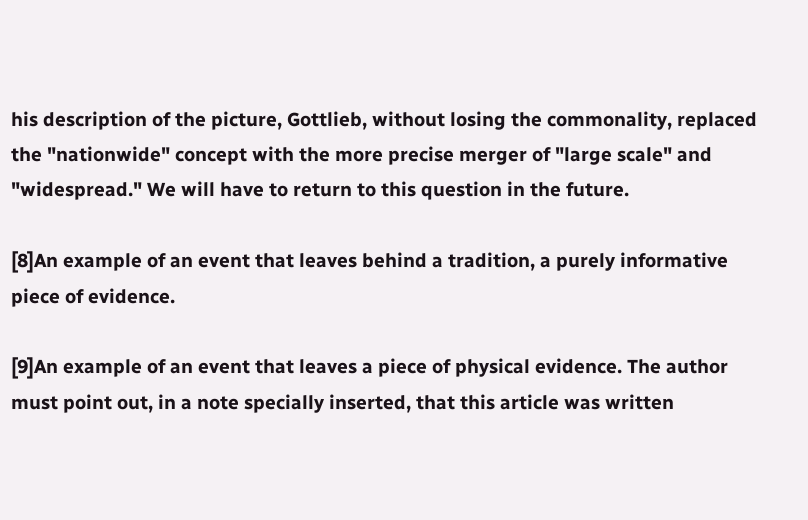his description of the picture, Gottlieb, without losing the commonality, replaced the "nationwide" concept with the more precise merger of "large scale" and "widespread." We will have to return to this question in the future.

[8]An example of an event that leaves behind a tradition, a purely informative piece of evidence.

[9]An example of an event that leaves a piece of physical evidence. The author must point out, in a note specially inserted, that this article was written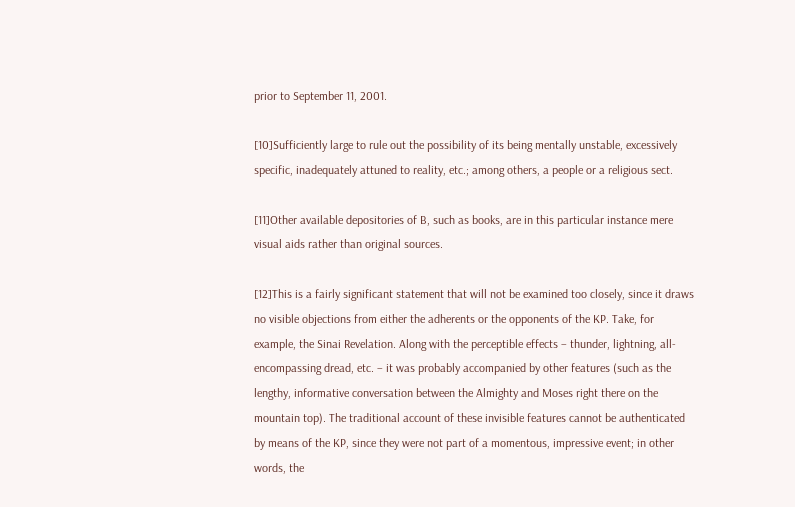prior to September 11, 2001.

[10]Sufficiently large to rule out the possibility of its being mentally unstable, excessively specific, inadequately attuned to reality, etc.; among others, a people or a religious sect.

[11]Other available depositories of B, such as books, are in this particular instance mere visual aids rather than original sources.

[12]This is a fairly significant statement that will not be examined too closely, since it draws no visible objections from either the adherents or the opponents of the KP. Take, for example, the Sinai Revelation. Along with the perceptible effects – thunder, lightning, all-encompassing dread, etc. – it was probably accompanied by other features (such as the lengthy, informative conversation between the Almighty and Moses right there on the mountain top). The traditional account of these invisible features cannot be authenticated by means of the KP, since they were not part of a momentous, impressive event; in other words, the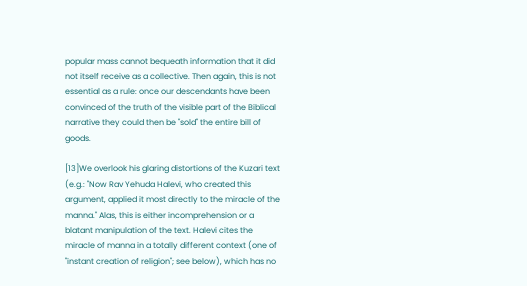popular mass cannot bequeath information that it did not itself receive as a collective. Then again, this is not essential as a rule: once our descendants have been convinced of the truth of the visible part of the Biblical narrative they could then be "sold" the entire bill of goods.

[13]We overlook his glaring distortions of the Kuzari text (e.g.: "Now Rav Yehuda Halevi, who created this argument, applied it most directly to the miracle of the manna." Alas, this is either incomprehension or a blatant manipulation of the text. Halevi cites the miracle of manna in a totally different context (one of "instant creation of religion"; see below), which has no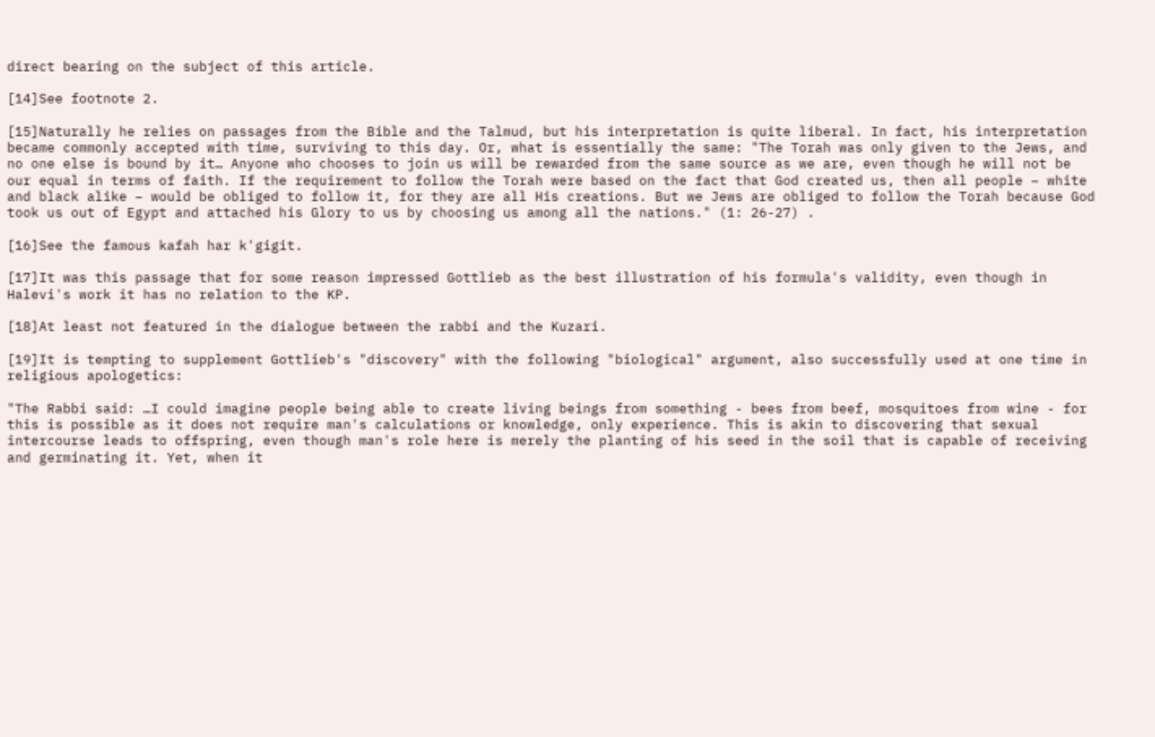direct bearing on the subject of this article.

[14]See footnote 2.

[15]Naturally he relies on passages from the Bible and the Talmud, but his interpretation is quite liberal. In fact, his interpretation became commonly accepted with time, surviving to this day. Or, what is essentially the same: "The Torah was only given to the Jews, and no one else is bound by it… Anyone who chooses to join us will be rewarded from the same source as we are, even though he will not be our equal in terms of faith. If the requirement to follow the Torah were based on the fact that God created us, then all people – white and black alike – would be obliged to follow it, for they are all His creations. But we Jews are obliged to follow the Torah because God took us out of Egypt and attached his Glory to us by choosing us among all the nations." (1: 26-27) .

[16]See the famous kafah har k'gigit.

[17]It was this passage that for some reason impressed Gottlieb as the best illustration of his formula's validity, even though in Halevi's work it has no relation to the KP.

[18]At least not featured in the dialogue between the rabbi and the Kuzari.

[19]It is tempting to supplement Gottlieb's "discovery" with the following "biological" argument, also successfully used at one time in religious apologetics:

"The Rabbi said: …I could imagine people being able to create living beings from something - bees from beef, mosquitoes from wine - for this is possible as it does not require man's calculations or knowledge, only experience. This is akin to discovering that sexual intercourse leads to offspring, even though man's role here is merely the planting of his seed in the soil that is capable of receiving and germinating it. Yet, when it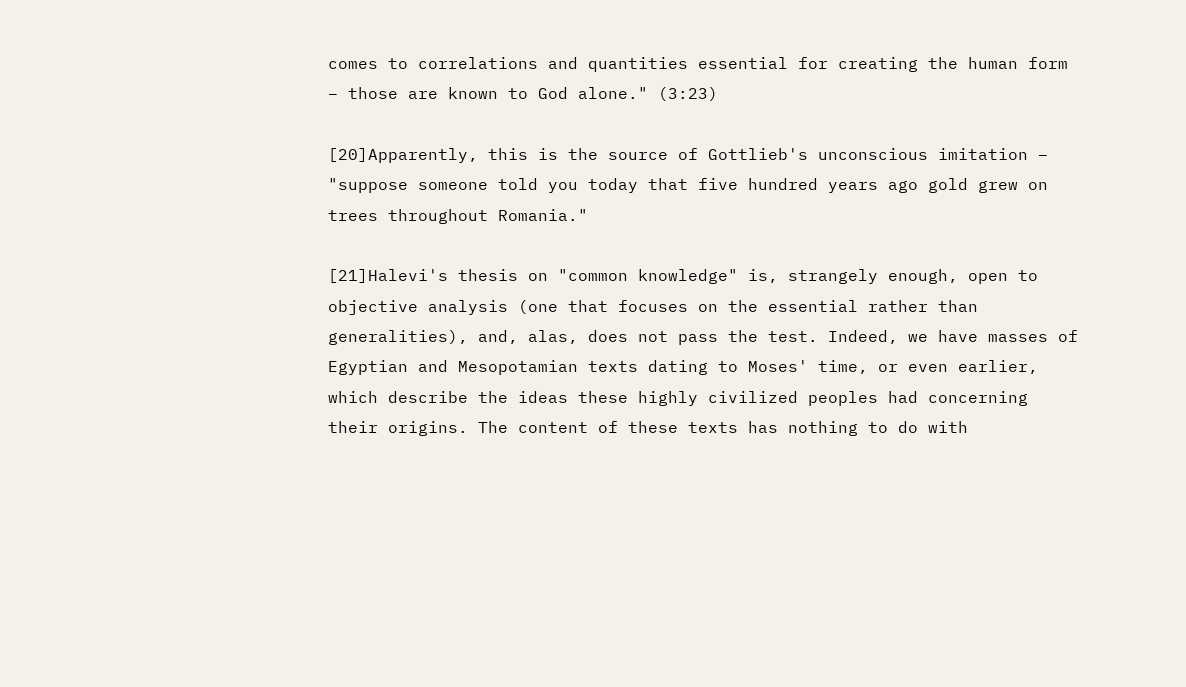comes to correlations and quantities essential for creating the human form – those are known to God alone." (3:23)

[20]Apparently, this is the source of Gottlieb's unconscious imitation – "suppose someone told you today that five hundred years ago gold grew on trees throughout Romania."

[21]Halevi's thesis on "common knowledge" is, strangely enough, open to objective analysis (one that focuses on the essential rather than generalities), and, alas, does not pass the test. Indeed, we have masses of Egyptian and Mesopotamian texts dating to Moses' time, or even earlier, which describe the ideas these highly civilized peoples had concerning their origins. The content of these texts has nothing to do with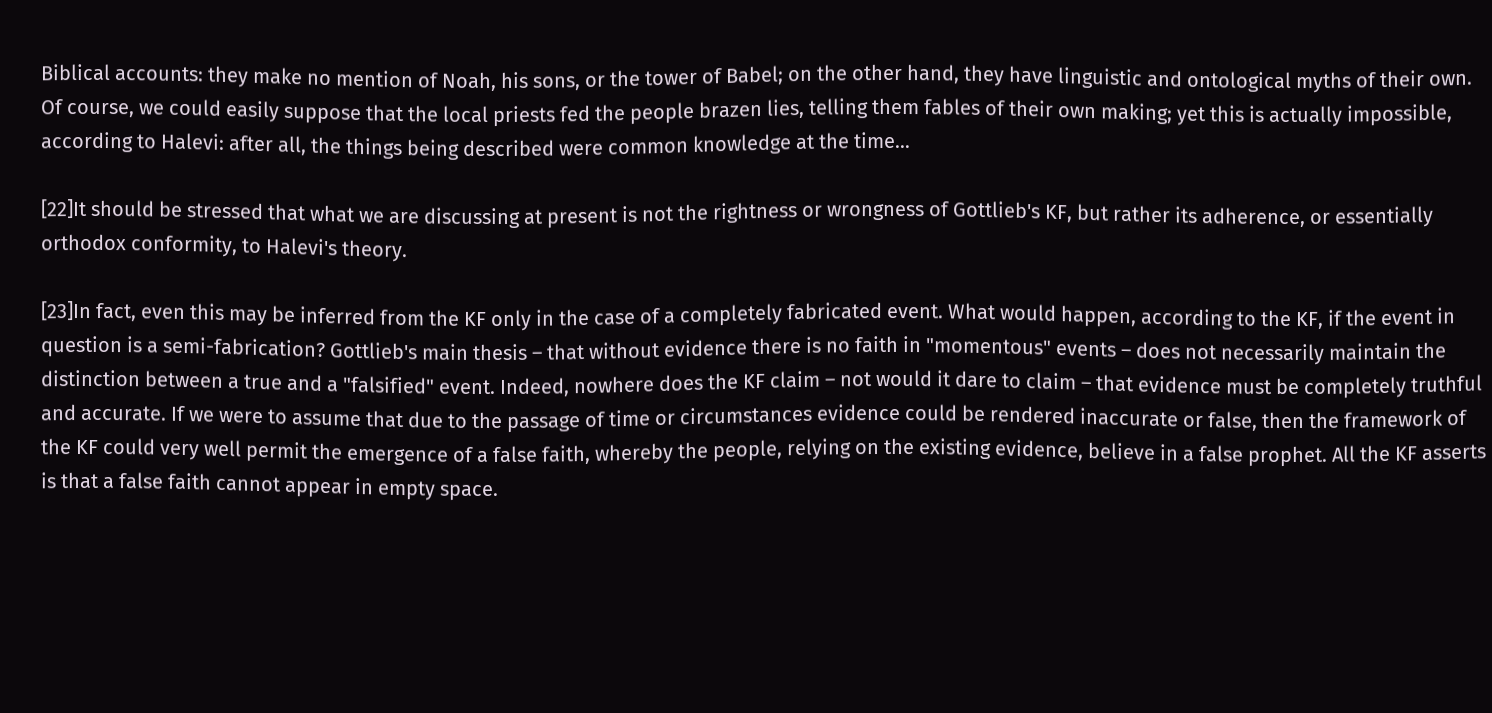Biblical accounts: they make no mention of Noah, his sons, or the tower of Babel; on the other hand, they have linguistic and ontological myths of their own. Of course, we could easily suppose that the local priests fed the people brazen lies, telling them fables of their own making; yet this is actually impossible, according to Halevi: after all, the things being described were common knowledge at the time…

[22]It should be stressed that what we are discussing at present is not the rightness or wrongness of Gottlieb's KF, but rather its adherence, or essentially orthodox conformity, to Halevi's theory.

[23]In fact, even this may be inferred from the KF only in the case of a completely fabricated event. What would happen, according to the KF, if the event in question is a semi-fabrication? Gottlieb's main thesis – that without evidence there is no faith in "momentous" events – does not necessarily maintain the distinction between a true and a "falsified" event. Indeed, nowhere does the KF claim – not would it dare to claim – that evidence must be completely truthful and accurate. If we were to assume that due to the passage of time or circumstances evidence could be rendered inaccurate or false, then the framework of the KF could very well permit the emergence of a false faith, whereby the people, relying on the existing evidence, believe in a false prophet. All the KF asserts is that a false faith cannot appear in empty space.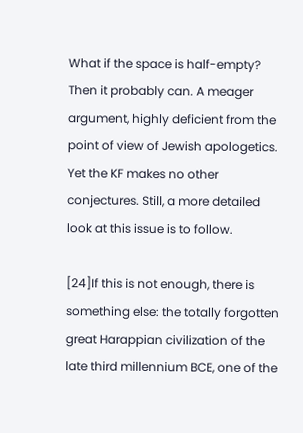What if the space is half-empty? Then it probably can. A meager argument, highly deficient from the point of view of Jewish apologetics. Yet the KF makes no other conjectures. Still, a more detailed look at this issue is to follow.

[24]If this is not enough, there is something else: the totally forgotten great Harappian civilization of the late third millennium BCE, one of the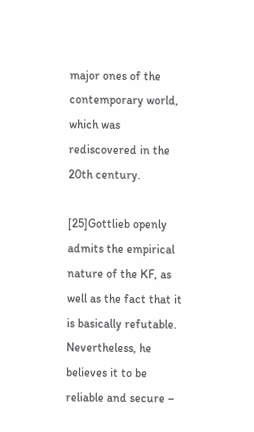major ones of the contemporary world, which was rediscovered in the 20th century.

[25]Gottlieb openly admits the empirical nature of the KF, as well as the fact that it is basically refutable. Nevertheless, he believes it to be reliable and secure –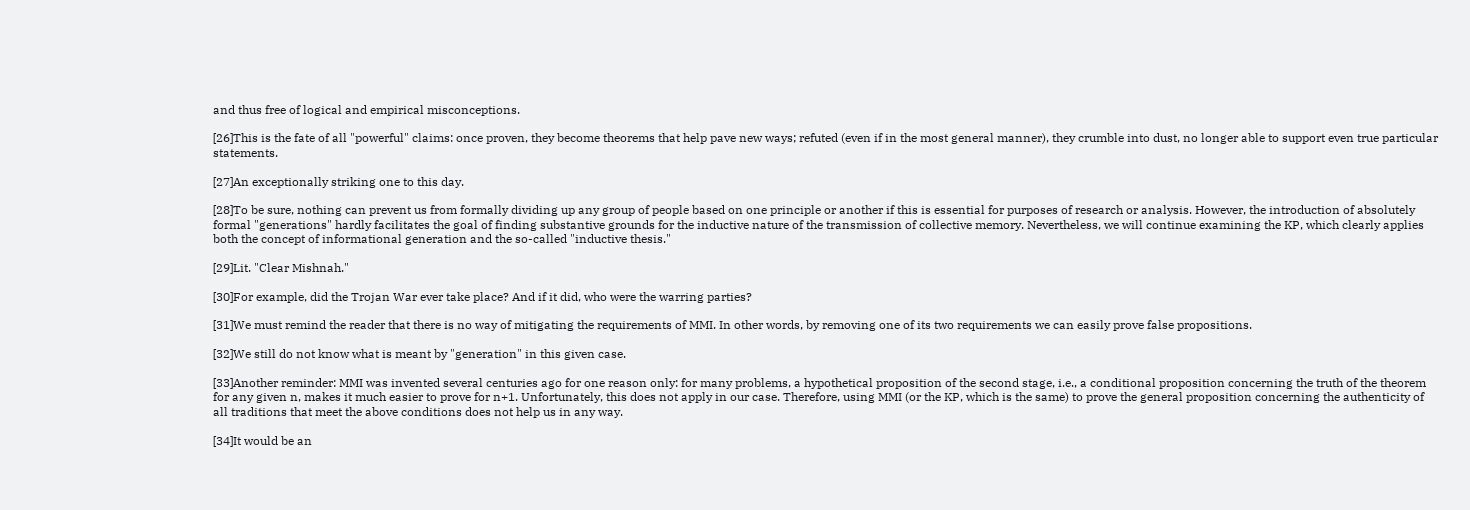and thus free of logical and empirical misconceptions.

[26]This is the fate of all "powerful" claims: once proven, they become theorems that help pave new ways; refuted (even if in the most general manner), they crumble into dust, no longer able to support even true particular statements.

[27]An exceptionally striking one to this day.

[28]To be sure, nothing can prevent us from formally dividing up any group of people based on one principle or another if this is essential for purposes of research or analysis. However, the introduction of absolutely formal "generations" hardly facilitates the goal of finding substantive grounds for the inductive nature of the transmission of collective memory. Nevertheless, we will continue examining the KP, which clearly applies both the concept of informational generation and the so-called "inductive thesis."

[29]Lit. "Clear Mishnah."

[30]For example, did the Trojan War ever take place? And if it did, who were the warring parties?

[31]We must remind the reader that there is no way of mitigating the requirements of MMI. In other words, by removing one of its two requirements we can easily prove false propositions.

[32]We still do not know what is meant by "generation" in this given case.

[33]Another reminder: MMI was invented several centuries ago for one reason only: for many problems, a hypothetical proposition of the second stage, i.e., a conditional proposition concerning the truth of the theorem for any given n, makes it much easier to prove for n+1. Unfortunately, this does not apply in our case. Therefore, using MMI (or the KP, which is the same) to prove the general proposition concerning the authenticity of all traditions that meet the above conditions does not help us in any way.

[34]It would be an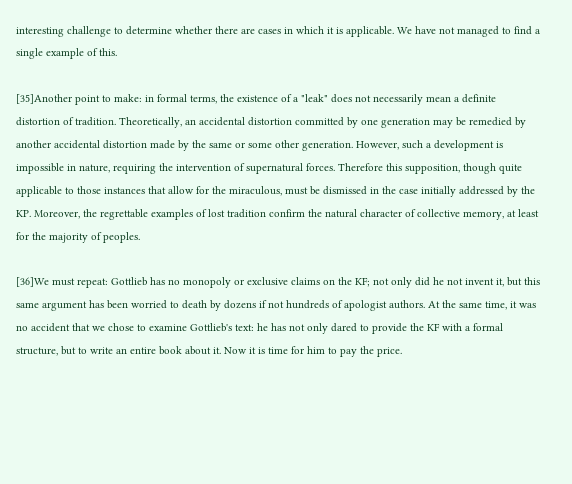interesting challenge to determine whether there are cases in which it is applicable. We have not managed to find a single example of this.

[35]Another point to make: in formal terms, the existence of a "leak" does not necessarily mean a definite distortion of tradition. Theoretically, an accidental distortion committed by one generation may be remedied by another accidental distortion made by the same or some other generation. However, such a development is impossible in nature, requiring the intervention of supernatural forces. Therefore this supposition, though quite applicable to those instances that allow for the miraculous, must be dismissed in the case initially addressed by the KP. Moreover, the regrettable examples of lost tradition confirm the natural character of collective memory, at least for the majority of peoples.

[36]We must repeat: Gottlieb has no monopoly or exclusive claims on the KF; not only did he not invent it, but this same argument has been worried to death by dozens if not hundreds of apologist authors. At the same time, it was no accident that we chose to examine Gottlieb's text: he has not only dared to provide the KF with a formal structure, but to write an entire book about it. Now it is time for him to pay the price.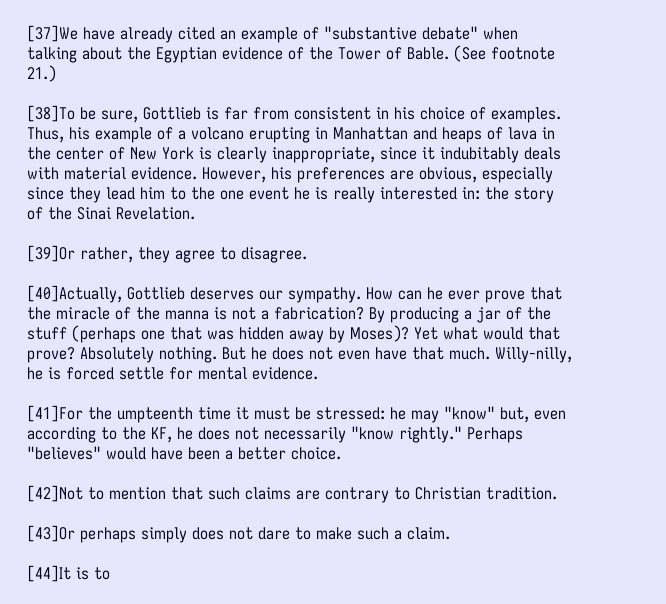[37]We have already cited an example of "substantive debate" when talking about the Egyptian evidence of the Tower of Bable. (See footnote 21.)

[38]To be sure, Gottlieb is far from consistent in his choice of examples. Thus, his example of a volcano erupting in Manhattan and heaps of lava in the center of New York is clearly inappropriate, since it indubitably deals with material evidence. However, his preferences are obvious, especially since they lead him to the one event he is really interested in: the story of the Sinai Revelation.

[39]Or rather, they agree to disagree.

[40]Actually, Gottlieb deserves our sympathy. How can he ever prove that the miracle of the manna is not a fabrication? By producing a jar of the stuff (perhaps one that was hidden away by Moses)? Yet what would that prove? Absolutely nothing. But he does not even have that much. Willy-nilly, he is forced settle for mental evidence.

[41]For the umpteenth time it must be stressed: he may "know" but, even according to the KF, he does not necessarily "know rightly." Perhaps "believes" would have been a better choice.

[42]Not to mention that such claims are contrary to Christian tradition.

[43]Or perhaps simply does not dare to make such a claim.

[44]It is to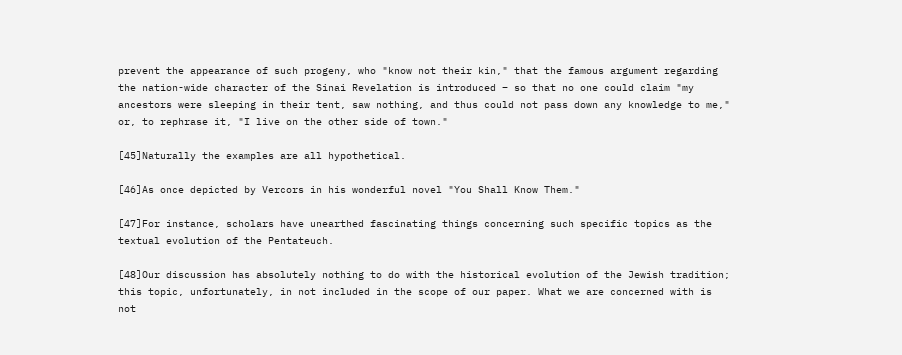prevent the appearance of such progeny, who "know not their kin," that the famous argument regarding the nation-wide character of the Sinai Revelation is introduced – so that no one could claim "my ancestors were sleeping in their tent, saw nothing, and thus could not pass down any knowledge to me," or, to rephrase it, "I live on the other side of town."

[45]Naturally the examples are all hypothetical.

[46]As once depicted by Vercors in his wonderful novel "You Shall Know Them."

[47]For instance, scholars have unearthed fascinating things concerning such specific topics as the textual evolution of the Pentateuch.

[48]Our discussion has absolutely nothing to do with the historical evolution of the Jewish tradition; this topic, unfortunately, in not included in the scope of our paper. What we are concerned with is not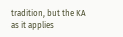tradition, but the KA as it applies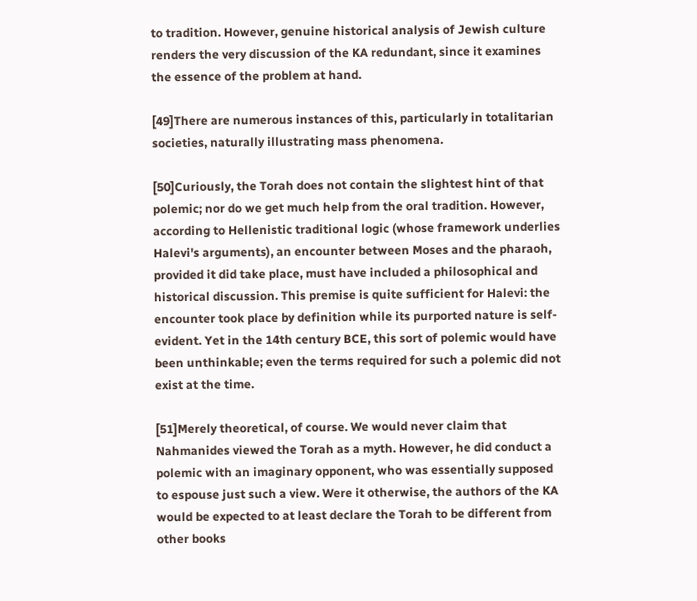to tradition. However, genuine historical analysis of Jewish culture renders the very discussion of the KA redundant, since it examines the essence of the problem at hand.

[49]There are numerous instances of this, particularly in totalitarian societies, naturally illustrating mass phenomena.

[50]Curiously, the Torah does not contain the slightest hint of that polemic; nor do we get much help from the oral tradition. However, according to Hellenistic traditional logic (whose framework underlies Halevi's arguments), an encounter between Moses and the pharaoh, provided it did take place, must have included a philosophical and historical discussion. This premise is quite sufficient for Halevi: the encounter took place by definition while its purported nature is self-evident. Yet in the 14th century BCE, this sort of polemic would have been unthinkable; even the terms required for such a polemic did not exist at the time.

[51]Merely theoretical, of course. We would never claim that Nahmanides viewed the Torah as a myth. However, he did conduct a polemic with an imaginary opponent, who was essentially supposed to espouse just such a view. Were it otherwise, the authors of the KA would be expected to at least declare the Torah to be different from other books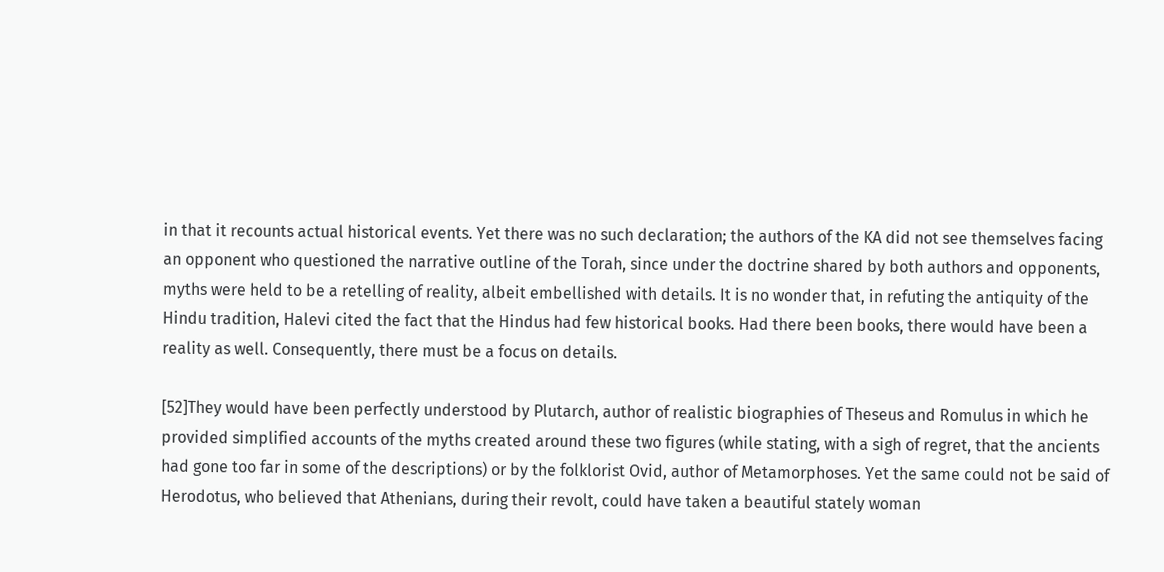in that it recounts actual historical events. Yet there was no such declaration; the authors of the KA did not see themselves facing an opponent who questioned the narrative outline of the Torah, since under the doctrine shared by both authors and opponents, myths were held to be a retelling of reality, albeit embellished with details. It is no wonder that, in refuting the antiquity of the Hindu tradition, Halevi cited the fact that the Hindus had few historical books. Had there been books, there would have been a reality as well. Consequently, there must be a focus on details.

[52]They would have been perfectly understood by Plutarch, author of realistic biographies of Theseus and Romulus in which he provided simplified accounts of the myths created around these two figures (while stating, with a sigh of regret, that the ancients had gone too far in some of the descriptions) or by the folklorist Ovid, author of Metamorphoses. Yet the same could not be said of Herodotus, who believed that Athenians, during their revolt, could have taken a beautiful stately woman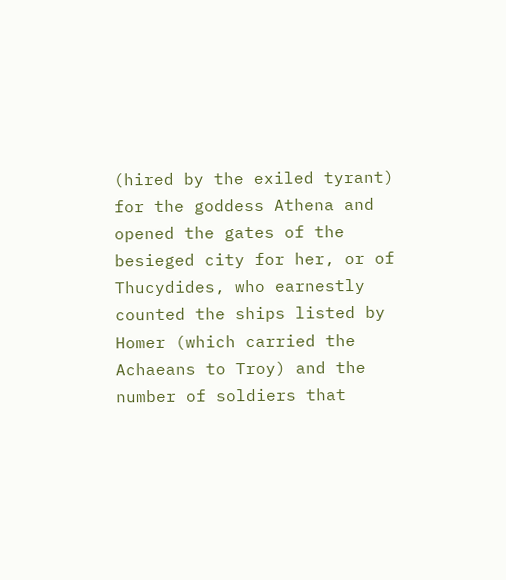(hired by the exiled tyrant) for the goddess Athena and opened the gates of the besieged city for her, or of Thucydides, who earnestly counted the ships listed by Homer (which carried the Achaeans to Troy) and the number of soldiers that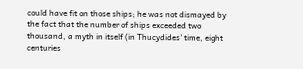could have fit on those ships; he was not dismayed by the fact that the number of ships exceeded two thousand, a myth in itself (in Thucydides' time, eight centuries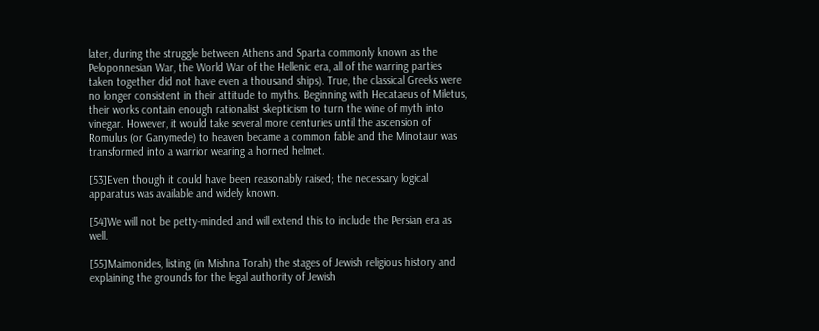later, during the struggle between Athens and Sparta commonly known as the Peloponnesian War, the World War of the Hellenic era, all of the warring parties taken together did not have even a thousand ships). True, the classical Greeks were no longer consistent in their attitude to myths. Beginning with Hecataeus of Miletus, their works contain enough rationalist skepticism to turn the wine of myth into vinegar. However, it would take several more centuries until the ascension of Romulus (or Ganymede) to heaven became a common fable and the Minotaur was transformed into a warrior wearing a horned helmet.

[53]Even though it could have been reasonably raised; the necessary logical apparatus was available and widely known.

[54]We will not be petty-minded and will extend this to include the Persian era as well.

[55]Maimonides, listing (in Mishna Torah) the stages of Jewish religious history and explaining the grounds for the legal authority of Jewish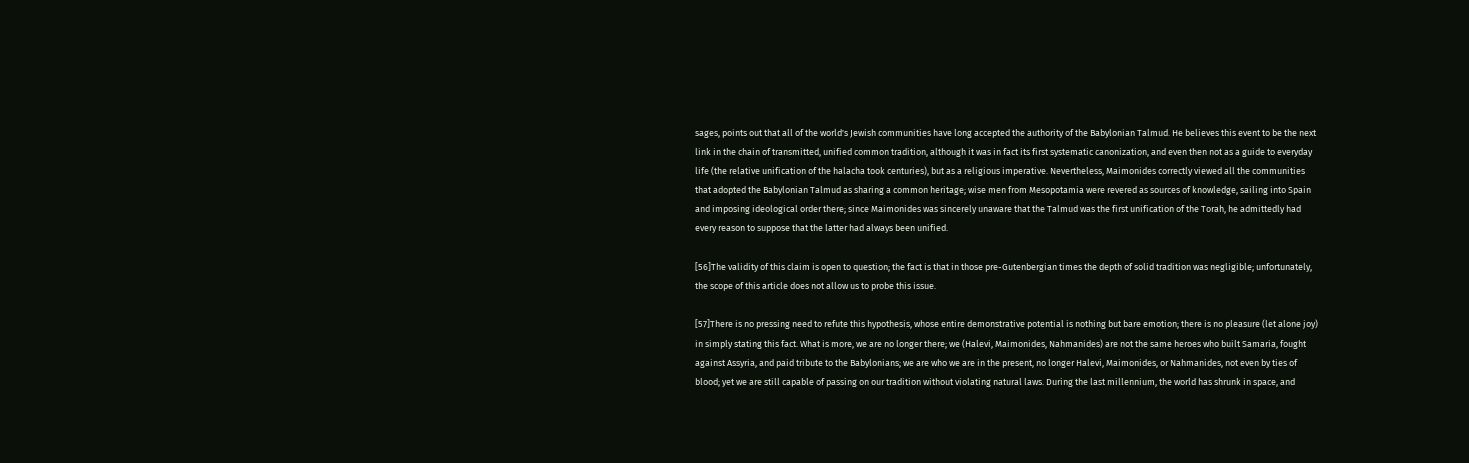sages, points out that all of the world's Jewish communities have long accepted the authority of the Babylonian Talmud. He believes this event to be the next link in the chain of transmitted, unified common tradition, although it was in fact its first systematic canonization, and even then not as a guide to everyday life (the relative unification of the halacha took centuries), but as a religious imperative. Nevertheless, Maimonides correctly viewed all the communities that adopted the Babylonian Talmud as sharing a common heritage; wise men from Mesopotamia were revered as sources of knowledge, sailing into Spain and imposing ideological order there; since Maimonides was sincerely unaware that the Talmud was the first unification of the Torah, he admittedly had every reason to suppose that the latter had always been unified.

[56]The validity of this claim is open to question; the fact is that in those pre-Gutenbergian times the depth of solid tradition was negligible; unfortunately, the scope of this article does not allow us to probe this issue.

[57]There is no pressing need to refute this hypothesis, whose entire demonstrative potential is nothing but bare emotion; there is no pleasure (let alone joy) in simply stating this fact. What is more, we are no longer there; we (Halevi, Maimonides, Nahmanides) are not the same heroes who built Samaria, fought against Assyria, and paid tribute to the Babylonians; we are who we are in the present, no longer Halevi, Maimonides, or Nahmanides, not even by ties of blood; yet we are still capable of passing on our tradition without violating natural laws. During the last millennium, the world has shrunk in space, and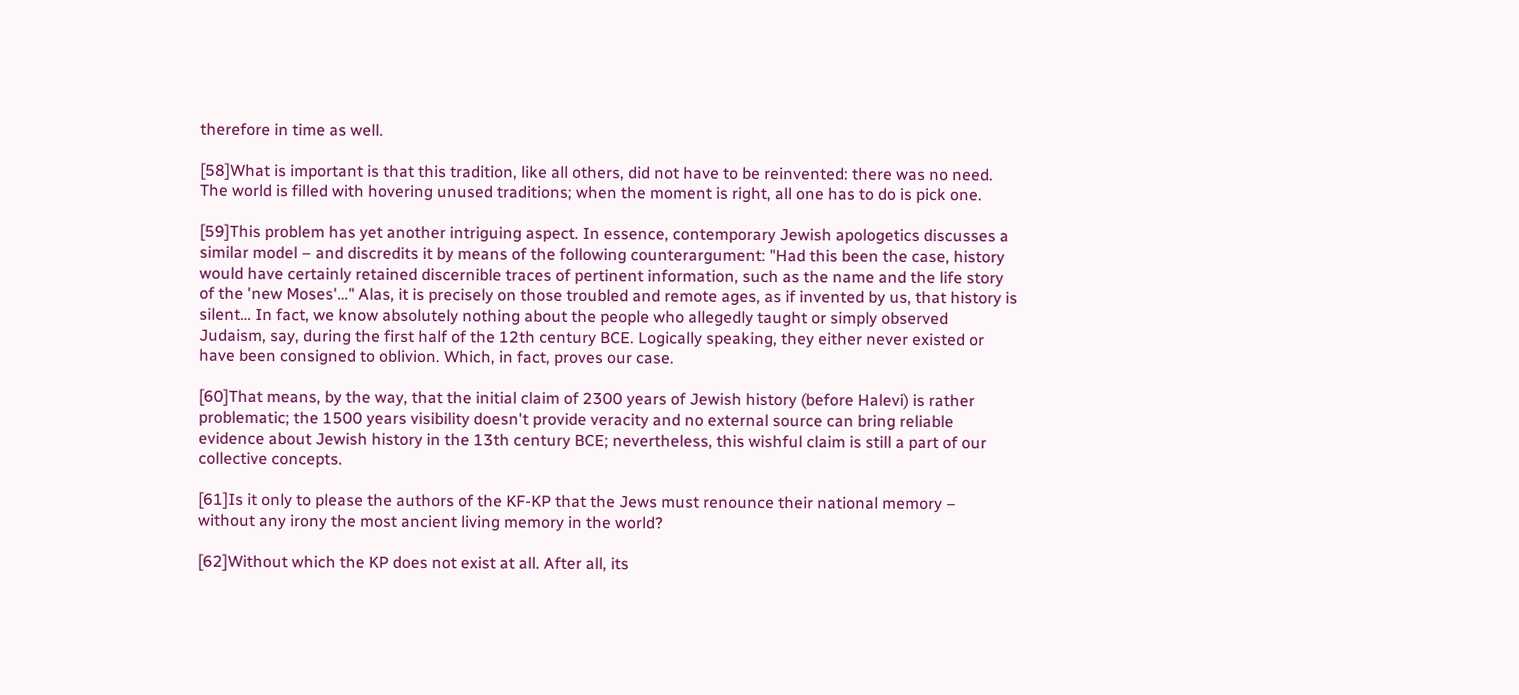therefore in time as well.

[58]What is important is that this tradition, like all others, did not have to be reinvented: there was no need. The world is filled with hovering unused traditions; when the moment is right, all one has to do is pick one.

[59]This problem has yet another intriguing aspect. In essence, contemporary Jewish apologetics discusses a similar model – and discredits it by means of the following counterargument: "Had this been the case, history would have certainly retained discernible traces of pertinent information, such as the name and the life story of the 'new Moses'…" Alas, it is precisely on those troubled and remote ages, as if invented by us, that history is silent… In fact, we know absolutely nothing about the people who allegedly taught or simply observed Judaism, say, during the first half of the 12th century BCE. Logically speaking, they either never existed or have been consigned to oblivion. Which, in fact, proves our case.

[60]That means, by the way, that the initial claim of 2300 years of Jewish history (before Halevi) is rather problematic; the 1500 years visibility doesn't provide veracity and no external source can bring reliable evidence about Jewish history in the 13th century BCE; nevertheless, this wishful claim is still a part of our collective concepts.

[61]Is it only to please the authors of the KF-KP that the Jews must renounce their national memory – without any irony the most ancient living memory in the world?

[62]Without which the KP does not exist at all. After all, its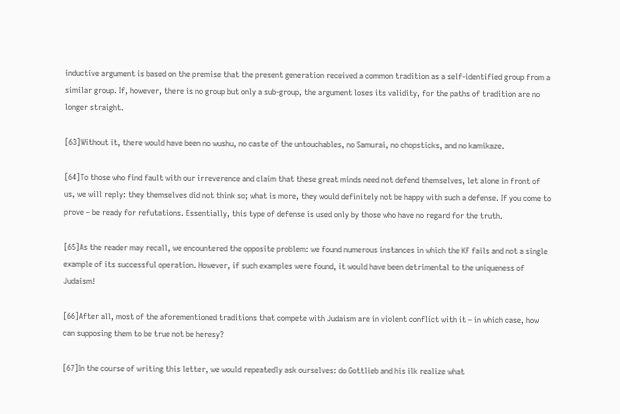inductive argument is based on the premise that the present generation received a common tradition as a self-identified group from a similar group. If, however, there is no group but only a sub-group, the argument loses its validity, for the paths of tradition are no longer straight.

[63]Without it, there would have been no wushu, no caste of the untouchables, no Samurai, no chopsticks, and no kamikaze.

[64]To those who find fault with our irreverence and claim that these great minds need not defend themselves, let alone in front of us, we will reply: they themselves did not think so; what is more, they would definitely not be happy with such a defense. If you come to prove – be ready for refutations. Essentially, this type of defense is used only by those who have no regard for the truth.

[65]As the reader may recall, we encountered the opposite problem: we found numerous instances in which the KF fails and not a single example of its successful operation. However, if such examples were found, it would have been detrimental to the uniqueness of Judaism!

[66]After all, most of the aforementioned traditions that compete with Judaism are in violent conflict with it – in which case, how can supposing them to be true not be heresy?

[67]In the course of writing this letter, we would repeatedly ask ourselves: do Gottlieb and his ilk realize what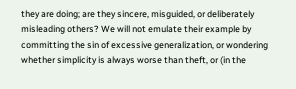they are doing; are they sincere, misguided, or deliberately misleading others? We will not emulate their example by committing the sin of excessive generalization, or wondering whether simplicity is always worse than theft, or (in the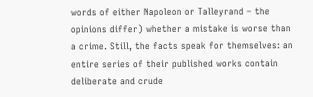words of either Napoleon or Talleyrand – the opinions differ) whether a mistake is worse than a crime. Still, the facts speak for themselves: an entire series of their published works contain deliberate and crude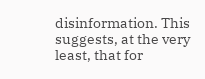disinformation. This suggests, at the very least, that for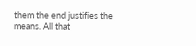them the end justifies the means. All that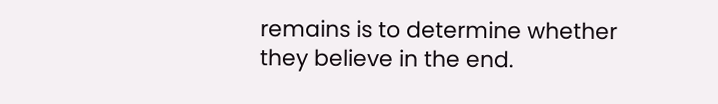remains is to determine whether they believe in the end.